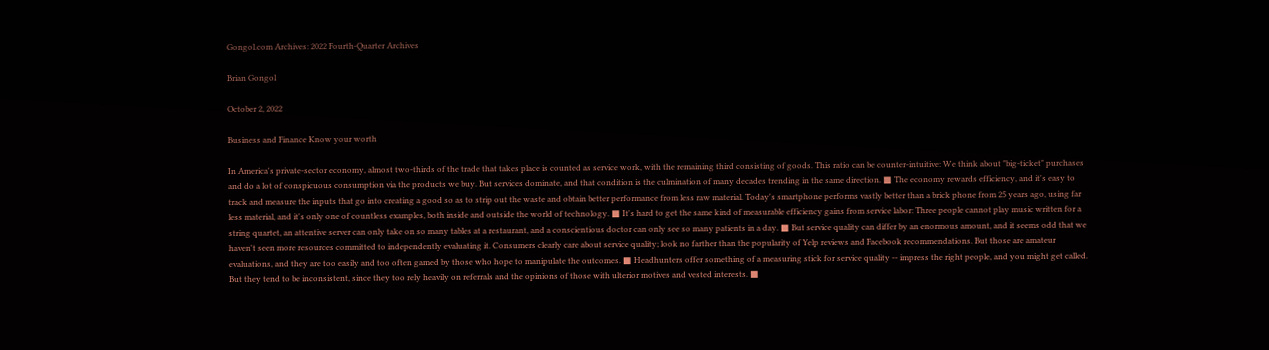Gongol.com Archives: 2022 Fourth-Quarter Archives

Brian Gongol

October 2, 2022

Business and Finance Know your worth

In America's private-sector economy, almost two-thirds of the trade that takes place is counted as service work, with the remaining third consisting of goods. This ratio can be counter-intuitive: We think about "big-ticket" purchases and do a lot of conspicuous consumption via the products we buy. But services dominate, and that condition is the culmination of many decades trending in the same direction. ■ The economy rewards efficiency, and it's easy to track and measure the inputs that go into creating a good so as to strip out the waste and obtain better performance from less raw material. Today's smartphone performs vastly better than a brick phone from 25 years ago, using far less material, and it's only one of countless examples, both inside and outside the world of technology. ■ It's hard to get the same kind of measurable efficiency gains from service labor: Three people cannot play music written for a string quartet, an attentive server can only take on so many tables at a restaurant, and a conscientious doctor can only see so many patients in a day. ■ But service quality can differ by an enormous amount, and it seems odd that we haven't seen more resources committed to independently evaluating it. Consumers clearly care about service quality; look no farther than the popularity of Yelp reviews and Facebook recommendations. But those are amateur evaluations, and they are too easily and too often gamed by those who hope to manipulate the outcomes. ■ Headhunters offer something of a measuring stick for service quality -- impress the right people, and you might get called. But they tend to be inconsistent, since they too rely heavily on referrals and the opinions of those with ulterior motives and vested interests. ■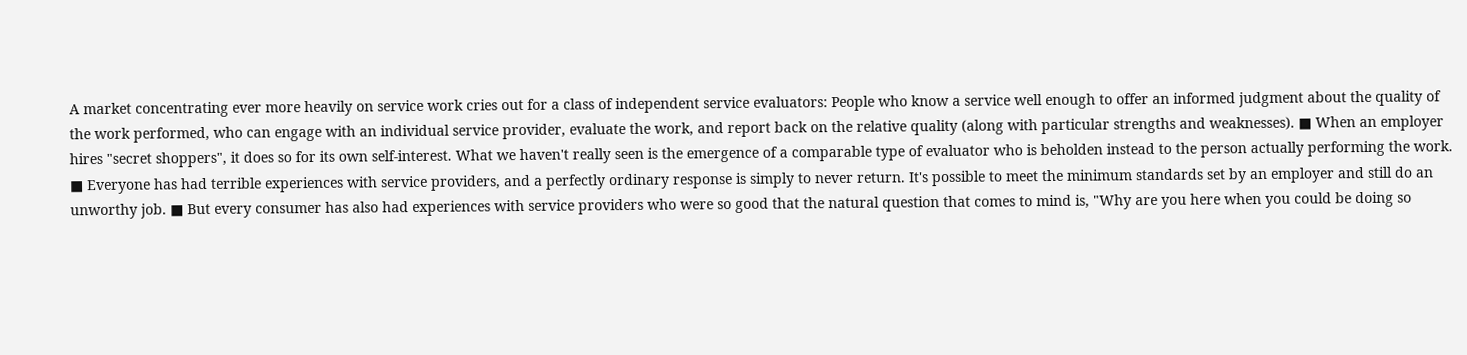A market concentrating ever more heavily on service work cries out for a class of independent service evaluators: People who know a service well enough to offer an informed judgment about the quality of the work performed, who can engage with an individual service provider, evaluate the work, and report back on the relative quality (along with particular strengths and weaknesses). ■ When an employer hires "secret shoppers", it does so for its own self-interest. What we haven't really seen is the emergence of a comparable type of evaluator who is beholden instead to the person actually performing the work. ■ Everyone has had terrible experiences with service providers, and a perfectly ordinary response is simply to never return. It's possible to meet the minimum standards set by an employer and still do an unworthy job. ■ But every consumer has also had experiences with service providers who were so good that the natural question that comes to mind is, "Why are you here when you could be doing so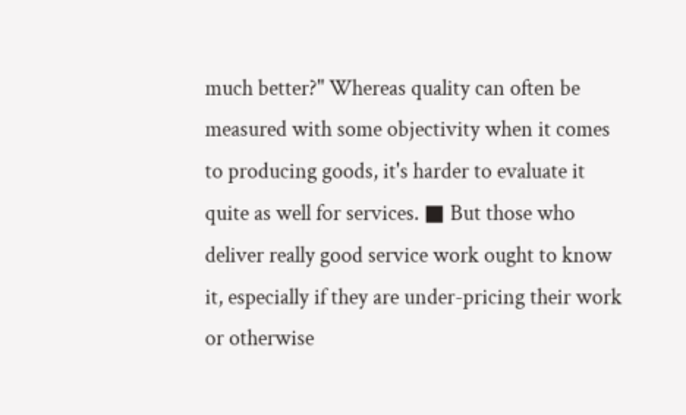much better?" Whereas quality can often be measured with some objectivity when it comes to producing goods, it's harder to evaluate it quite as well for services. ■ But those who deliver really good service work ought to know it, especially if they are under-pricing their work or otherwise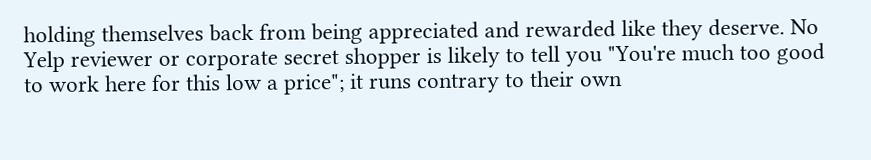holding themselves back from being appreciated and rewarded like they deserve. No Yelp reviewer or corporate secret shopper is likely to tell you "You're much too good to work here for this low a price"; it runs contrary to their own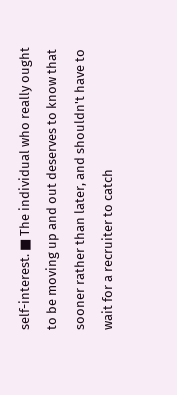self-interest. ■ The individual who really ought to be moving up and out deserves to know that sooner rather than later, and shouldn't have to wait for a recruiter to catch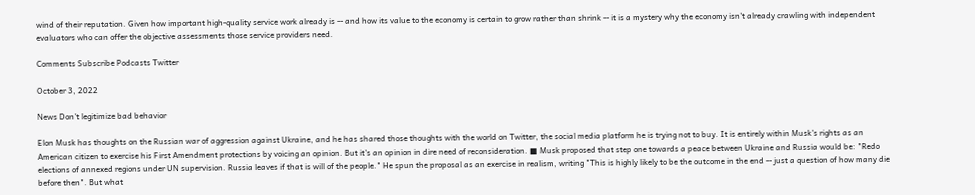wind of their reputation. Given how important high-quality service work already is -- and how its value to the economy is certain to grow rather than shrink -- it is a mystery why the economy isn't already crawling with independent evaluators who can offer the objective assessments those service providers need.

Comments Subscribe Podcasts Twitter

October 3, 2022

News Don't legitimize bad behavior

Elon Musk has thoughts on the Russian war of aggression against Ukraine, and he has shared those thoughts with the world on Twitter, the social media platform he is trying not to buy. It is entirely within Musk's rights as an American citizen to exercise his First Amendment protections by voicing an opinion. But it's an opinion in dire need of reconsideration. ■ Musk proposed that step one towards a peace between Ukraine and Russia would be: "Redo elections of annexed regions under UN supervision. Russia leaves if that is will of the people." He spun the proposal as an exercise in realism, writing "This is highly likely to be the outcome in the end -- just a question of how many die before then". But what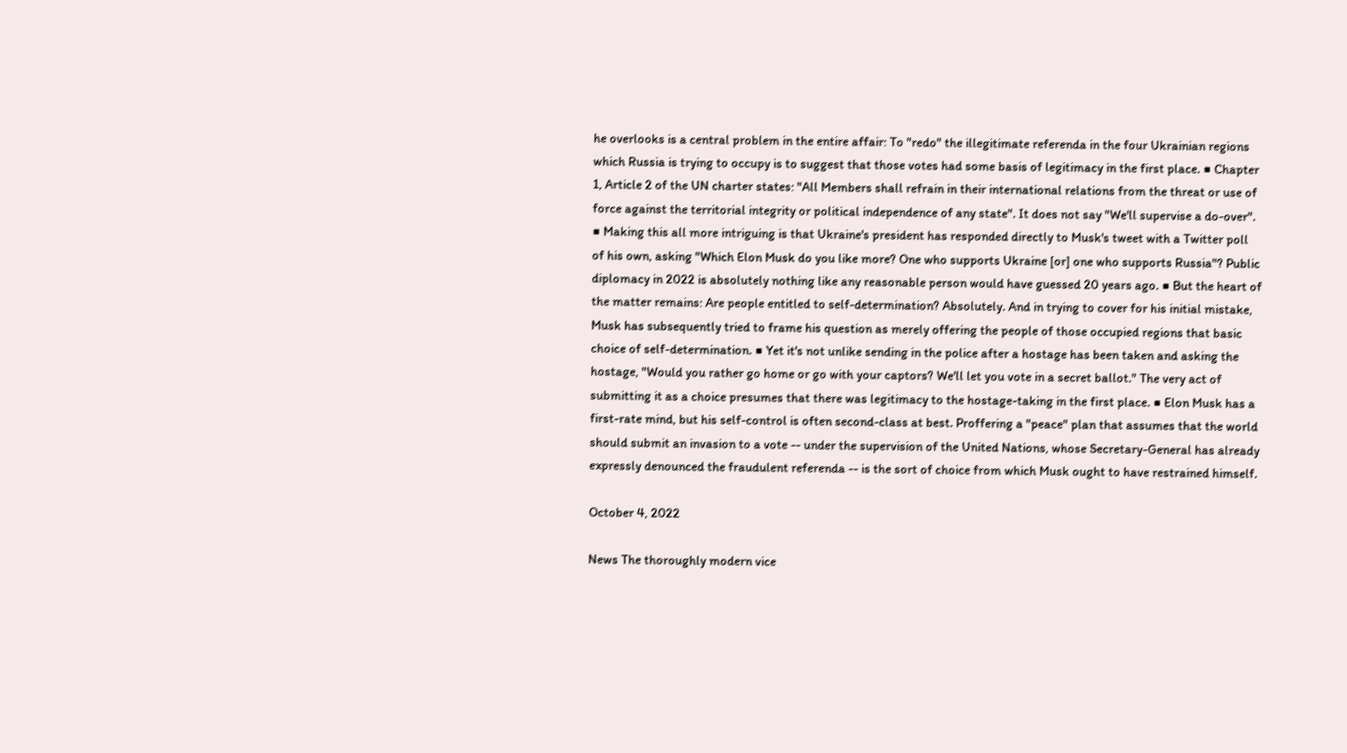he overlooks is a central problem in the entire affair: To "redo" the illegitimate referenda in the four Ukrainian regions which Russia is trying to occupy is to suggest that those votes had some basis of legitimacy in the first place. ■ Chapter 1, Article 2 of the UN charter states: "All Members shall refrain in their international relations from the threat or use of force against the territorial integrity or political independence of any state". It does not say "We'll supervise a do-over". ■ Making this all more intriguing is that Ukraine's president has responded directly to Musk's tweet with a Twitter poll of his own, asking "Which Elon Musk do you like more? One who supports Ukraine [or] one who supports Russia"? Public diplomacy in 2022 is absolutely nothing like any reasonable person would have guessed 20 years ago. ■ But the heart of the matter remains: Are people entitled to self-determination? Absolutely. And in trying to cover for his initial mistake, Musk has subsequently tried to frame his question as merely offering the people of those occupied regions that basic choice of self-determination. ■ Yet it's not unlike sending in the police after a hostage has been taken and asking the hostage, "Would you rather go home or go with your captors? We'll let you vote in a secret ballot." The very act of submitting it as a choice presumes that there was legitimacy to the hostage-taking in the first place. ■ Elon Musk has a first-rate mind, but his self-control is often second-class at best. Proffering a "peace" plan that assumes that the world should submit an invasion to a vote -- under the supervision of the United Nations, whose Secretary-General has already expressly denounced the fraudulent referenda -- is the sort of choice from which Musk ought to have restrained himself.

October 4, 2022

News The thoroughly modern vice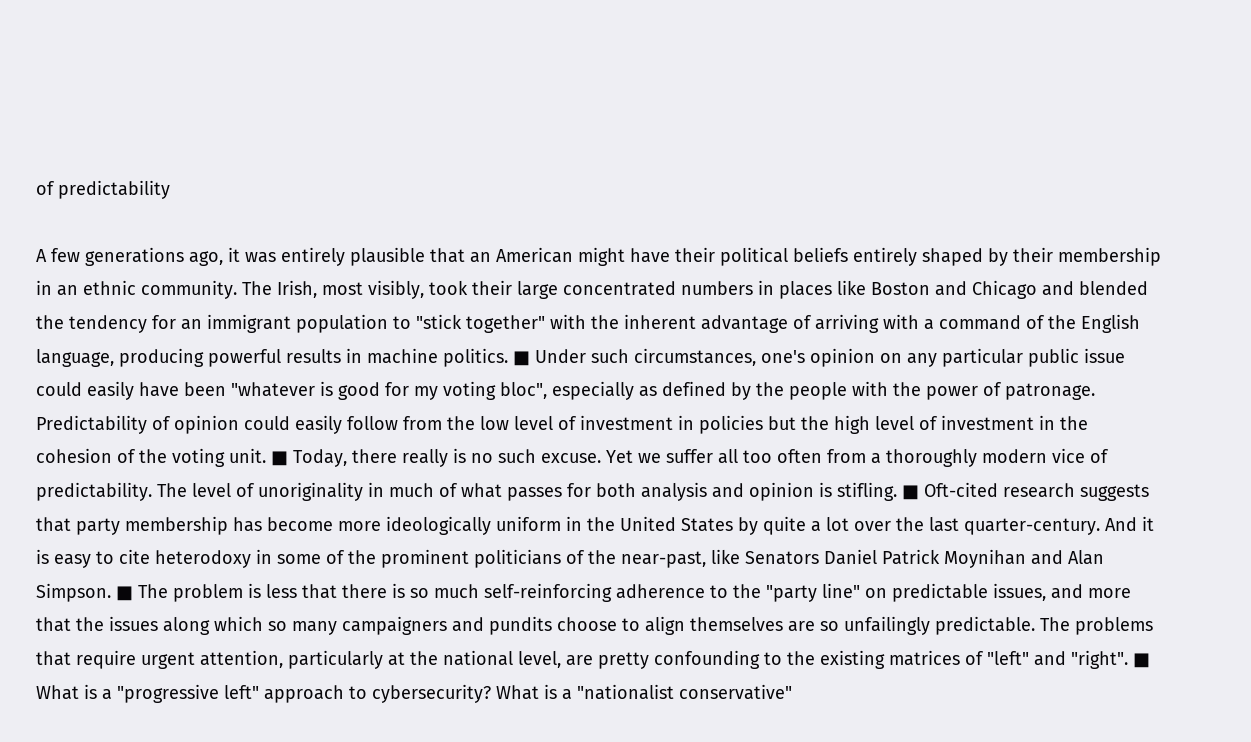of predictability

A few generations ago, it was entirely plausible that an American might have their political beliefs entirely shaped by their membership in an ethnic community. The Irish, most visibly, took their large concentrated numbers in places like Boston and Chicago and blended the tendency for an immigrant population to "stick together" with the inherent advantage of arriving with a command of the English language, producing powerful results in machine politics. ■ Under such circumstances, one's opinion on any particular public issue could easily have been "whatever is good for my voting bloc", especially as defined by the people with the power of patronage. Predictability of opinion could easily follow from the low level of investment in policies but the high level of investment in the cohesion of the voting unit. ■ Today, there really is no such excuse. Yet we suffer all too often from a thoroughly modern vice of predictability. The level of unoriginality in much of what passes for both analysis and opinion is stifling. ■ Oft-cited research suggests that party membership has become more ideologically uniform in the United States by quite a lot over the last quarter-century. And it is easy to cite heterodoxy in some of the prominent politicians of the near-past, like Senators Daniel Patrick Moynihan and Alan Simpson. ■ The problem is less that there is so much self-reinforcing adherence to the "party line" on predictable issues, and more that the issues along which so many campaigners and pundits choose to align themselves are so unfailingly predictable. The problems that require urgent attention, particularly at the national level, are pretty confounding to the existing matrices of "left" and "right". ■ What is a "progressive left" approach to cybersecurity? What is a "nationalist conservative"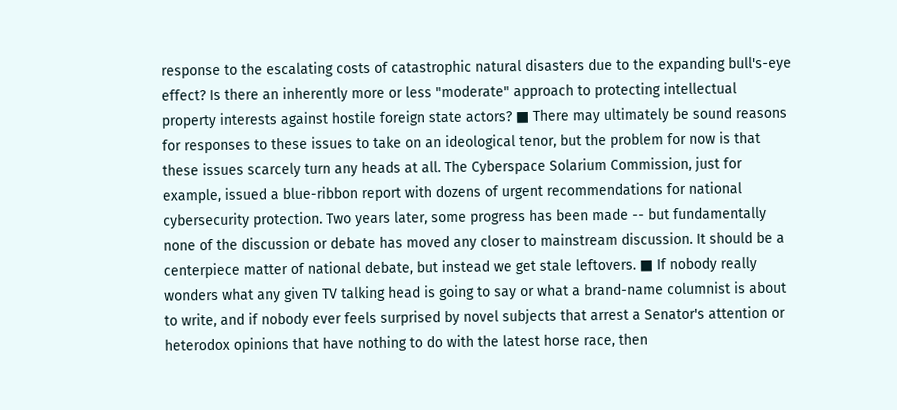response to the escalating costs of catastrophic natural disasters due to the expanding bull's-eye effect? Is there an inherently more or less "moderate" approach to protecting intellectual property interests against hostile foreign state actors? ■ There may ultimately be sound reasons for responses to these issues to take on an ideological tenor, but the problem for now is that these issues scarcely turn any heads at all. The Cyberspace Solarium Commission, just for example, issued a blue-ribbon report with dozens of urgent recommendations for national cybersecurity protection. Two years later, some progress has been made -- but fundamentally none of the discussion or debate has moved any closer to mainstream discussion. It should be a centerpiece matter of national debate, but instead we get stale leftovers. ■ If nobody really wonders what any given TV talking head is going to say or what a brand-name columnist is about to write, and if nobody ever feels surprised by novel subjects that arrest a Senator's attention or heterodox opinions that have nothing to do with the latest horse race, then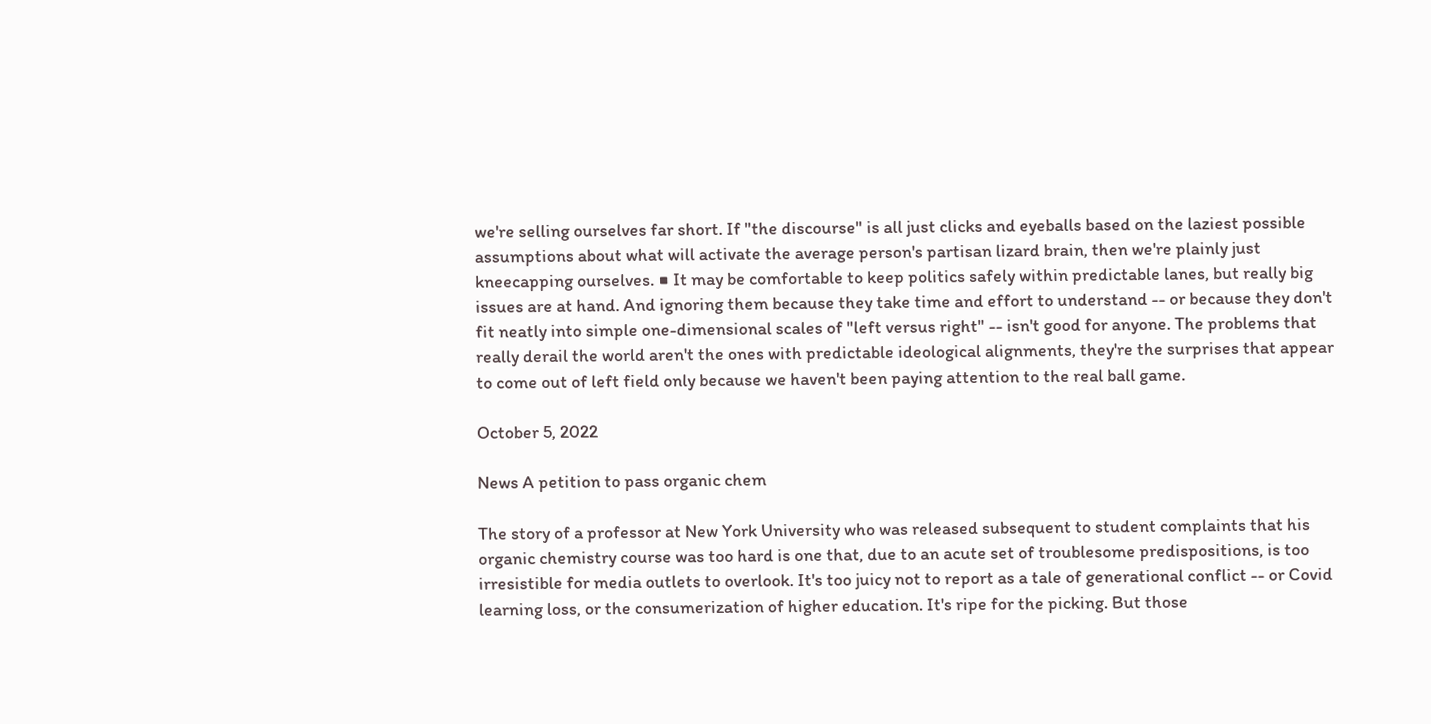we're selling ourselves far short. If "the discourse" is all just clicks and eyeballs based on the laziest possible assumptions about what will activate the average person's partisan lizard brain, then we're plainly just kneecapping ourselves. ■ It may be comfortable to keep politics safely within predictable lanes, but really big issues are at hand. And ignoring them because they take time and effort to understand -- or because they don't fit neatly into simple one-dimensional scales of "left versus right" -- isn't good for anyone. The problems that really derail the world aren't the ones with predictable ideological alignments, they're the surprises that appear to come out of left field only because we haven't been paying attention to the real ball game.

October 5, 2022

News A petition to pass organic chem

The story of a professor at New York University who was released subsequent to student complaints that his organic chemistry course was too hard is one that, due to an acute set of troublesome predispositions, is too irresistible for media outlets to overlook. It's too juicy not to report as a tale of generational conflict -- or Covid learning loss, or the consumerization of higher education. It's ripe for the picking. But those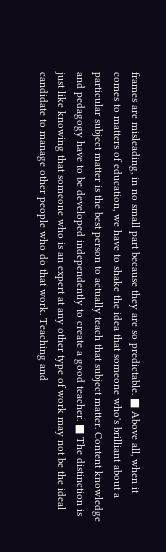frames are misleading, in no small part because they are so predictable. ■ Above all, when it comes to matters of education, we have to shake the idea that someone who's brilliant about a particular subject matter is the best person to actually teach that subject matter. Content knowledge and pedagogy have to be developed independently to create a good teacher. ■ The distinction is just like knowing that someone who is an expert at any other type of work may not be the ideal candidate to manage other people who do that work. Teaching and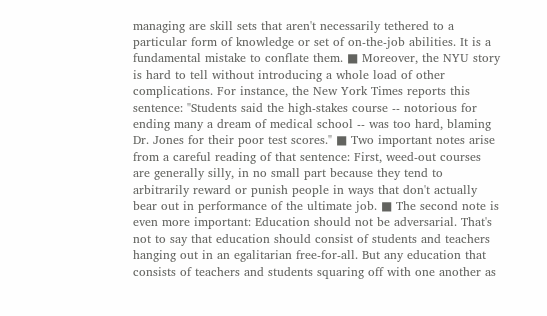managing are skill sets that aren't necessarily tethered to a particular form of knowledge or set of on-the-job abilities. It is a fundamental mistake to conflate them. ■ Moreover, the NYU story is hard to tell without introducing a whole load of other complications. For instance, the New York Times reports this sentence: "Students said the high-stakes course -- notorious for ending many a dream of medical school -- was too hard, blaming Dr. Jones for their poor test scores." ■ Two important notes arise from a careful reading of that sentence: First, weed-out courses are generally silly, in no small part because they tend to arbitrarily reward or punish people in ways that don't actually bear out in performance of the ultimate job. ■ The second note is even more important: Education should not be adversarial. That's not to say that education should consist of students and teachers hanging out in an egalitarian free-for-all. But any education that consists of teachers and students squaring off with one another as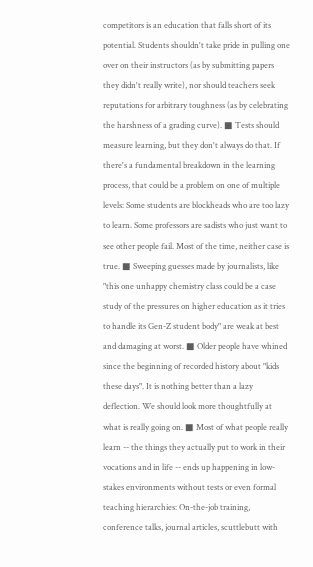competitors is an education that falls short of its potential. Students shouldn't take pride in pulling one over on their instructors (as by submitting papers they didn't really write), nor should teachers seek reputations for arbitrary toughness (as by celebrating the harshness of a grading curve). ■ Tests should measure learning, but they don't always do that. If there's a fundamental breakdown in the learning process, that could be a problem on one of multiple levels: Some students are blockheads who are too lazy to learn. Some professors are sadists who just want to see other people fail. Most of the time, neither case is true. ■ Sweeping guesses made by journalists, like "this one unhappy chemistry class could be a case study of the pressures on higher education as it tries to handle its Gen-Z student body" are weak at best and damaging at worst. ■ Older people have whined since the beginning of recorded history about "kids these days". It is nothing better than a lazy deflection. We should look more thoughtfully at what is really going on. ■ Most of what people really learn -- the things they actually put to work in their vocations and in life -- ends up happening in low-stakes environments without tests or even formal teaching hierarchies: On-the-job training, conference talks, journal articles, scuttlebutt with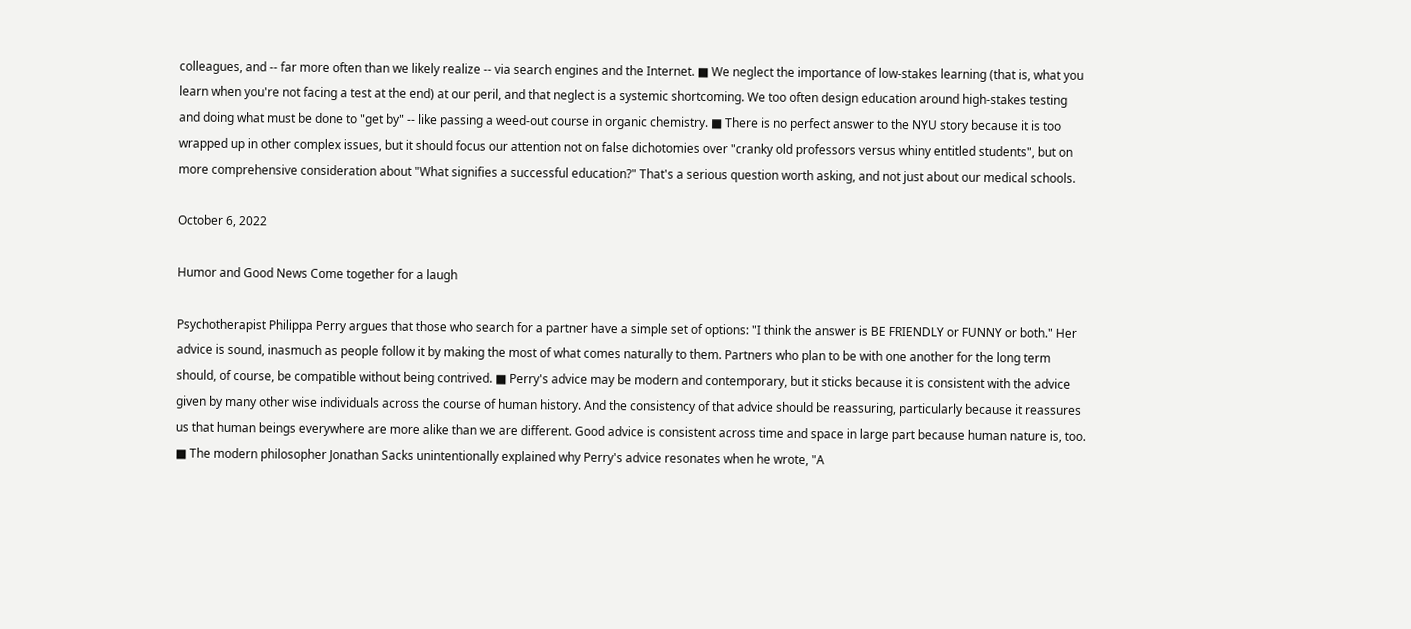colleagues, and -- far more often than we likely realize -- via search engines and the Internet. ■ We neglect the importance of low-stakes learning (that is, what you learn when you're not facing a test at the end) at our peril, and that neglect is a systemic shortcoming. We too often design education around high-stakes testing and doing what must be done to "get by" -- like passing a weed-out course in organic chemistry. ■ There is no perfect answer to the NYU story because it is too wrapped up in other complex issues, but it should focus our attention not on false dichotomies over "cranky old professors versus whiny entitled students", but on more comprehensive consideration about "What signifies a successful education?" That's a serious question worth asking, and not just about our medical schools.

October 6, 2022

Humor and Good News Come together for a laugh

Psychotherapist Philippa Perry argues that those who search for a partner have a simple set of options: "I think the answer is BE FRIENDLY or FUNNY or both." Her advice is sound, inasmuch as people follow it by making the most of what comes naturally to them. Partners who plan to be with one another for the long term should, of course, be compatible without being contrived. ■ Perry's advice may be modern and contemporary, but it sticks because it is consistent with the advice given by many other wise individuals across the course of human history. And the consistency of that advice should be reassuring, particularly because it reassures us that human beings everywhere are more alike than we are different. Good advice is consistent across time and space in large part because human nature is, too. ■ The modern philosopher Jonathan Sacks unintentionally explained why Perry's advice resonates when he wrote, "A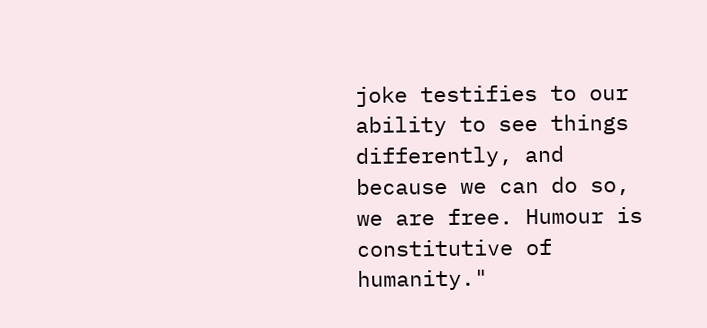joke testifies to our ability to see things differently, and because we can do so, we are free. Humour is constitutive of humanity."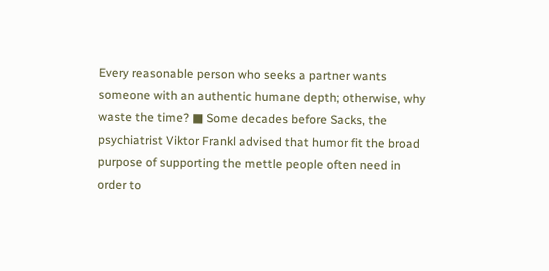Every reasonable person who seeks a partner wants someone with an authentic humane depth; otherwise, why waste the time? ■ Some decades before Sacks, the psychiatrist Viktor Frankl advised that humor fit the broad purpose of supporting the mettle people often need in order to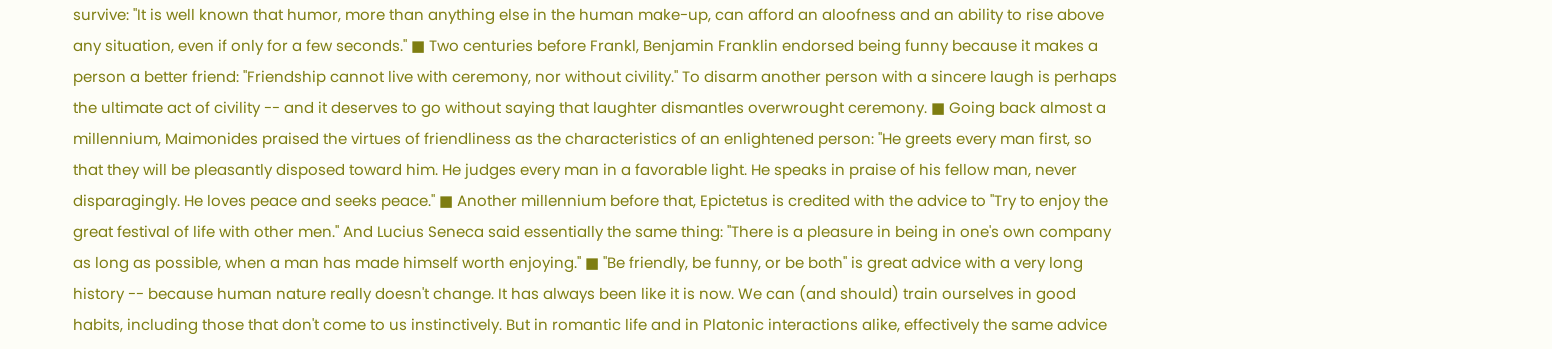survive: "It is well known that humor, more than anything else in the human make-up, can afford an aloofness and an ability to rise above any situation, even if only for a few seconds." ■ Two centuries before Frankl, Benjamin Franklin endorsed being funny because it makes a person a better friend: "Friendship cannot live with ceremony, nor without civility." To disarm another person with a sincere laugh is perhaps the ultimate act of civility -- and it deserves to go without saying that laughter dismantles overwrought ceremony. ■ Going back almost a millennium, Maimonides praised the virtues of friendliness as the characteristics of an enlightened person: "He greets every man first, so that they will be pleasantly disposed toward him. He judges every man in a favorable light. He speaks in praise of his fellow man, never disparagingly. He loves peace and seeks peace." ■ Another millennium before that, Epictetus is credited with the advice to "Try to enjoy the great festival of life with other men." And Lucius Seneca said essentially the same thing: "There is a pleasure in being in one's own company as long as possible, when a man has made himself worth enjoying." ■ "Be friendly, be funny, or be both" is great advice with a very long history -- because human nature really doesn't change. It has always been like it is now. We can (and should) train ourselves in good habits, including those that don't come to us instinctively. But in romantic life and in Platonic interactions alike, effectively the same advice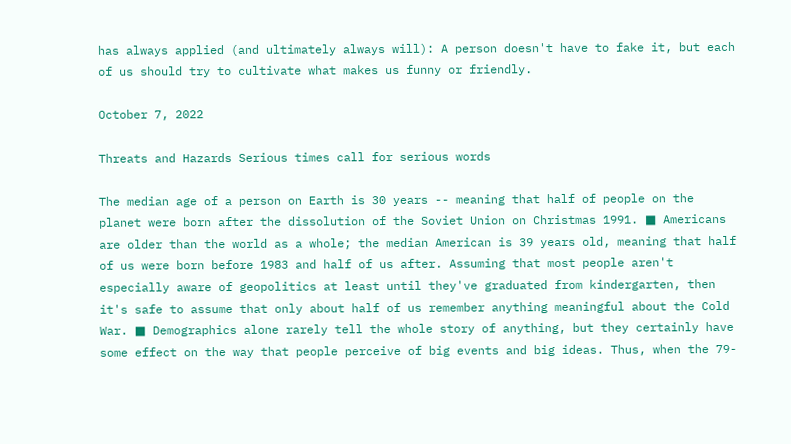has always applied (and ultimately always will): A person doesn't have to fake it, but each of us should try to cultivate what makes us funny or friendly.

October 7, 2022

Threats and Hazards Serious times call for serious words

The median age of a person on Earth is 30 years -- meaning that half of people on the planet were born after the dissolution of the Soviet Union on Christmas 1991. ■ Americans are older than the world as a whole; the median American is 39 years old, meaning that half of us were born before 1983 and half of us after. Assuming that most people aren't especially aware of geopolitics at least until they've graduated from kindergarten, then it's safe to assume that only about half of us remember anything meaningful about the Cold War. ■ Demographics alone rarely tell the whole story of anything, but they certainly have some effect on the way that people perceive of big events and big ideas. Thus, when the 79-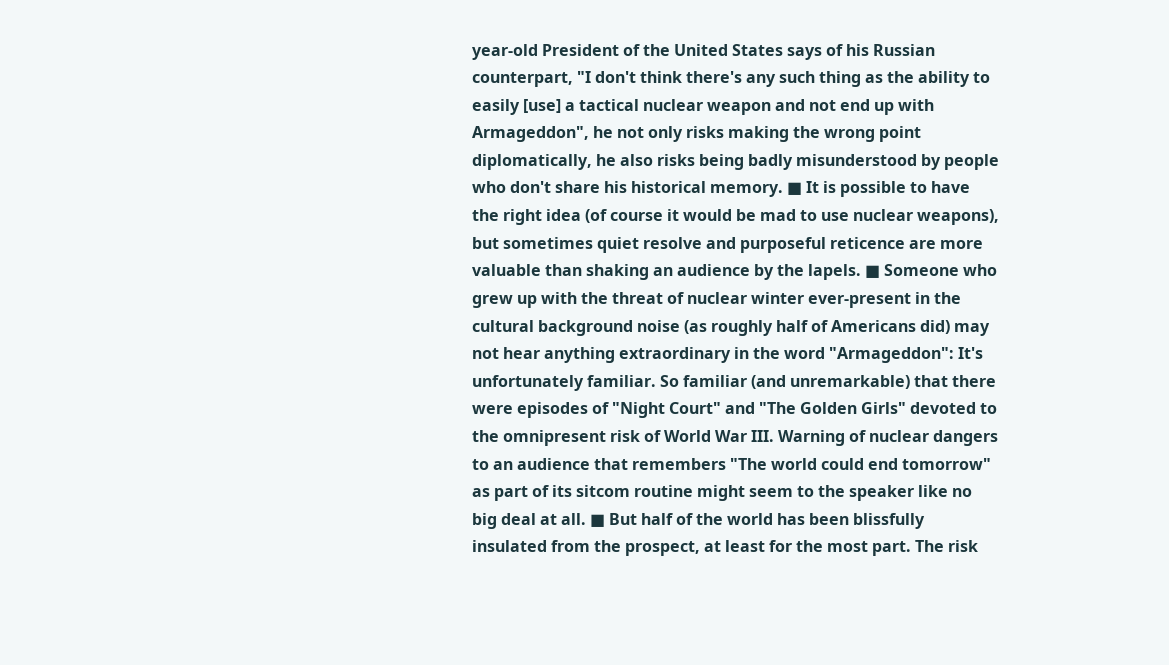year-old President of the United States says of his Russian counterpart, "I don't think there's any such thing as the ability to easily [use] a tactical nuclear weapon and not end up with Armageddon", he not only risks making the wrong point diplomatically, he also risks being badly misunderstood by people who don't share his historical memory. ■ It is possible to have the right idea (of course it would be mad to use nuclear weapons), but sometimes quiet resolve and purposeful reticence are more valuable than shaking an audience by the lapels. ■ Someone who grew up with the threat of nuclear winter ever-present in the cultural background noise (as roughly half of Americans did) may not hear anything extraordinary in the word "Armageddon": It's unfortunately familiar. So familiar (and unremarkable) that there were episodes of "Night Court" and "The Golden Girls" devoted to the omnipresent risk of World War III. Warning of nuclear dangers to an audience that remembers "The world could end tomorrow" as part of its sitcom routine might seem to the speaker like no big deal at all. ■ But half of the world has been blissfully insulated from the prospect, at least for the most part. The risk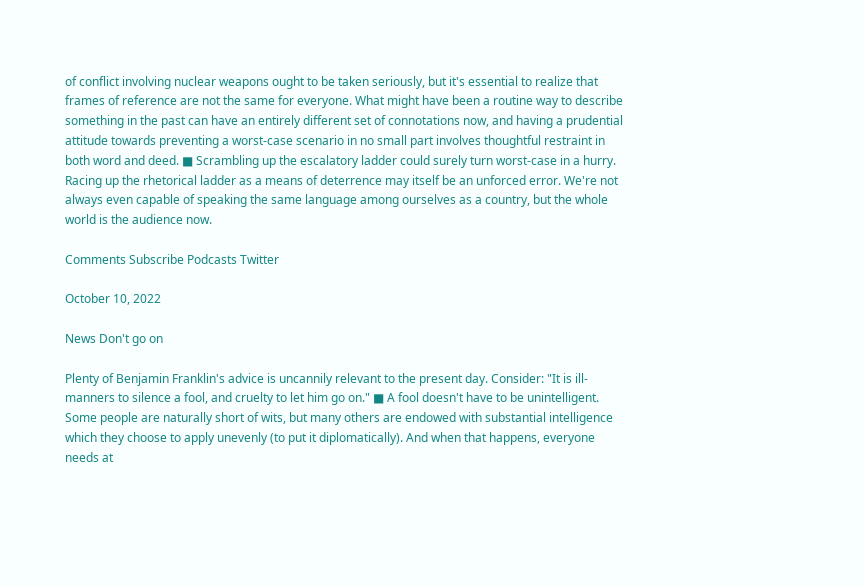of conflict involving nuclear weapons ought to be taken seriously, but it's essential to realize that frames of reference are not the same for everyone. What might have been a routine way to describe something in the past can have an entirely different set of connotations now, and having a prudential attitude towards preventing a worst-case scenario in no small part involves thoughtful restraint in both word and deed. ■ Scrambling up the escalatory ladder could surely turn worst-case in a hurry. Racing up the rhetorical ladder as a means of deterrence may itself be an unforced error. We're not always even capable of speaking the same language among ourselves as a country, but the whole world is the audience now.

Comments Subscribe Podcasts Twitter

October 10, 2022

News Don't go on

Plenty of Benjamin Franklin's advice is uncannily relevant to the present day. Consider: "It is ill-manners to silence a fool, and cruelty to let him go on." ■ A fool doesn't have to be unintelligent. Some people are naturally short of wits, but many others are endowed with substantial intelligence which they choose to apply unevenly (to put it diplomatically). And when that happens, everyone needs at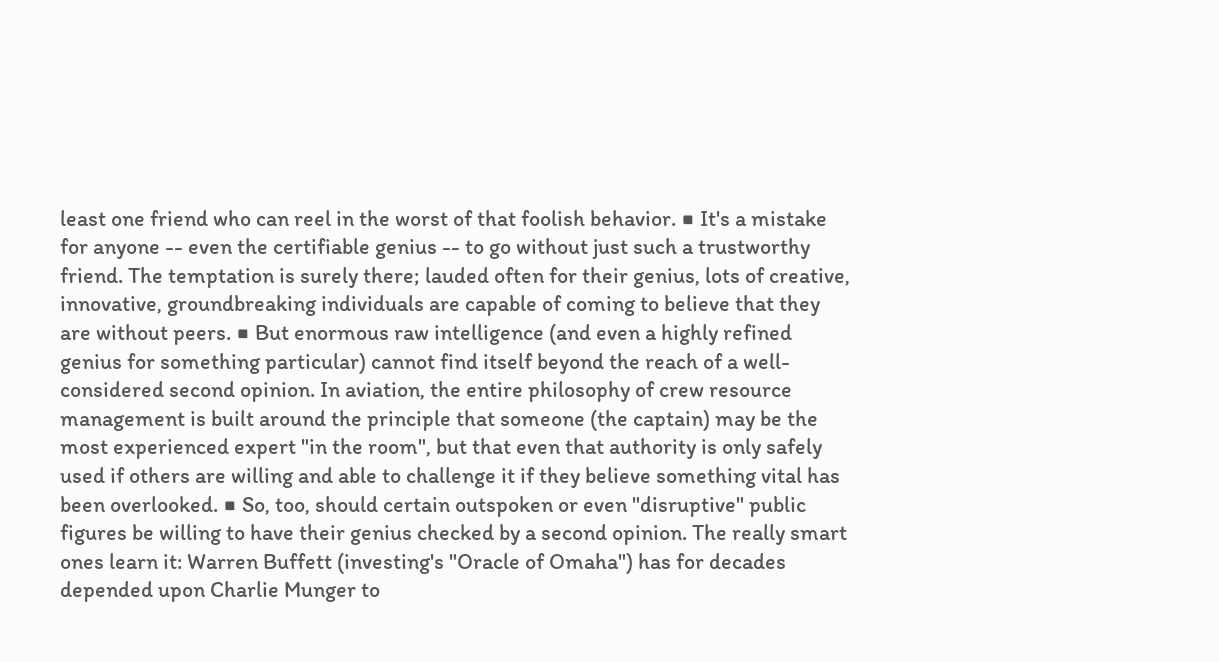least one friend who can reel in the worst of that foolish behavior. ■ It's a mistake for anyone -- even the certifiable genius -- to go without just such a trustworthy friend. The temptation is surely there; lauded often for their genius, lots of creative, innovative, groundbreaking individuals are capable of coming to believe that they are without peers. ■ But enormous raw intelligence (and even a highly refined genius for something particular) cannot find itself beyond the reach of a well-considered second opinion. In aviation, the entire philosophy of crew resource management is built around the principle that someone (the captain) may be the most experienced expert "in the room", but that even that authority is only safely used if others are willing and able to challenge it if they believe something vital has been overlooked. ■ So, too, should certain outspoken or even "disruptive" public figures be willing to have their genius checked by a second opinion. The really smart ones learn it: Warren Buffett (investing's "Oracle of Omaha") has for decades depended upon Charlie Munger to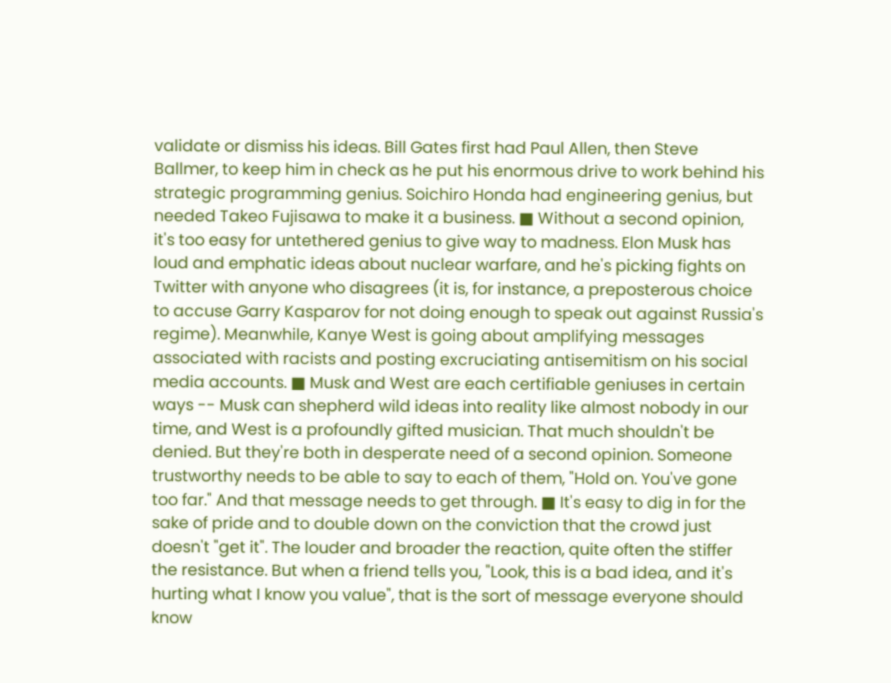validate or dismiss his ideas. Bill Gates first had Paul Allen, then Steve Ballmer, to keep him in check as he put his enormous drive to work behind his strategic programming genius. Soichiro Honda had engineering genius, but needed Takeo Fujisawa to make it a business. ■ Without a second opinion, it's too easy for untethered genius to give way to madness. Elon Musk has loud and emphatic ideas about nuclear warfare, and he's picking fights on Twitter with anyone who disagrees (it is, for instance, a preposterous choice to accuse Garry Kasparov for not doing enough to speak out against Russia's regime). Meanwhile, Kanye West is going about amplifying messages associated with racists and posting excruciating antisemitism on his social media accounts. ■ Musk and West are each certifiable geniuses in certain ways -- Musk can shepherd wild ideas into reality like almost nobody in our time, and West is a profoundly gifted musician. That much shouldn't be denied. But they're both in desperate need of a second opinion. Someone trustworthy needs to be able to say to each of them, "Hold on. You've gone too far." And that message needs to get through. ■ It's easy to dig in for the sake of pride and to double down on the conviction that the crowd just doesn't "get it". The louder and broader the reaction, quite often the stiffer the resistance. But when a friend tells you, "Look, this is a bad idea, and it's hurting what I know you value", that is the sort of message everyone should know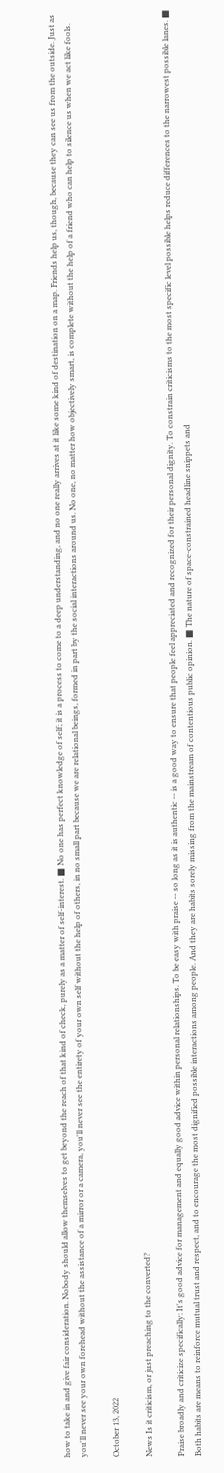how to take in and give fair consideration. Nobody should allow themselves to get beyond the reach of that kind of check, purely as a matter of self-interest. ■ No one has perfect knowledge of self; it is a process to come to a deep understanding, and no one really arrives at it like some kind of destination on a map. Friends help us, though, because they can see us from the outside. Just as you'll never see your own forehead without the assistance of a mirror or a camera, you'll never see the entirety of your own self without the help of others, in no small part because we are relational beings, formed in part by the social interactions around us. No one, no matter how objectively smart, is complete without the help of a friend who can help to silence us when we act like fools.

October 13, 2022

News Is it criticism, or just preaching to the converted?

Praise broadly and criticize specifically: It's good advice for management and equally good advice within personal relationships. To be easy with praise -- so long as it is authentic -- is a good way to ensure that people feel appreciated and recognized for their personal dignity. To constrain criticisms to the most specific level possible helps reduce differences to the narrowest possible lanes. ■ Both habits are means to reinforce mutual trust and respect, and to encourage the most dignified possible interactions among people. And they are habits sorely missing from the mainstream of contentious public opinion. ■ The nature of space-constrained headline snippets and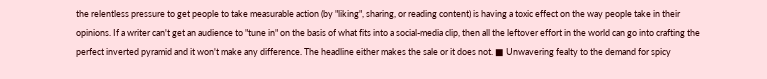the relentless pressure to get people to take measurable action (by "liking", sharing, or reading content) is having a toxic effect on the way people take in their opinions. If a writer can't get an audience to "tune in" on the basis of what fits into a social-media clip, then all the leftover effort in the world can go into crafting the perfect inverted pyramid and it won't make any difference. The headline either makes the sale or it does not. ■ Unwavering fealty to the demand for spicy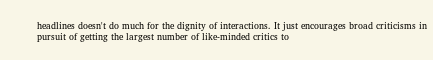headlines doesn't do much for the dignity of interactions. It just encourages broad criticisms in pursuit of getting the largest number of like-minded critics to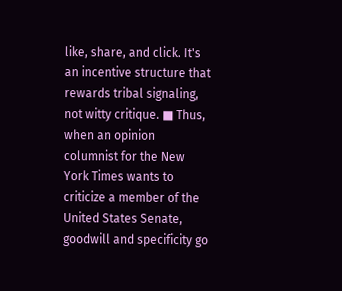like, share, and click. It's an incentive structure that rewards tribal signaling, not witty critique. ■ Thus, when an opinion columnist for the New York Times wants to criticize a member of the United States Senate, goodwill and specificity go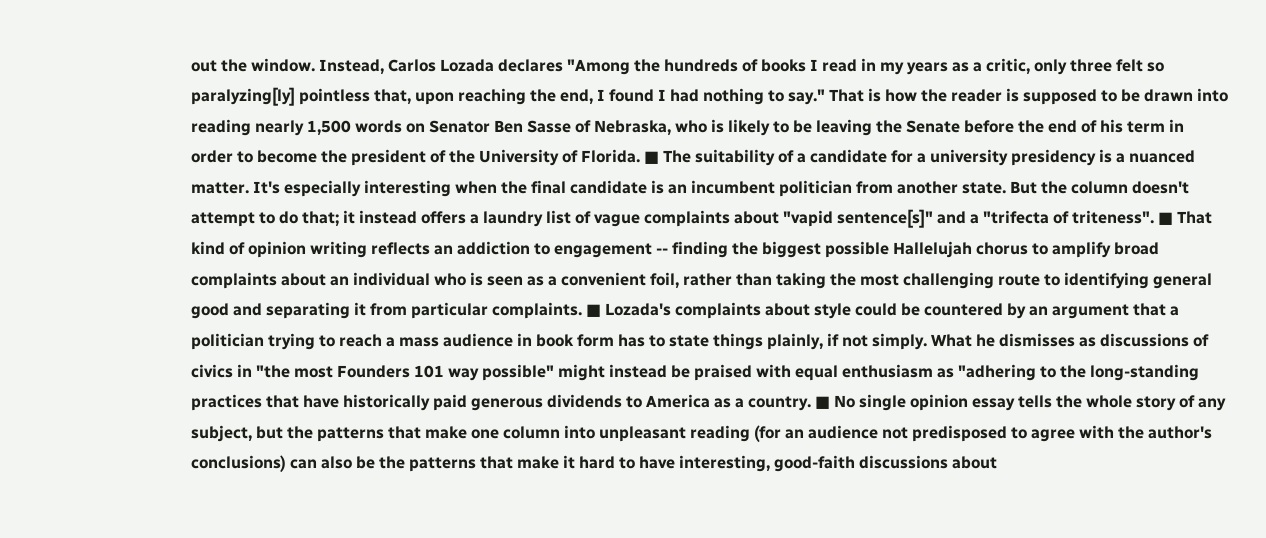out the window. Instead, Carlos Lozada declares "Among the hundreds of books I read in my years as a critic, only three felt so paralyzing[ly] pointless that, upon reaching the end, I found I had nothing to say." That is how the reader is supposed to be drawn into reading nearly 1,500 words on Senator Ben Sasse of Nebraska, who is likely to be leaving the Senate before the end of his term in order to become the president of the University of Florida. ■ The suitability of a candidate for a university presidency is a nuanced matter. It's especially interesting when the final candidate is an incumbent politician from another state. But the column doesn't attempt to do that; it instead offers a laundry list of vague complaints about "vapid sentence[s]" and a "trifecta of triteness". ■ That kind of opinion writing reflects an addiction to engagement -- finding the biggest possible Hallelujah chorus to amplify broad complaints about an individual who is seen as a convenient foil, rather than taking the most challenging route to identifying general good and separating it from particular complaints. ■ Lozada's complaints about style could be countered by an argument that a politician trying to reach a mass audience in book form has to state things plainly, if not simply. What he dismisses as discussions of civics in "the most Founders 101 way possible" might instead be praised with equal enthusiasm as "adhering to the long-standing practices that have historically paid generous dividends to America as a country. ■ No single opinion essay tells the whole story of any subject, but the patterns that make one column into unpleasant reading (for an audience not predisposed to agree with the author's conclusions) can also be the patterns that make it hard to have interesting, good-faith discussions about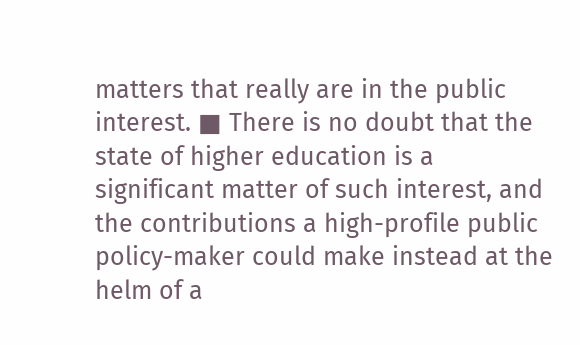matters that really are in the public interest. ■ There is no doubt that the state of higher education is a significant matter of such interest, and the contributions a high-profile public policy-maker could make instead at the helm of a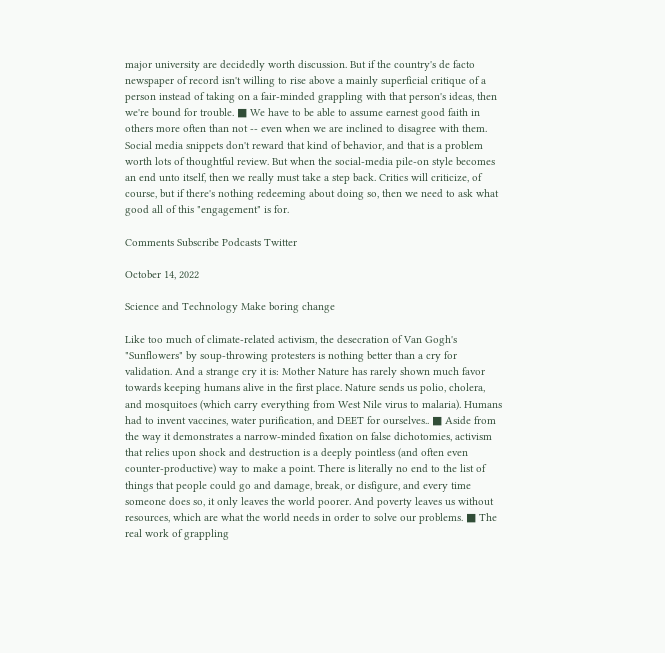major university are decidedly worth discussion. But if the country's de facto newspaper of record isn't willing to rise above a mainly superficial critique of a person instead of taking on a fair-minded grappling with that person's ideas, then we're bound for trouble. ■ We have to be able to assume earnest good faith in others more often than not -- even when we are inclined to disagree with them. Social media snippets don't reward that kind of behavior, and that is a problem worth lots of thoughtful review. But when the social-media pile-on style becomes an end unto itself, then we really must take a step back. Critics will criticize, of course, but if there's nothing redeeming about doing so, then we need to ask what good all of this "engagement" is for.

Comments Subscribe Podcasts Twitter

October 14, 2022

Science and Technology Make boring change

Like too much of climate-related activism, the desecration of Van Gogh's "Sunflowers" by soup-throwing protesters is nothing better than a cry for validation. And a strange cry it is: Mother Nature has rarely shown much favor towards keeping humans alive in the first place. Nature sends us polio, cholera, and mosquitoes (which carry everything from West Nile virus to malaria). Humans had to invent vaccines, water purification, and DEET for ourselves.. ■ Aside from the way it demonstrates a narrow-minded fixation on false dichotomies, activism that relies upon shock and destruction is a deeply pointless (and often even counter-productive) way to make a point. There is literally no end to the list of things that people could go and damage, break, or disfigure, and every time someone does so, it only leaves the world poorer. And poverty leaves us without resources, which are what the world needs in order to solve our problems. ■ The real work of grappling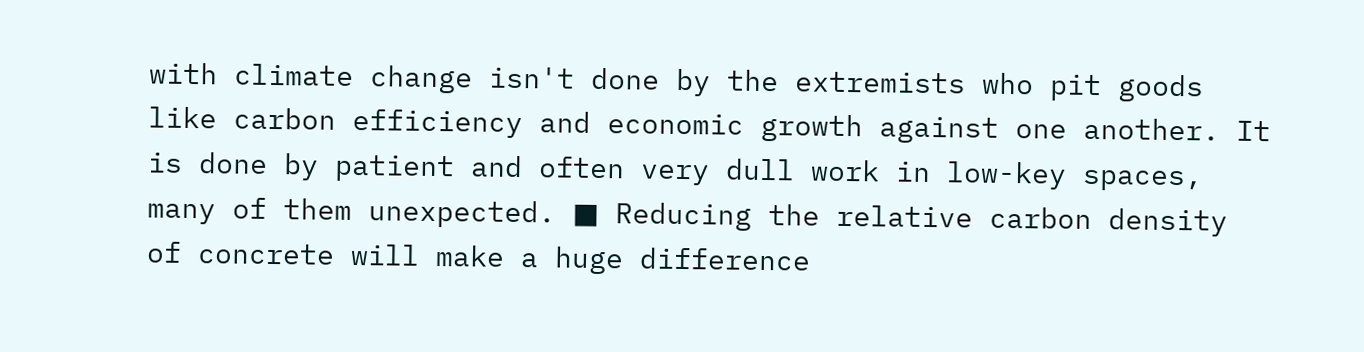with climate change isn't done by the extremists who pit goods like carbon efficiency and economic growth against one another. It is done by patient and often very dull work in low-key spaces, many of them unexpected. ■ Reducing the relative carbon density of concrete will make a huge difference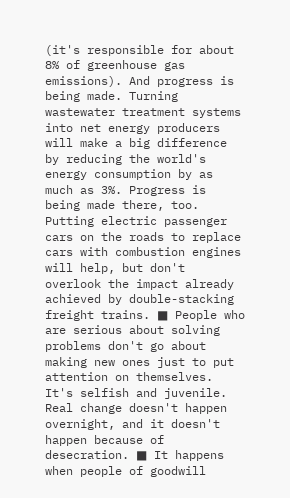(it's responsible for about 8% of greenhouse gas emissions). And progress is being made. Turning wastewater treatment systems into net energy producers will make a big difference by reducing the world's energy consumption by as much as 3%. Progress is being made there, too. Putting electric passenger cars on the roads to replace cars with combustion engines will help, but don't overlook the impact already achieved by double-stacking freight trains. ■ People who are serious about solving problems don't go about making new ones just to put attention on themselves. It's selfish and juvenile. Real change doesn't happen overnight, and it doesn't happen because of desecration. ■ It happens when people of goodwill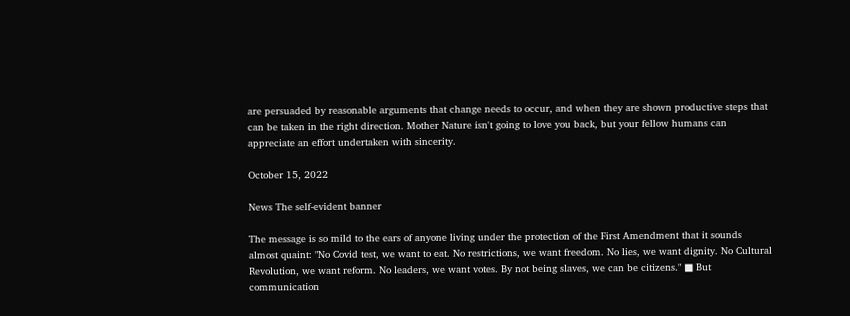are persuaded by reasonable arguments that change needs to occur, and when they are shown productive steps that can be taken in the right direction. Mother Nature isn't going to love you back, but your fellow humans can appreciate an effort undertaken with sincerity.

October 15, 2022

News The self-evident banner

The message is so mild to the ears of anyone living under the protection of the First Amendment that it sounds almost quaint: "No Covid test, we want to eat. No restrictions, we want freedom. No lies, we want dignity. No Cultural Revolution, we want reform. No leaders, we want votes. By not being slaves, we can be citizens." ■ But communication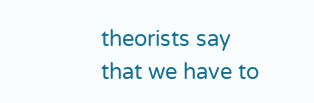theorists say that we have to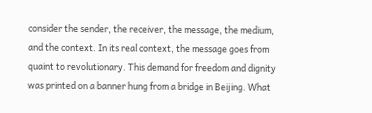consider the sender, the receiver, the message, the medium, and the context. In its real context, the message goes from quaint to revolutionary. This demand for freedom and dignity was printed on a banner hung from a bridge in Beijing. What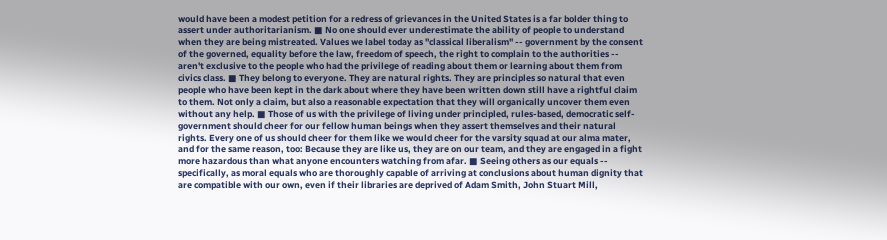would have been a modest petition for a redress of grievances in the United States is a far bolder thing to assert under authoritarianism. ■ No one should ever underestimate the ability of people to understand when they are being mistreated. Values we label today as "classical liberalism" -- government by the consent of the governed, equality before the law, freedom of speech, the right to complain to the authorities -- aren't exclusive to the people who had the privilege of reading about them or learning about them from civics class. ■ They belong to everyone. They are natural rights. They are principles so natural that even people who have been kept in the dark about where they have been written down still have a rightful claim to them. Not only a claim, but also a reasonable expectation that they will organically uncover them even without any help. ■ Those of us with the privilege of living under principled, rules-based, democratic self-government should cheer for our fellow human beings when they assert themselves and their natural rights. Every one of us should cheer for them like we would cheer for the varsity squad at our alma mater, and for the same reason, too: Because they are like us, they are on our team, and they are engaged in a fight more hazardous than what anyone encounters watching from afar. ■ Seeing others as our equals -- specifically, as moral equals who are thoroughly capable of arriving at conclusions about human dignity that are compatible with our own, even if their libraries are deprived of Adam Smith, John Stuart Mill,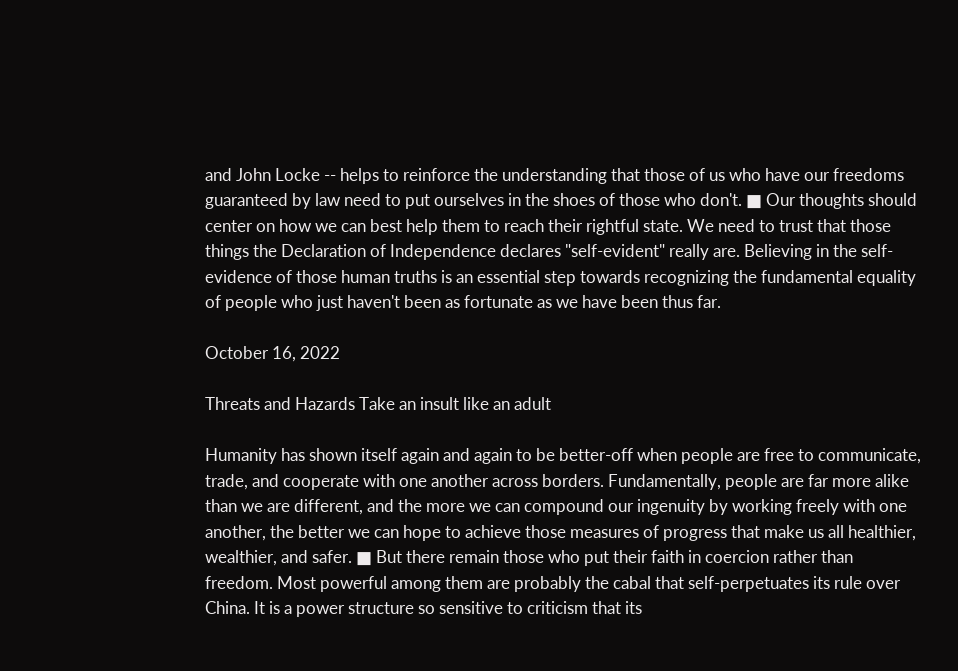and John Locke -- helps to reinforce the understanding that those of us who have our freedoms guaranteed by law need to put ourselves in the shoes of those who don't. ■ Our thoughts should center on how we can best help them to reach their rightful state. We need to trust that those things the Declaration of Independence declares "self-evident" really are. Believing in the self-evidence of those human truths is an essential step towards recognizing the fundamental equality of people who just haven't been as fortunate as we have been thus far.

October 16, 2022

Threats and Hazards Take an insult like an adult

Humanity has shown itself again and again to be better-off when people are free to communicate, trade, and cooperate with one another across borders. Fundamentally, people are far more alike than we are different, and the more we can compound our ingenuity by working freely with one another, the better we can hope to achieve those measures of progress that make us all healthier, wealthier, and safer. ■ But there remain those who put their faith in coercion rather than freedom. Most powerful among them are probably the cabal that self-perpetuates its rule over China. It is a power structure so sensitive to criticism that its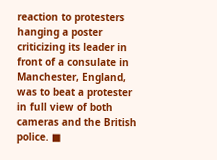reaction to protesters hanging a poster criticizing its leader in front of a consulate in Manchester, England, was to beat a protester in full view of both cameras and the British police. ■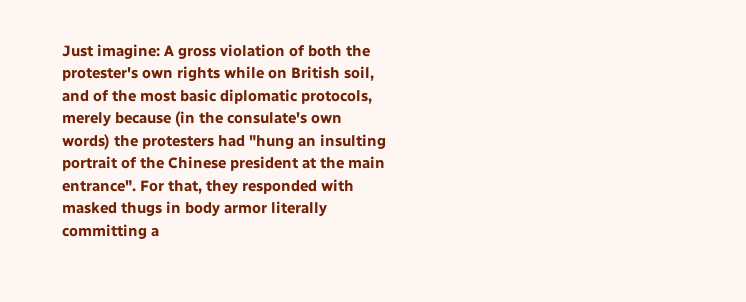Just imagine: A gross violation of both the protester's own rights while on British soil, and of the most basic diplomatic protocols, merely because (in the consulate's own words) the protesters had "hung an insulting portrait of the Chinese president at the main entrance". For that, they responded with masked thugs in body armor literally committing a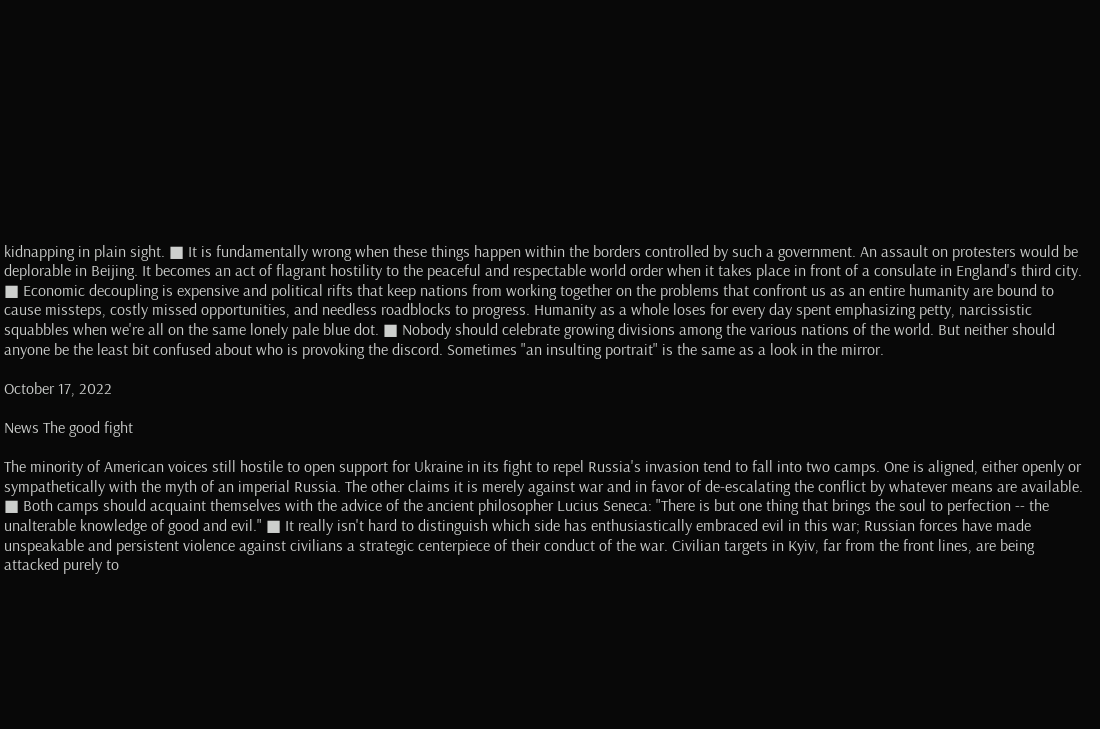kidnapping in plain sight. ■ It is fundamentally wrong when these things happen within the borders controlled by such a government. An assault on protesters would be deplorable in Beijing. It becomes an act of flagrant hostility to the peaceful and respectable world order when it takes place in front of a consulate in England's third city. ■ Economic decoupling is expensive and political rifts that keep nations from working together on the problems that confront us as an entire humanity are bound to cause missteps, costly missed opportunities, and needless roadblocks to progress. Humanity as a whole loses for every day spent emphasizing petty, narcissistic squabbles when we're all on the same lonely pale blue dot. ■ Nobody should celebrate growing divisions among the various nations of the world. But neither should anyone be the least bit confused about who is provoking the discord. Sometimes "an insulting portrait" is the same as a look in the mirror.

October 17, 2022

News The good fight

The minority of American voices still hostile to open support for Ukraine in its fight to repel Russia's invasion tend to fall into two camps. One is aligned, either openly or sympathetically with the myth of an imperial Russia. The other claims it is merely against war and in favor of de-escalating the conflict by whatever means are available. ■ Both camps should acquaint themselves with the advice of the ancient philosopher Lucius Seneca: "There is but one thing that brings the soul to perfection -- the unalterable knowledge of good and evil." ■ It really isn't hard to distinguish which side has enthusiastically embraced evil in this war; Russian forces have made unspeakable and persistent violence against civilians a strategic centerpiece of their conduct of the war. Civilian targets in Kyiv, far from the front lines, are being attacked purely to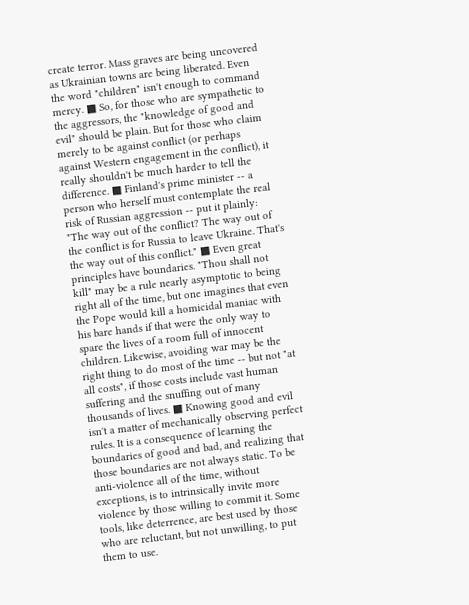create terror. Mass graves are being uncovered as Ukrainian towns are being liberated. Even the word "children" isn't enough to command mercy. ■ So, for those who are sympathetic to the aggressors, the "knowledge of good and evil" should be plain. But for those who claim merely to be against conflict (or perhaps against Western engagement in the conflict), it really shouldn't be much harder to tell the difference. ■ Finland's prime minister -- a person who herself must contemplate the real risk of Russian aggression -- put it plainly: "The way out of the conflict? The way out of the conflict is for Russia to leave Ukraine. That's the way out of this conflict." ■ Even great principles have boundaries. "Thou shall not kill" may be a rule nearly asymptotic to being right all of the time, but one imagines that even the Pope would kill a homicidal maniac with his bare hands if that were the only way to spare the lives of a room full of innocent children. Likewise, avoiding war may be the right thing to do most of the time -- but not "at all costs", if those costs include vast human suffering and the snuffing out of many thousands of lives. ■ Knowing good and evil isn't a matter of mechanically observing perfect rules. It is a consequence of learning the boundaries of good and bad, and realizing that those boundaries are not always static. To be anti-violence all of the time, without exceptions, is to intrinsically invite more violence by those willing to commit it. Some tools, like deterrence, are best used by those who are reluctant, but not unwilling, to put them to use.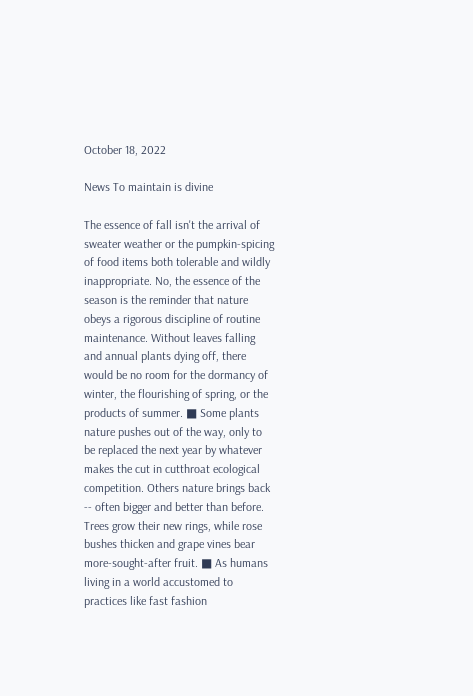October 18, 2022

News To maintain is divine

The essence of fall isn't the arrival of sweater weather or the pumpkin-spicing of food items both tolerable and wildly inappropriate. No, the essence of the season is the reminder that nature obeys a rigorous discipline of routine maintenance. Without leaves falling and annual plants dying off, there would be no room for the dormancy of winter, the flourishing of spring, or the products of summer. ■ Some plants nature pushes out of the way, only to be replaced the next year by whatever makes the cut in cutthroat ecological competition. Others nature brings back -- often bigger and better than before. Trees grow their new rings, while rose bushes thicken and grape vines bear more-sought-after fruit. ■ As humans living in a world accustomed to practices like fast fashion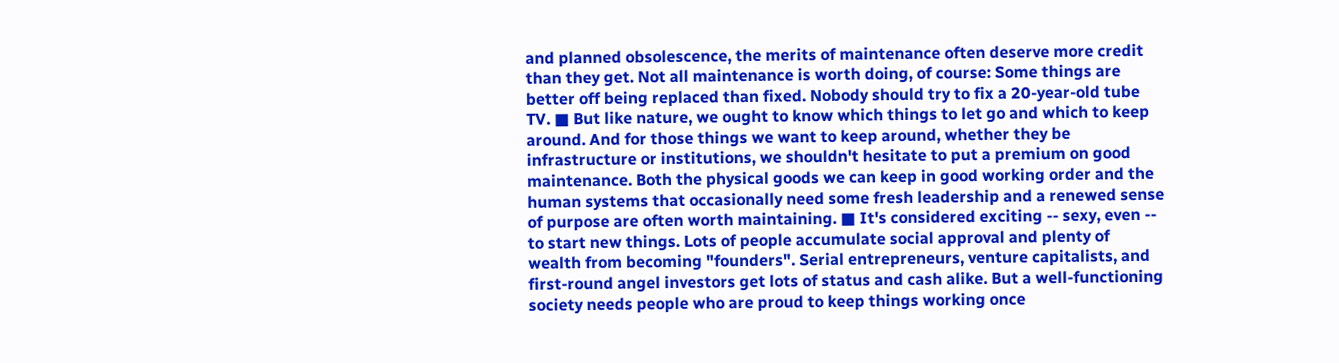and planned obsolescence, the merits of maintenance often deserve more credit than they get. Not all maintenance is worth doing, of course: Some things are better off being replaced than fixed. Nobody should try to fix a 20-year-old tube TV. ■ But like nature, we ought to know which things to let go and which to keep around. And for those things we want to keep around, whether they be infrastructure or institutions, we shouldn't hesitate to put a premium on good maintenance. Both the physical goods we can keep in good working order and the human systems that occasionally need some fresh leadership and a renewed sense of purpose are often worth maintaining. ■ It's considered exciting -- sexy, even -- to start new things. Lots of people accumulate social approval and plenty of wealth from becoming "founders". Serial entrepreneurs, venture capitalists, and first-round angel investors get lots of status and cash alike. But a well-functioning society needs people who are proud to keep things working once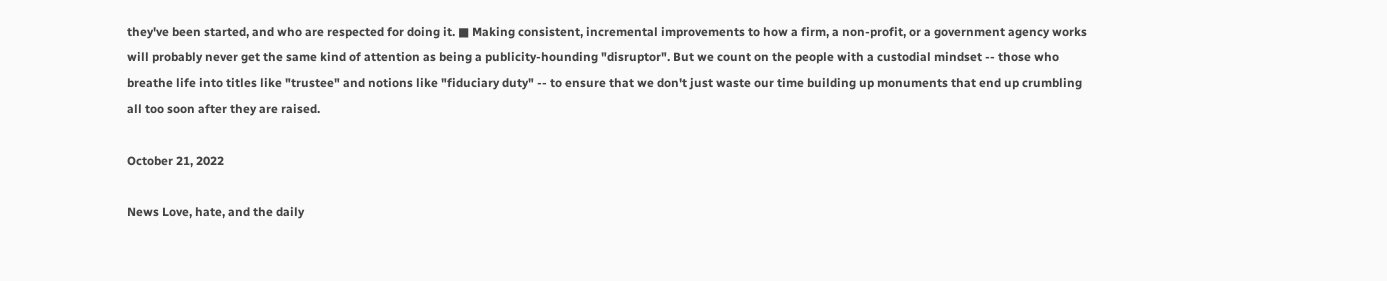they've been started, and who are respected for doing it. ■ Making consistent, incremental improvements to how a firm, a non-profit, or a government agency works will probably never get the same kind of attention as being a publicity-hounding "disruptor". But we count on the people with a custodial mindset -- those who breathe life into titles like "trustee" and notions like "fiduciary duty" -- to ensure that we don't just waste our time building up monuments that end up crumbling all too soon after they are raised.

October 21, 2022

News Love, hate, and the daily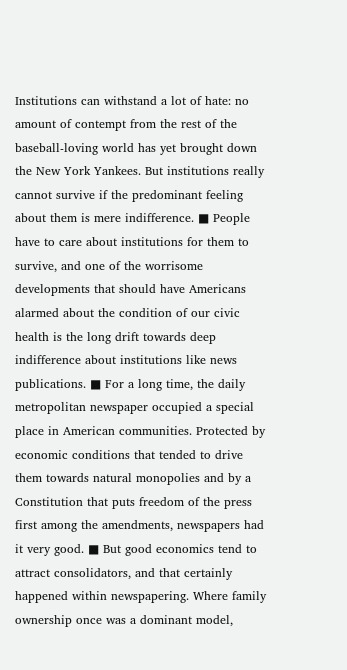Institutions can withstand a lot of hate: no amount of contempt from the rest of the baseball-loving world has yet brought down the New York Yankees. But institutions really cannot survive if the predominant feeling about them is mere indifference. ■ People have to care about institutions for them to survive, and one of the worrisome developments that should have Americans alarmed about the condition of our civic health is the long drift towards deep indifference about institutions like news publications. ■ For a long time, the daily metropolitan newspaper occupied a special place in American communities. Protected by economic conditions that tended to drive them towards natural monopolies and by a Constitution that puts freedom of the press first among the amendments, newspapers had it very good. ■ But good economics tend to attract consolidators, and that certainly happened within newspapering. Where family ownership once was a dominant model,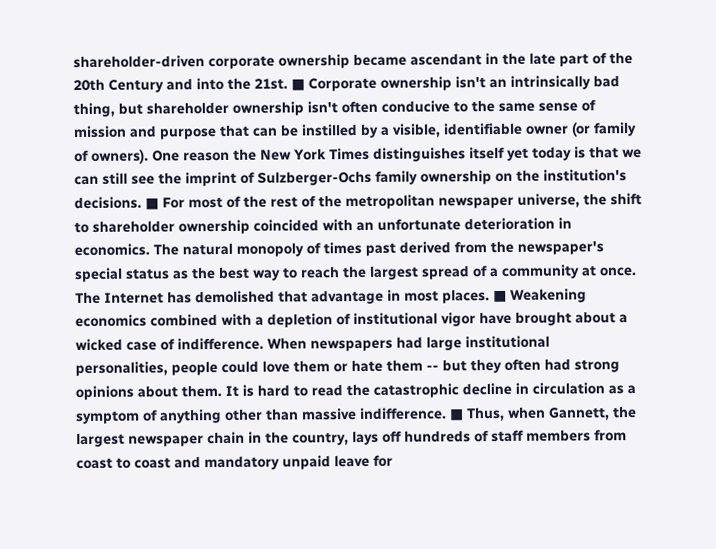shareholder-driven corporate ownership became ascendant in the late part of the 20th Century and into the 21st. ■ Corporate ownership isn't an intrinsically bad thing, but shareholder ownership isn't often conducive to the same sense of mission and purpose that can be instilled by a visible, identifiable owner (or family of owners). One reason the New York Times distinguishes itself yet today is that we can still see the imprint of Sulzberger-Ochs family ownership on the institution's decisions. ■ For most of the rest of the metropolitan newspaper universe, the shift to shareholder ownership coincided with an unfortunate deterioration in economics. The natural monopoly of times past derived from the newspaper's special status as the best way to reach the largest spread of a community at once. The Internet has demolished that advantage in most places. ■ Weakening economics combined with a depletion of institutional vigor have brought about a wicked case of indifference. When newspapers had large institutional personalities, people could love them or hate them -- but they often had strong opinions about them. It is hard to read the catastrophic decline in circulation as a symptom of anything other than massive indifference. ■ Thus, when Gannett, the largest newspaper chain in the country, lays off hundreds of staff members from coast to coast and mandatory unpaid leave for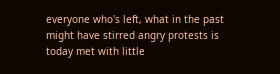everyone who's left, what in the past might have stirred angry protests is today met with little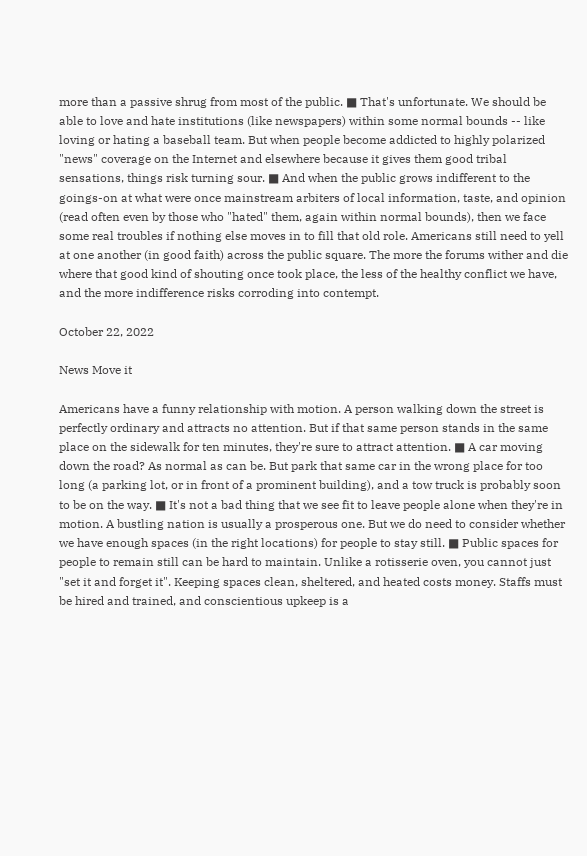more than a passive shrug from most of the public. ■ That's unfortunate. We should be able to love and hate institutions (like newspapers) within some normal bounds -- like loving or hating a baseball team. But when people become addicted to highly polarized "news" coverage on the Internet and elsewhere because it gives them good tribal sensations, things risk turning sour. ■ And when the public grows indifferent to the goings-on at what were once mainstream arbiters of local information, taste, and opinion (read often even by those who "hated" them, again within normal bounds), then we face some real troubles if nothing else moves in to fill that old role. Americans still need to yell at one another (in good faith) across the public square. The more the forums wither and die where that good kind of shouting once took place, the less of the healthy conflict we have, and the more indifference risks corroding into contempt.

October 22, 2022

News Move it

Americans have a funny relationship with motion. A person walking down the street is perfectly ordinary and attracts no attention. But if that same person stands in the same place on the sidewalk for ten minutes, they're sure to attract attention. ■ A car moving down the road? As normal as can be. But park that same car in the wrong place for too long (a parking lot, or in front of a prominent building), and a tow truck is probably soon to be on the way. ■ It's not a bad thing that we see fit to leave people alone when they're in motion. A bustling nation is usually a prosperous one. But we do need to consider whether we have enough spaces (in the right locations) for people to stay still. ■ Public spaces for people to remain still can be hard to maintain. Unlike a rotisserie oven, you cannot just "set it and forget it". Keeping spaces clean, sheltered, and heated costs money. Staffs must be hired and trained, and conscientious upkeep is a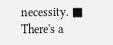necessity. ■ There's a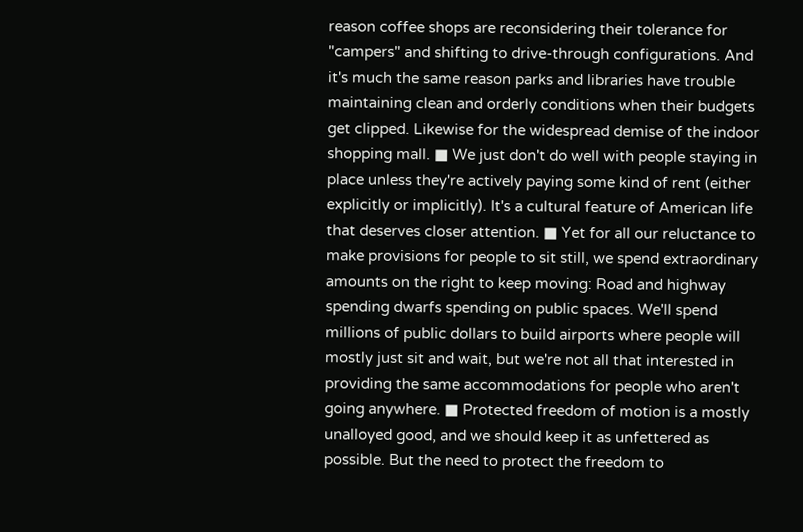reason coffee shops are reconsidering their tolerance for "campers" and shifting to drive-through configurations. And it's much the same reason parks and libraries have trouble maintaining clean and orderly conditions when their budgets get clipped. Likewise for the widespread demise of the indoor shopping mall. ■ We just don't do well with people staying in place unless they're actively paying some kind of rent (either explicitly or implicitly). It's a cultural feature of American life that deserves closer attention. ■ Yet for all our reluctance to make provisions for people to sit still, we spend extraordinary amounts on the right to keep moving: Road and highway spending dwarfs spending on public spaces. We'll spend millions of public dollars to build airports where people will mostly just sit and wait, but we're not all that interested in providing the same accommodations for people who aren't going anywhere. ■ Protected freedom of motion is a mostly unalloyed good, and we should keep it as unfettered as possible. But the need to protect the freedom to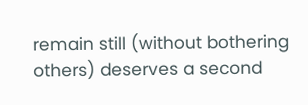remain still (without bothering others) deserves a second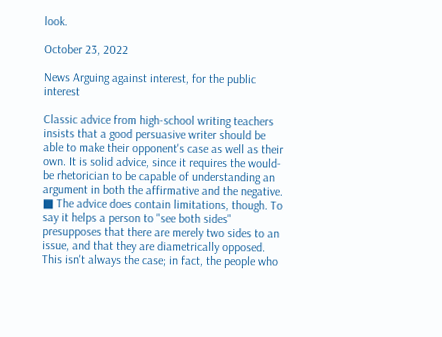look.

October 23, 2022

News Arguing against interest, for the public interest

Classic advice from high-school writing teachers insists that a good persuasive writer should be able to make their opponent's case as well as their own. It is solid advice, since it requires the would-be rhetorician to be capable of understanding an argument in both the affirmative and the negative. ■ The advice does contain limitations, though. To say it helps a person to "see both sides" presupposes that there are merely two sides to an issue, and that they are diametrically opposed. This isn't always the case; in fact, the people who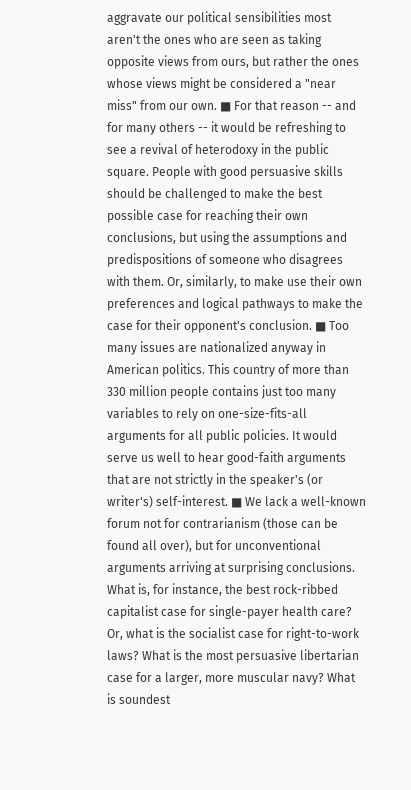aggravate our political sensibilities most aren't the ones who are seen as taking opposite views from ours, but rather the ones whose views might be considered a "near miss" from our own. ■ For that reason -- and for many others -- it would be refreshing to see a revival of heterodoxy in the public square. People with good persuasive skills should be challenged to make the best possible case for reaching their own conclusions, but using the assumptions and predispositions of someone who disagrees with them. Or, similarly, to make use their own preferences and logical pathways to make the case for their opponent's conclusion. ■ Too many issues are nationalized anyway in American politics. This country of more than 330 million people contains just too many variables to rely on one-size-fits-all arguments for all public policies. It would serve us well to hear good-faith arguments that are not strictly in the speaker's (or writer's) self-interest. ■ We lack a well-known forum not for contrarianism (those can be found all over), but for unconventional arguments arriving at surprising conclusions. What is, for instance, the best rock-ribbed capitalist case for single-payer health care? Or, what is the socialist case for right-to-work laws? What is the most persuasive libertarian case for a larger, more muscular navy? What is soundest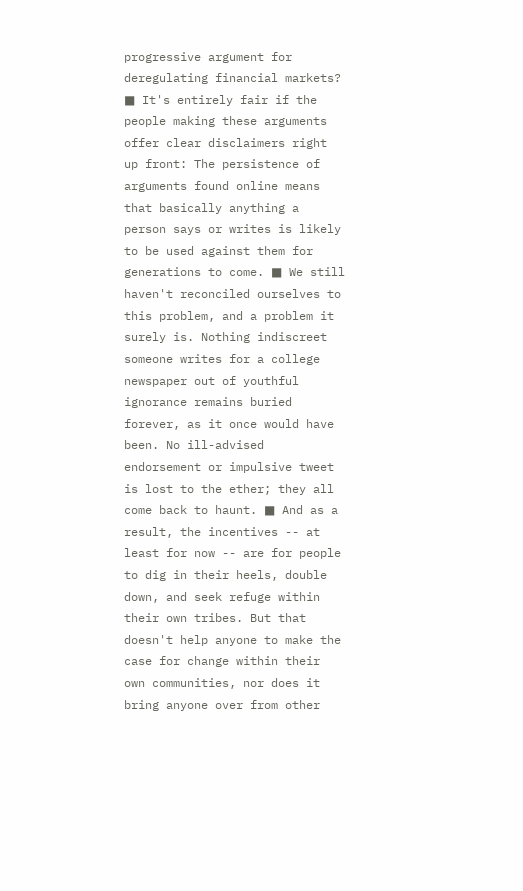progressive argument for deregulating financial markets? ■ It's entirely fair if the people making these arguments offer clear disclaimers right up front: The persistence of arguments found online means that basically anything a person says or writes is likely to be used against them for generations to come. ■ We still haven't reconciled ourselves to this problem, and a problem it surely is. Nothing indiscreet someone writes for a college newspaper out of youthful ignorance remains buried forever, as it once would have been. No ill-advised endorsement or impulsive tweet is lost to the ether; they all come back to haunt. ■ And as a result, the incentives -- at least for now -- are for people to dig in their heels, double down, and seek refuge within their own tribes. But that doesn't help anyone to make the case for change within their own communities, nor does it bring anyone over from other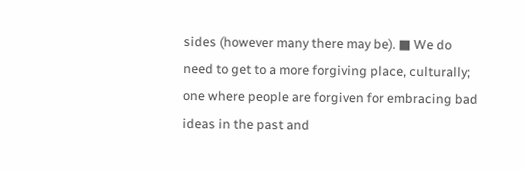sides (however many there may be). ■ We do need to get to a more forgiving place, culturally; one where people are forgiven for embracing bad ideas in the past and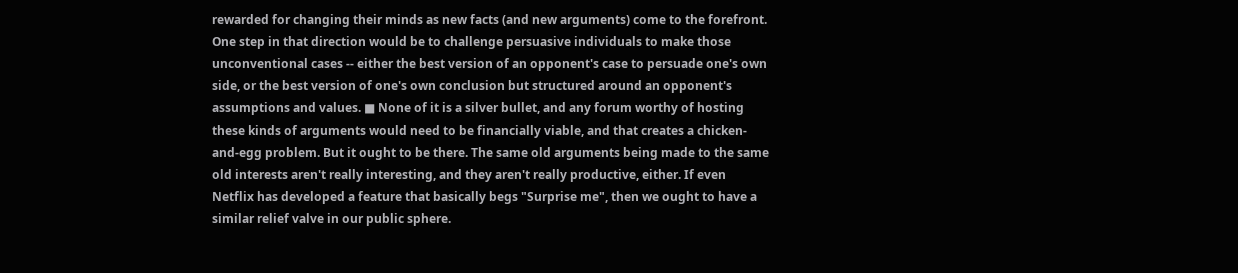rewarded for changing their minds as new facts (and new arguments) come to the forefront. One step in that direction would be to challenge persuasive individuals to make those unconventional cases -- either the best version of an opponent's case to persuade one's own side, or the best version of one's own conclusion but structured around an opponent's assumptions and values. ■ None of it is a silver bullet, and any forum worthy of hosting these kinds of arguments would need to be financially viable, and that creates a chicken-and-egg problem. But it ought to be there. The same old arguments being made to the same old interests aren't really interesting, and they aren't really productive, either. If even Netflix has developed a feature that basically begs "Surprise me", then we ought to have a similar relief valve in our public sphere.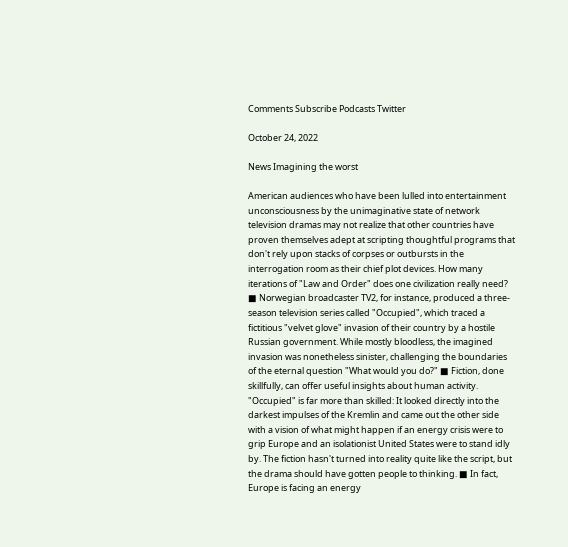Comments Subscribe Podcasts Twitter

October 24, 2022

News Imagining the worst

American audiences who have been lulled into entertainment unconsciousness by the unimaginative state of network television dramas may not realize that other countries have proven themselves adept at scripting thoughtful programs that don't rely upon stacks of corpses or outbursts in the interrogation room as their chief plot devices. How many iterations of "Law and Order" does one civilization really need? ■ Norwegian broadcaster TV2, for instance, produced a three-season television series called "Occupied", which traced a fictitious "velvet glove" invasion of their country by a hostile Russian government. While mostly bloodless, the imagined invasion was nonetheless sinister, challenging the boundaries of the eternal question "What would you do?" ■ Fiction, done skillfully, can offer useful insights about human activity. "Occupied" is far more than skilled: It looked directly into the darkest impulses of the Kremlin and came out the other side with a vision of what might happen if an energy crisis were to grip Europe and an isolationist United States were to stand idly by. The fiction hasn't turned into reality quite like the script, but the drama should have gotten people to thinking. ■ In fact, Europe is facing an energy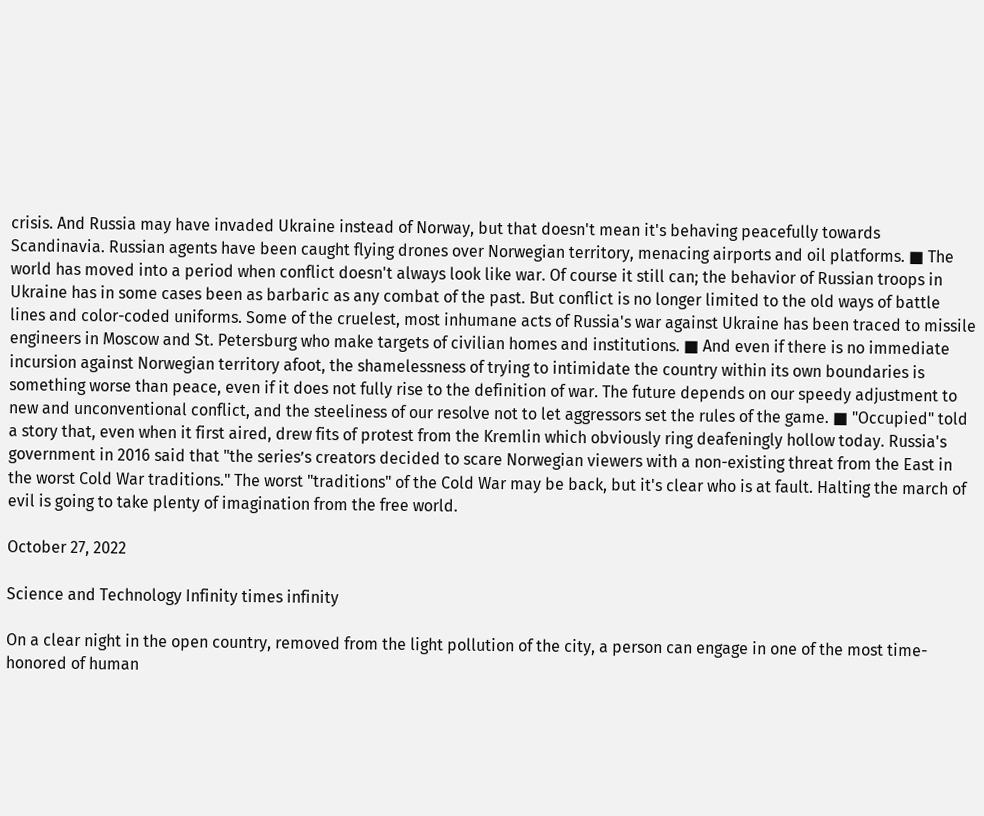crisis. And Russia may have invaded Ukraine instead of Norway, but that doesn't mean it's behaving peacefully towards Scandinavia. Russian agents have been caught flying drones over Norwegian territory, menacing airports and oil platforms. ■ The world has moved into a period when conflict doesn't always look like war. Of course it still can; the behavior of Russian troops in Ukraine has in some cases been as barbaric as any combat of the past. But conflict is no longer limited to the old ways of battle lines and color-coded uniforms. Some of the cruelest, most inhumane acts of Russia's war against Ukraine has been traced to missile engineers in Moscow and St. Petersburg who make targets of civilian homes and institutions. ■ And even if there is no immediate incursion against Norwegian territory afoot, the shamelessness of trying to intimidate the country within its own boundaries is something worse than peace, even if it does not fully rise to the definition of war. The future depends on our speedy adjustment to new and unconventional conflict, and the steeliness of our resolve not to let aggressors set the rules of the game. ■ "Occupied" told a story that, even when it first aired, drew fits of protest from the Kremlin which obviously ring deafeningly hollow today. Russia's government in 2016 said that "the series’s creators decided to scare Norwegian viewers with a non-existing threat from the East in the worst Cold War traditions." The worst "traditions" of the Cold War may be back, but it's clear who is at fault. Halting the march of evil is going to take plenty of imagination from the free world.

October 27, 2022

Science and Technology Infinity times infinity

On a clear night in the open country, removed from the light pollution of the city, a person can engage in one of the most time-honored of human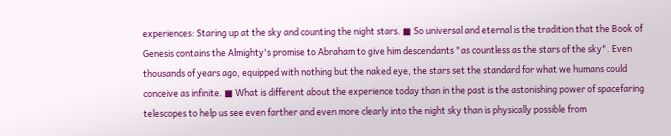experiences: Staring up at the sky and counting the night stars. ■ So universal and eternal is the tradition that the Book of Genesis contains the Almighty's promise to Abraham to give him descendants "as countless as the stars of the sky". Even thousands of years ago, equipped with nothing but the naked eye, the stars set the standard for what we humans could conceive as infinite. ■ What is different about the experience today than in the past is the astonishing power of spacefaring telescopes to help us see even farther and even more clearly into the night sky than is physically possible from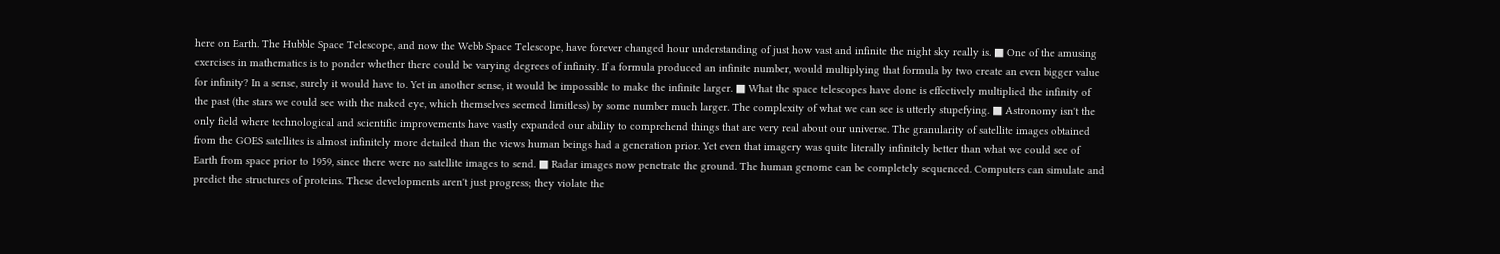here on Earth. The Hubble Space Telescope, and now the Webb Space Telescope, have forever changed hour understanding of just how vast and infinite the night sky really is. ■ One of the amusing exercises in mathematics is to ponder whether there could be varying degrees of infinity. If a formula produced an infinite number, would multiplying that formula by two create an even bigger value for infinity? In a sense, surely it would have to. Yet in another sense, it would be impossible to make the infinite larger. ■ What the space telescopes have done is effectively multiplied the infinity of the past (the stars we could see with the naked eye, which themselves seemed limitless) by some number much larger. The complexity of what we can see is utterly stupefying. ■ Astronomy isn't the only field where technological and scientific improvements have vastly expanded our ability to comprehend things that are very real about our universe. The granularity of satellite images obtained from the GOES satellites is almost infinitely more detailed than the views human beings had a generation prior. Yet even that imagery was quite literally infinitely better than what we could see of Earth from space prior to 1959, since there were no satellite images to send. ■ Radar images now penetrate the ground. The human genome can be completely sequenced. Computers can simulate and predict the structures of proteins. These developments aren't just progress; they violate the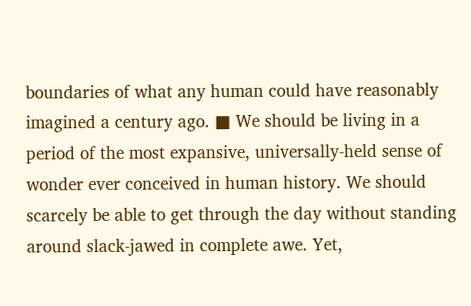boundaries of what any human could have reasonably imagined a century ago. ■ We should be living in a period of the most expansive, universally-held sense of wonder ever conceived in human history. We should scarcely be able to get through the day without standing around slack-jawed in complete awe. Yet,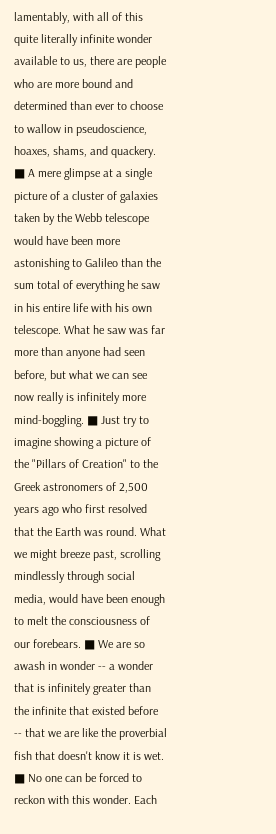lamentably, with all of this quite literally infinite wonder available to us, there are people who are more bound and determined than ever to choose to wallow in pseudoscience, hoaxes, shams, and quackery. ■ A mere glimpse at a single picture of a cluster of galaxies taken by the Webb telescope would have been more astonishing to Galileo than the sum total of everything he saw in his entire life with his own telescope. What he saw was far more than anyone had seen before, but what we can see now really is infinitely more mind-boggling. ■ Just try to imagine showing a picture of the "Pillars of Creation" to the Greek astronomers of 2,500 years ago who first resolved that the Earth was round. What we might breeze past, scrolling mindlessly through social media, would have been enough to melt the consciousness of our forebears. ■ We are so awash in wonder -- a wonder that is infinitely greater than the infinite that existed before -- that we are like the proverbial fish that doesn't know it is wet. ■ No one can be forced to reckon with this wonder. Each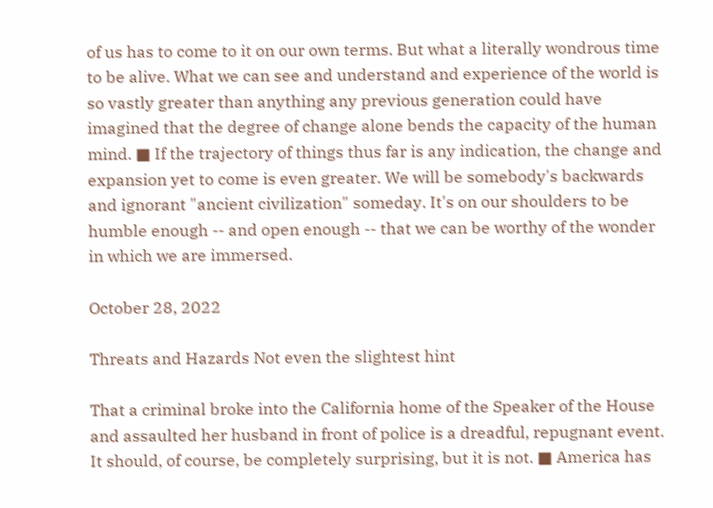of us has to come to it on our own terms. But what a literally wondrous time to be alive. What we can see and understand and experience of the world is so vastly greater than anything any previous generation could have imagined that the degree of change alone bends the capacity of the human mind. ■ If the trajectory of things thus far is any indication, the change and expansion yet to come is even greater. We will be somebody's backwards and ignorant "ancient civilization" someday. It's on our shoulders to be humble enough -- and open enough -- that we can be worthy of the wonder in which we are immersed.

October 28, 2022

Threats and Hazards Not even the slightest hint

That a criminal broke into the California home of the Speaker of the House and assaulted her husband in front of police is a dreadful, repugnant event. It should, of course, be completely surprising, but it is not. ■ America has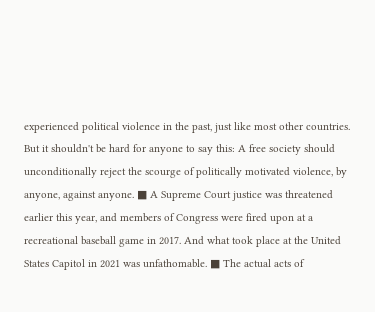experienced political violence in the past, just like most other countries. But it shouldn't be hard for anyone to say this: A free society should unconditionally reject the scourge of politically motivated violence, by anyone, against anyone. ■ A Supreme Court justice was threatened earlier this year, and members of Congress were fired upon at a recreational baseball game in 2017. And what took place at the United States Capitol in 2021 was unfathomable. ■ The actual acts of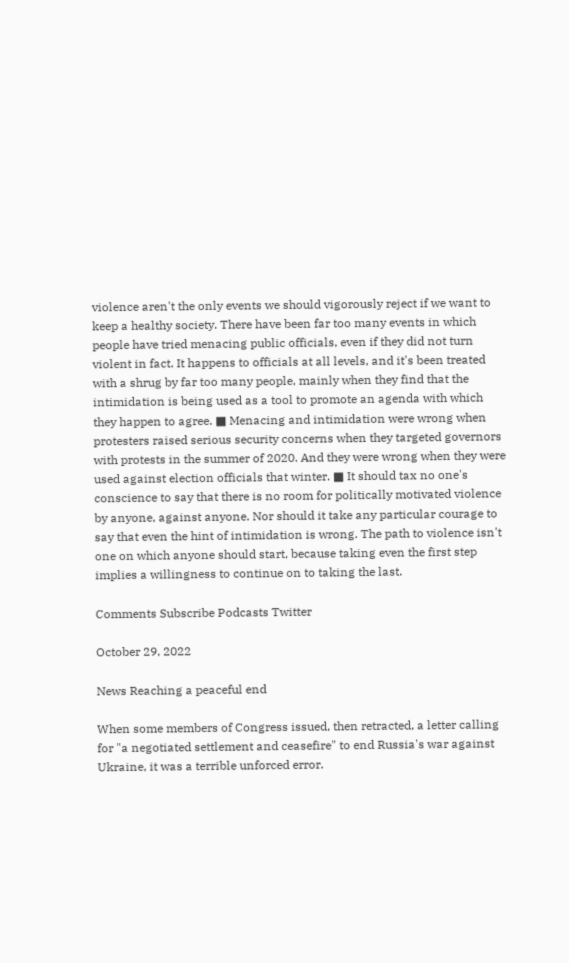violence aren't the only events we should vigorously reject if we want to keep a healthy society. There have been far too many events in which people have tried menacing public officials, even if they did not turn violent in fact. It happens to officials at all levels, and it's been treated with a shrug by far too many people, mainly when they find that the intimidation is being used as a tool to promote an agenda with which they happen to agree. ■ Menacing and intimidation were wrong when protesters raised serious security concerns when they targeted governors with protests in the summer of 2020. And they were wrong when they were used against election officials that winter. ■ It should tax no one's conscience to say that there is no room for politically motivated violence by anyone, against anyone. Nor should it take any particular courage to say that even the hint of intimidation is wrong. The path to violence isn't one on which anyone should start, because taking even the first step implies a willingness to continue on to taking the last.

Comments Subscribe Podcasts Twitter

October 29, 2022

News Reaching a peaceful end

When some members of Congress issued, then retracted, a letter calling for "a negotiated settlement and ceasefire" to end Russia's war against Ukraine, it was a terrible unforced error.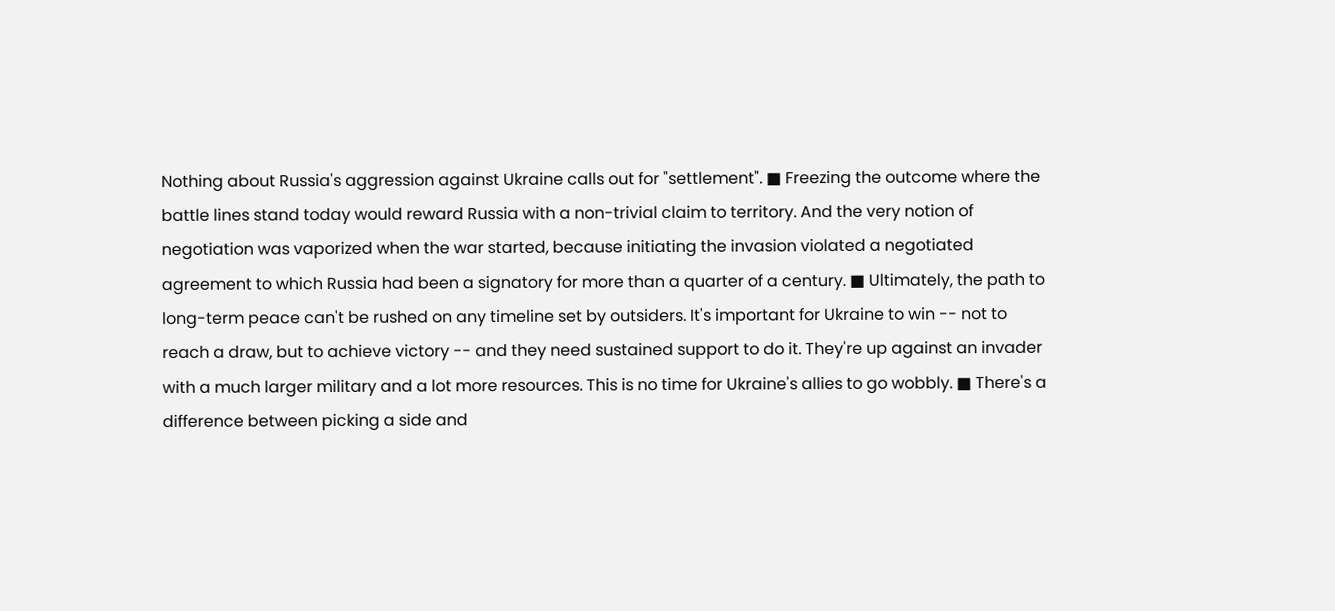Nothing about Russia's aggression against Ukraine calls out for "settlement". ■ Freezing the outcome where the battle lines stand today would reward Russia with a non-trivial claim to territory. And the very notion of negotiation was vaporized when the war started, because initiating the invasion violated a negotiated agreement to which Russia had been a signatory for more than a quarter of a century. ■ Ultimately, the path to long-term peace can't be rushed on any timeline set by outsiders. It's important for Ukraine to win -- not to reach a draw, but to achieve victory -- and they need sustained support to do it. They're up against an invader with a much larger military and a lot more resources. This is no time for Ukraine's allies to go wobbly. ■ There's a difference between picking a side and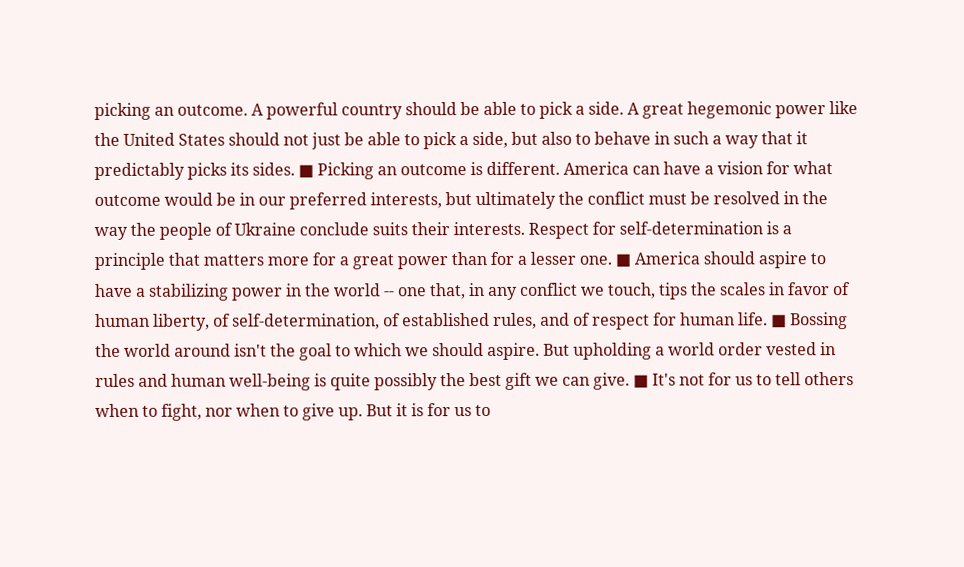picking an outcome. A powerful country should be able to pick a side. A great hegemonic power like the United States should not just be able to pick a side, but also to behave in such a way that it predictably picks its sides. ■ Picking an outcome is different. America can have a vision for what outcome would be in our preferred interests, but ultimately the conflict must be resolved in the way the people of Ukraine conclude suits their interests. Respect for self-determination is a principle that matters more for a great power than for a lesser one. ■ America should aspire to have a stabilizing power in the world -- one that, in any conflict we touch, tips the scales in favor of human liberty, of self-determination, of established rules, and of respect for human life. ■ Bossing the world around isn't the goal to which we should aspire. But upholding a world order vested in rules and human well-being is quite possibly the best gift we can give. ■ It's not for us to tell others when to fight, nor when to give up. But it is for us to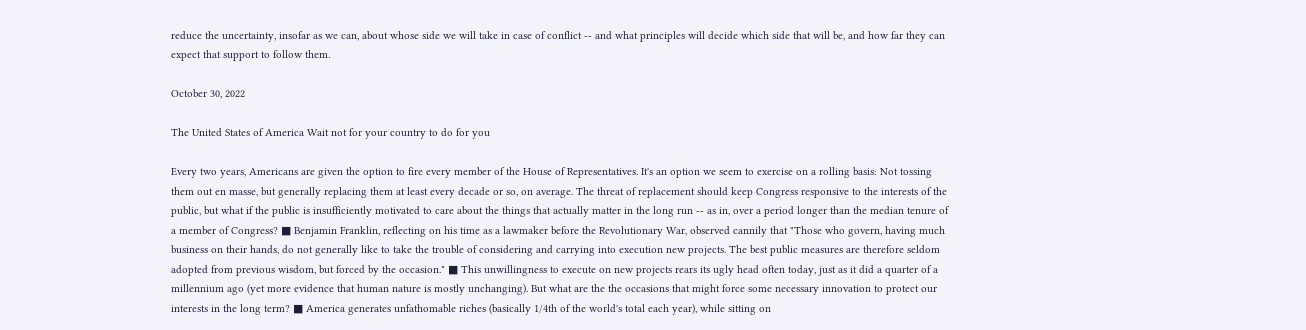reduce the uncertainty, insofar as we can, about whose side we will take in case of conflict -- and what principles will decide which side that will be, and how far they can expect that support to follow them.

October 30, 2022

The United States of America Wait not for your country to do for you

Every two years, Americans are given the option to fire every member of the House of Representatives. It's an option we seem to exercise on a rolling basis: Not tossing them out en masse, but generally replacing them at least every decade or so, on average. The threat of replacement should keep Congress responsive to the interests of the public, but what if the public is insufficiently motivated to care about the things that actually matter in the long run -- as in, over a period longer than the median tenure of a member of Congress? ■ Benjamin Franklin, reflecting on his time as a lawmaker before the Revolutionary War, observed cannily that "Those who govern, having much business on their hands, do not generally like to take the trouble of considering and carrying into execution new projects. The best public measures are therefore seldom adopted from previous wisdom, but forced by the occasion." ■ This unwillingness to execute on new projects rears its ugly head often today, just as it did a quarter of a millennium ago (yet more evidence that human nature is mostly unchanging). But what are the the occasions that might force some necessary innovation to protect our interests in the long term? ■ America generates unfathomable riches (basically 1/4th of the world's total each year), while sitting on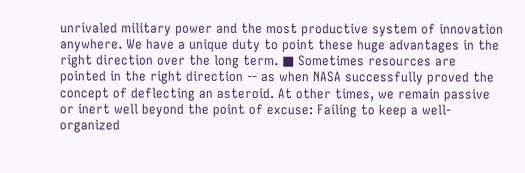unrivaled military power and the most productive system of innovation anywhere. We have a unique duty to point these huge advantages in the right direction over the long term. ■ Sometimes resources are pointed in the right direction -- as when NASA successfully proved the concept of deflecting an asteroid. At other times, we remain passive or inert well beyond the point of excuse: Failing to keep a well-organized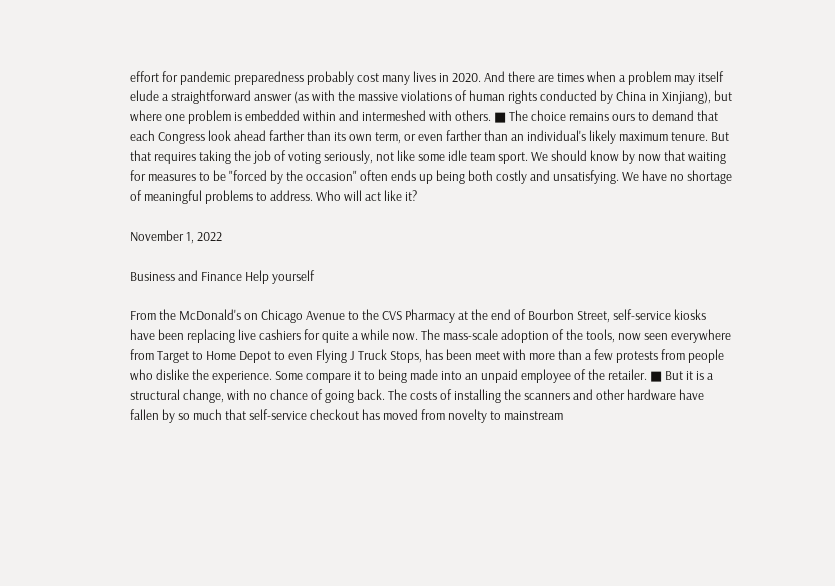effort for pandemic preparedness probably cost many lives in 2020. And there are times when a problem may itself elude a straightforward answer (as with the massive violations of human rights conducted by China in Xinjiang), but where one problem is embedded within and intermeshed with others. ■ The choice remains ours to demand that each Congress look ahead farther than its own term, or even farther than an individual's likely maximum tenure. But that requires taking the job of voting seriously, not like some idle team sport. We should know by now that waiting for measures to be "forced by the occasion" often ends up being both costly and unsatisfying. We have no shortage of meaningful problems to address. Who will act like it?

November 1, 2022

Business and Finance Help yourself

From the McDonald's on Chicago Avenue to the CVS Pharmacy at the end of Bourbon Street, self-service kiosks have been replacing live cashiers for quite a while now. The mass-scale adoption of the tools, now seen everywhere from Target to Home Depot to even Flying J Truck Stops, has been meet with more than a few protests from people who dislike the experience. Some compare it to being made into an unpaid employee of the retailer. ■ But it is a structural change, with no chance of going back. The costs of installing the scanners and other hardware have fallen by so much that self-service checkout has moved from novelty to mainstream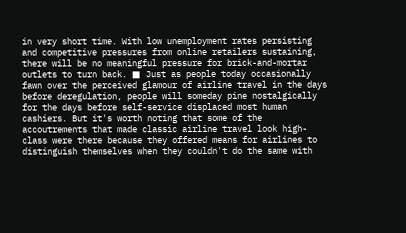in very short time. With low unemployment rates persisting and competitive pressures from online retailers sustaining, there will be no meaningful pressure for brick-and-mortar outlets to turn back. ■ Just as people today occasionally fawn over the perceived glamour of airline travel in the days before deregulation, people will someday pine nostalgically for the days before self-service displaced most human cashiers. But it's worth noting that some of the accoutrements that made classic airline travel look high-class were there because they offered means for airlines to distinguish themselves when they couldn't do the same with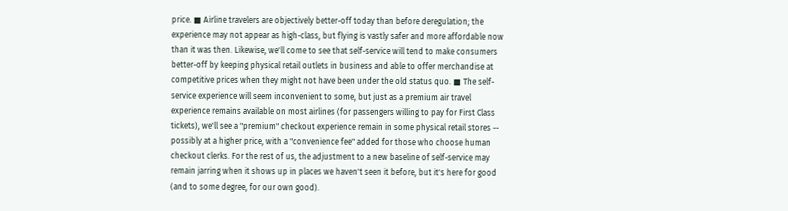price. ■ Airline travelers are objectively better-off today than before deregulation; the experience may not appear as high-class, but flying is vastly safer and more affordable now than it was then. Likewise, we'll come to see that self-service will tend to make consumers better-off by keeping physical retail outlets in business and able to offer merchandise at competitive prices when they might not have been under the old status quo. ■ The self-service experience will seem inconvenient to some, but just as a premium air travel experience remains available on most airlines (for passengers willing to pay for First Class tickets), we'll see a "premium" checkout experience remain in some physical retail stores -- possibly at a higher price, with a "convenience fee" added for those who choose human checkout clerks. For the rest of us, the adjustment to a new baseline of self-service may remain jarring when it shows up in places we haven't seen it before, but it's here for good (and to some degree, for our own good).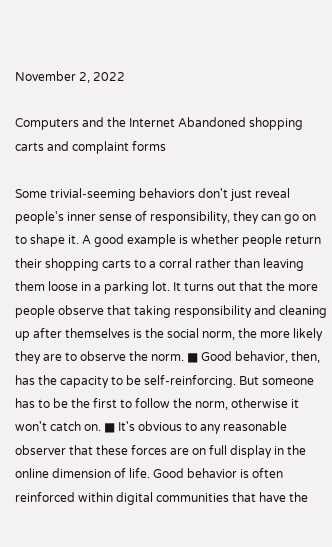November 2, 2022

Computers and the Internet Abandoned shopping carts and complaint forms

Some trivial-seeming behaviors don't just reveal people's inner sense of responsibility, they can go on to shape it. A good example is whether people return their shopping carts to a corral rather than leaving them loose in a parking lot. It turns out that the more people observe that taking responsibility and cleaning up after themselves is the social norm, the more likely they are to observe the norm. ■ Good behavior, then, has the capacity to be self-reinforcing. But someone has to be the first to follow the norm, otherwise it won't catch on. ■ It's obvious to any reasonable observer that these forces are on full display in the online dimension of life. Good behavior is often reinforced within digital communities that have the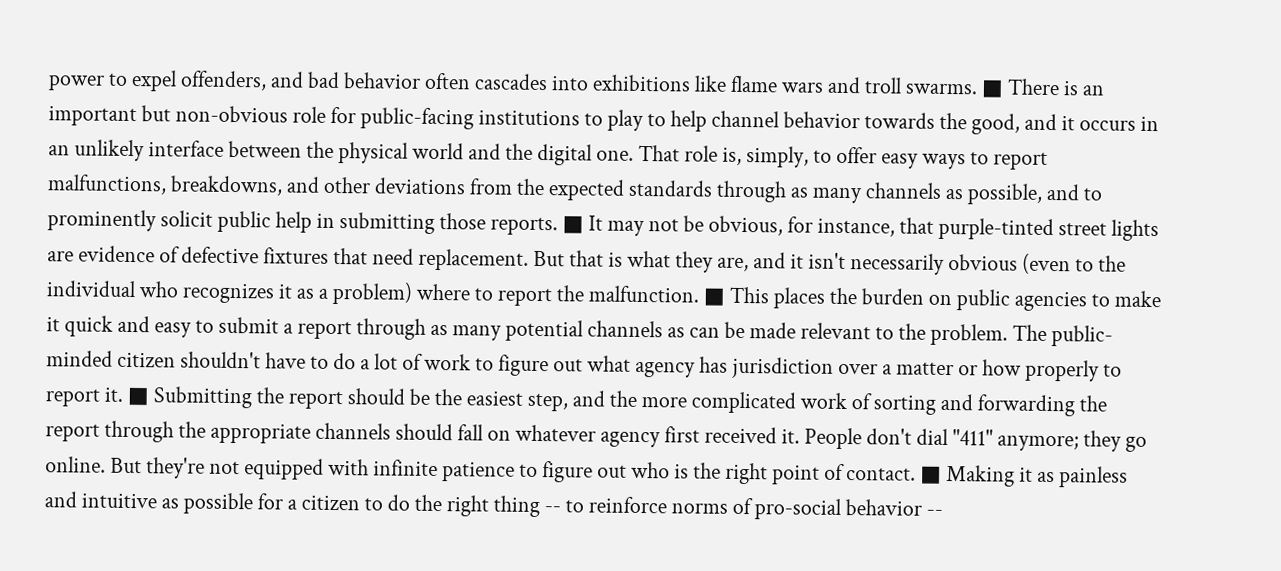power to expel offenders, and bad behavior often cascades into exhibitions like flame wars and troll swarms. ■ There is an important but non-obvious role for public-facing institutions to play to help channel behavior towards the good, and it occurs in an unlikely interface between the physical world and the digital one. That role is, simply, to offer easy ways to report malfunctions, breakdowns, and other deviations from the expected standards through as many channels as possible, and to prominently solicit public help in submitting those reports. ■ It may not be obvious, for instance, that purple-tinted street lights are evidence of defective fixtures that need replacement. But that is what they are, and it isn't necessarily obvious (even to the individual who recognizes it as a problem) where to report the malfunction. ■ This places the burden on public agencies to make it quick and easy to submit a report through as many potential channels as can be made relevant to the problem. The public-minded citizen shouldn't have to do a lot of work to figure out what agency has jurisdiction over a matter or how properly to report it. ■ Submitting the report should be the easiest step, and the more complicated work of sorting and forwarding the report through the appropriate channels should fall on whatever agency first received it. People don't dial "411" anymore; they go online. But they're not equipped with infinite patience to figure out who is the right point of contact. ■ Making it as painless and intuitive as possible for a citizen to do the right thing -- to reinforce norms of pro-social behavior --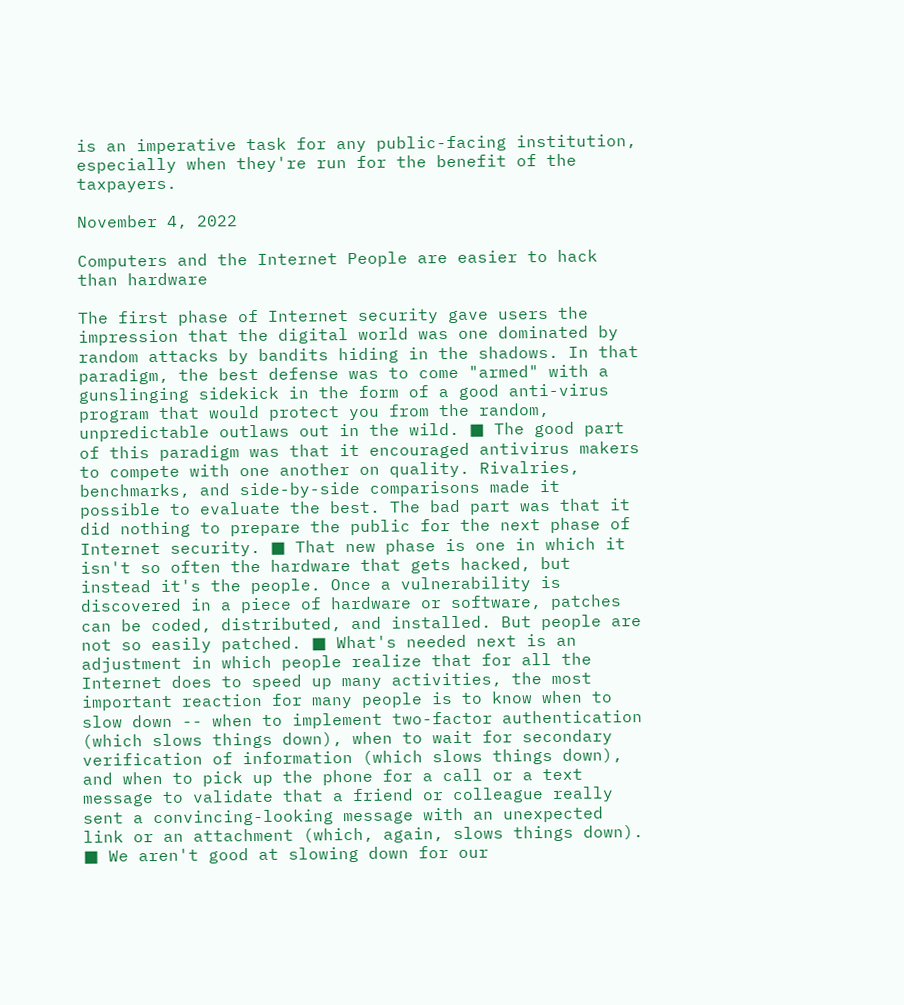is an imperative task for any public-facing institution, especially when they're run for the benefit of the taxpayers.

November 4, 2022

Computers and the Internet People are easier to hack than hardware

The first phase of Internet security gave users the impression that the digital world was one dominated by random attacks by bandits hiding in the shadows. In that paradigm, the best defense was to come "armed" with a gunslinging sidekick in the form of a good anti-virus program that would protect you from the random, unpredictable outlaws out in the wild. ■ The good part of this paradigm was that it encouraged antivirus makers to compete with one another on quality. Rivalries, benchmarks, and side-by-side comparisons made it possible to evaluate the best. The bad part was that it did nothing to prepare the public for the next phase of Internet security. ■ That new phase is one in which it isn't so often the hardware that gets hacked, but instead it's the people. Once a vulnerability is discovered in a piece of hardware or software, patches can be coded, distributed, and installed. But people are not so easily patched. ■ What's needed next is an adjustment in which people realize that for all the Internet does to speed up many activities, the most important reaction for many people is to know when to slow down -- when to implement two-factor authentication (which slows things down), when to wait for secondary verification of information (which slows things down), and when to pick up the phone for a call or a text message to validate that a friend or colleague really sent a convincing-looking message with an unexpected link or an attachment (which, again, slows things down). ■ We aren't good at slowing down for our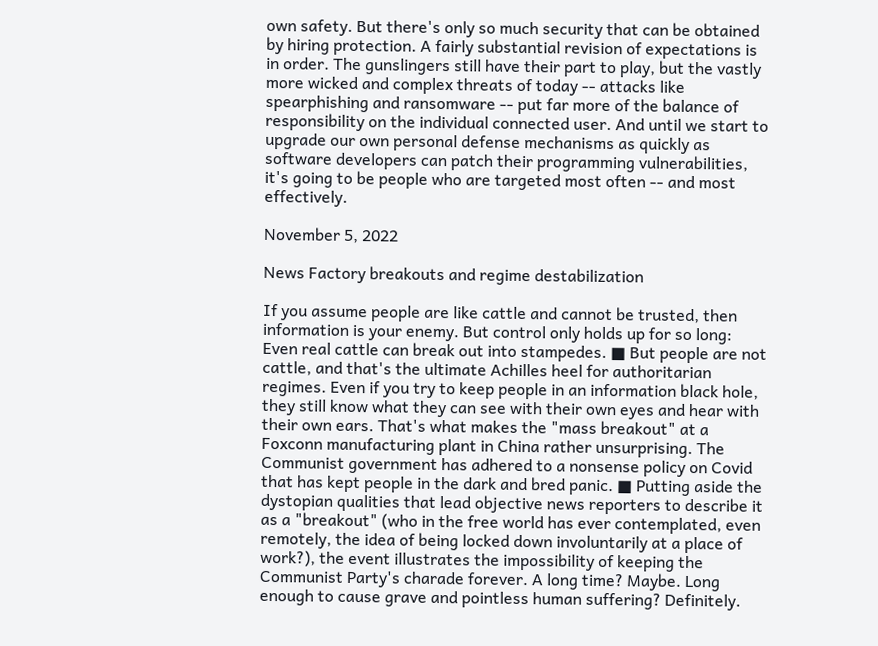own safety. But there's only so much security that can be obtained by hiring protection. A fairly substantial revision of expectations is in order. The gunslingers still have their part to play, but the vastly more wicked and complex threats of today -- attacks like spearphishing and ransomware -- put far more of the balance of responsibility on the individual connected user. And until we start to upgrade our own personal defense mechanisms as quickly as software developers can patch their programming vulnerabilities, it's going to be people who are targeted most often -- and most effectively.

November 5, 2022

News Factory breakouts and regime destabilization

If you assume people are like cattle and cannot be trusted, then information is your enemy. But control only holds up for so long: Even real cattle can break out into stampedes. ■ But people are not cattle, and that's the ultimate Achilles heel for authoritarian regimes. Even if you try to keep people in an information black hole, they still know what they can see with their own eyes and hear with their own ears. That's what makes the "mass breakout" at a Foxconn manufacturing plant in China rather unsurprising. The Communist government has adhered to a nonsense policy on Covid that has kept people in the dark and bred panic. ■ Putting aside the dystopian qualities that lead objective news reporters to describe it as a "breakout" (who in the free world has ever contemplated, even remotely, the idea of being locked down involuntarily at a place of work?), the event illustrates the impossibility of keeping the Communist Party's charade forever. A long time? Maybe. Long enough to cause grave and pointless human suffering? Definitely.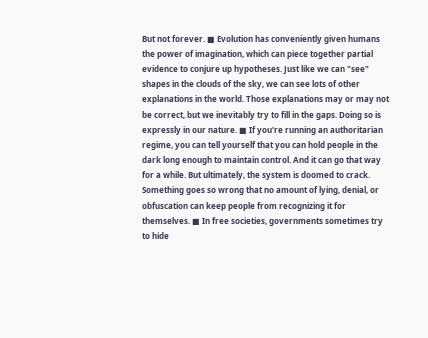But not forever. ■ Evolution has conveniently given humans the power of imagination, which can piece together partial evidence to conjure up hypotheses. Just like we can "see" shapes in the clouds of the sky, we can see lots of other explanations in the world. Those explanations may or may not be correct, but we inevitably try to fill in the gaps. Doing so is expressly in our nature. ■ If you're running an authoritarian regime, you can tell yourself that you can hold people in the dark long enough to maintain control. And it can go that way for a while. But ultimately, the system is doomed to crack. Something goes so wrong that no amount of lying, denial, or obfuscation can keep people from recognizing it for themselves. ■ In free societies, governments sometimes try to hide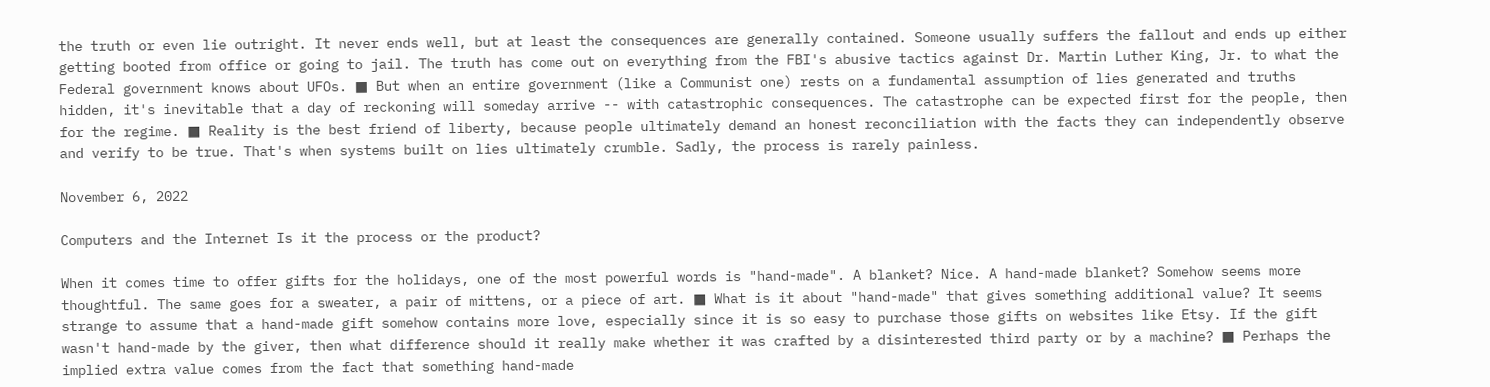the truth or even lie outright. It never ends well, but at least the consequences are generally contained. Someone usually suffers the fallout and ends up either getting booted from office or going to jail. The truth has come out on everything from the FBI's abusive tactics against Dr. Martin Luther King, Jr. to what the Federal government knows about UFOs. ■ But when an entire government (like a Communist one) rests on a fundamental assumption of lies generated and truths hidden, it's inevitable that a day of reckoning will someday arrive -- with catastrophic consequences. The catastrophe can be expected first for the people, then for the regime. ■ Reality is the best friend of liberty, because people ultimately demand an honest reconciliation with the facts they can independently observe and verify to be true. That's when systems built on lies ultimately crumble. Sadly, the process is rarely painless.

November 6, 2022

Computers and the Internet Is it the process or the product?

When it comes time to offer gifts for the holidays, one of the most powerful words is "hand-made". A blanket? Nice. A hand-made blanket? Somehow seems more thoughtful. The same goes for a sweater, a pair of mittens, or a piece of art. ■ What is it about "hand-made" that gives something additional value? It seems strange to assume that a hand-made gift somehow contains more love, especially since it is so easy to purchase those gifts on websites like Etsy. If the gift wasn't hand-made by the giver, then what difference should it really make whether it was crafted by a disinterested third party or by a machine? ■ Perhaps the implied extra value comes from the fact that something hand-made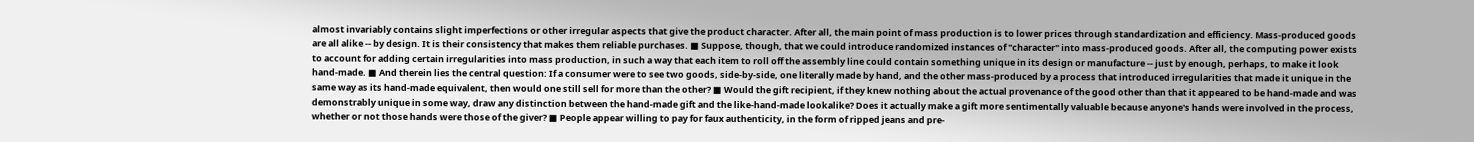almost invariably contains slight imperfections or other irregular aspects that give the product character. After all, the main point of mass production is to lower prices through standardization and efficiency. Mass-produced goods are all alike -- by design. It is their consistency that makes them reliable purchases. ■ Suppose, though, that we could introduce randomized instances of "character" into mass-produced goods. After all, the computing power exists to account for adding certain irregularities into mass production, in such a way that each item to roll off the assembly line could contain something unique in its design or manufacture -- just by enough, perhaps, to make it look hand-made. ■ And therein lies the central question: If a consumer were to see two goods, side-by-side, one literally made by hand, and the other mass-produced by a process that introduced irregularities that made it unique in the same way as its hand-made equivalent, then would one still sell for more than the other? ■ Would the gift recipient, if they knew nothing about the actual provenance of the good other than that it appeared to be hand-made and was demonstrably unique in some way, draw any distinction between the hand-made gift and the like-hand-made lookalike? Does it actually make a gift more sentimentally valuable because anyone's hands were involved in the process, whether or not those hands were those of the giver? ■ People appear willing to pay for faux authenticity, in the form of ripped jeans and pre-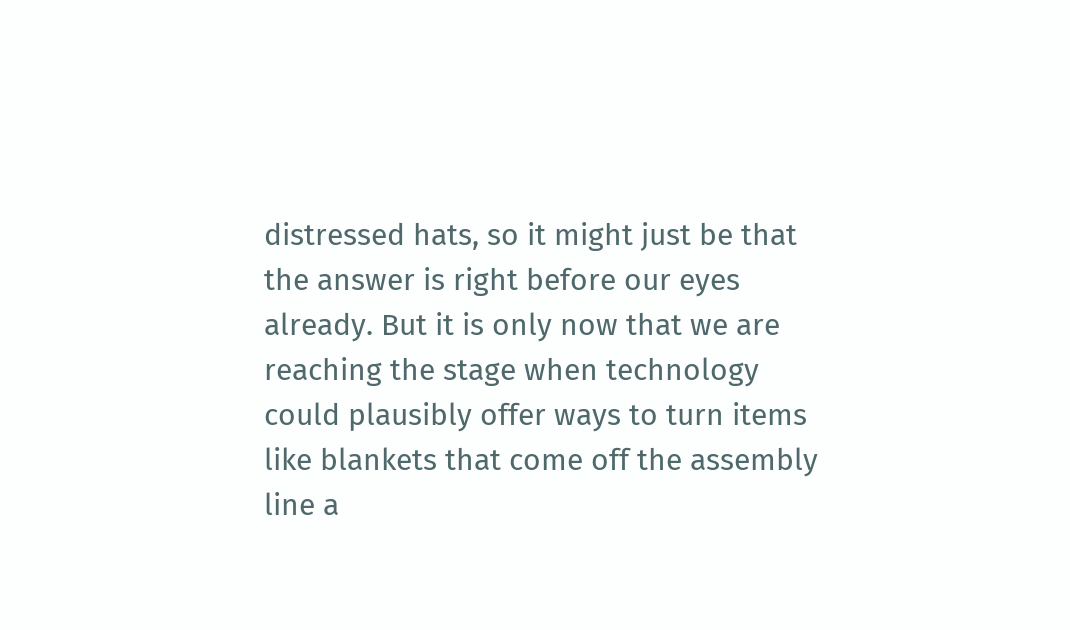distressed hats, so it might just be that the answer is right before our eyes already. But it is only now that we are reaching the stage when technology could plausibly offer ways to turn items like blankets that come off the assembly line a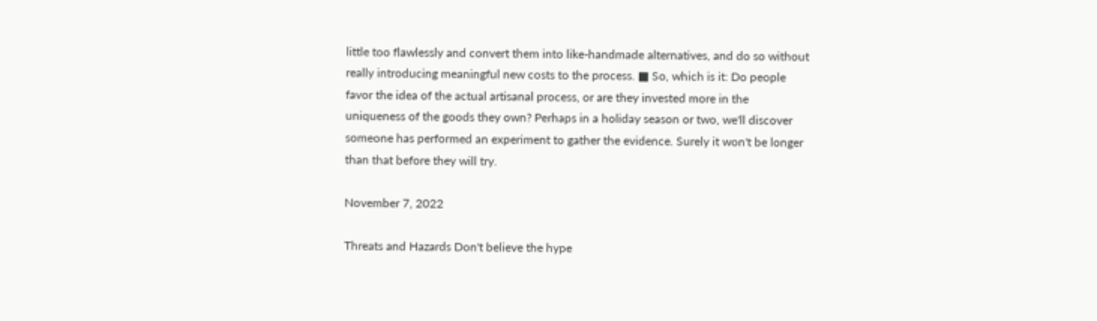little too flawlessly and convert them into like-handmade alternatives, and do so without really introducing meaningful new costs to the process. ■ So, which is it: Do people favor the idea of the actual artisanal process, or are they invested more in the uniqueness of the goods they own? Perhaps in a holiday season or two, we'll discover someone has performed an experiment to gather the evidence. Surely it won't be longer than that before they will try.

November 7, 2022

Threats and Hazards Don't believe the hype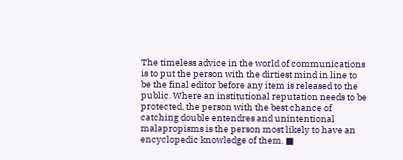The timeless advice in the world of communications is to put the person with the dirtiest mind in line to be the final editor before any item is released to the public. Where an institutional reputation needs to be protected, the person with the best chance of catching double entendres and unintentional malapropisms is the person most likely to have an encyclopedic knowledge of them. ■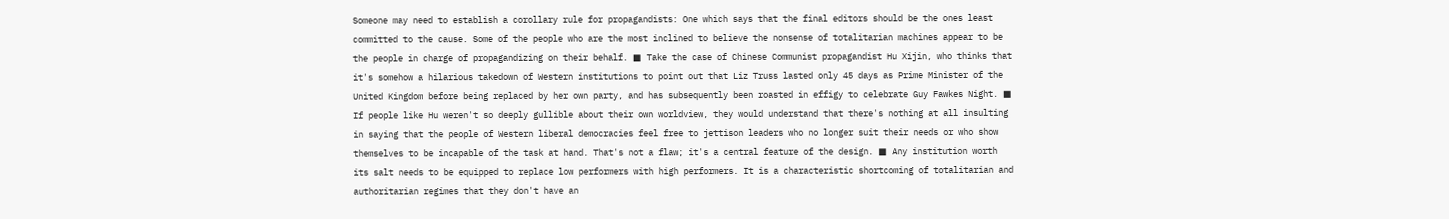Someone may need to establish a corollary rule for propagandists: One which says that the final editors should be the ones least committed to the cause. Some of the people who are the most inclined to believe the nonsense of totalitarian machines appear to be the people in charge of propagandizing on their behalf. ■ Take the case of Chinese Communist propagandist Hu Xijin, who thinks that it's somehow a hilarious takedown of Western institutions to point out that Liz Truss lasted only 45 days as Prime Minister of the United Kingdom before being replaced by her own party, and has subsequently been roasted in effigy to celebrate Guy Fawkes Night. ■ If people like Hu weren't so deeply gullible about their own worldview, they would understand that there's nothing at all insulting in saying that the people of Western liberal democracies feel free to jettison leaders who no longer suit their needs or who show themselves to be incapable of the task at hand. That's not a flaw; it's a central feature of the design. ■ Any institution worth its salt needs to be equipped to replace low performers with high performers. It is a characteristic shortcoming of totalitarian and authoritarian regimes that they don't have an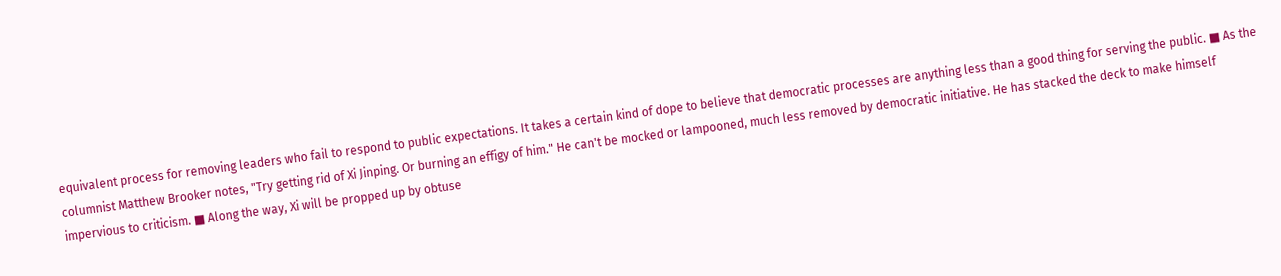equivalent process for removing leaders who fail to respond to public expectations. It takes a certain kind of dope to believe that democratic processes are anything less than a good thing for serving the public. ■ As the columnist Matthew Brooker notes, "Try getting rid of Xi Jinping. Or burning an effigy of him." He can't be mocked or lampooned, much less removed by democratic initiative. He has stacked the deck to make himself impervious to criticism. ■ Along the way, Xi will be propped up by obtuse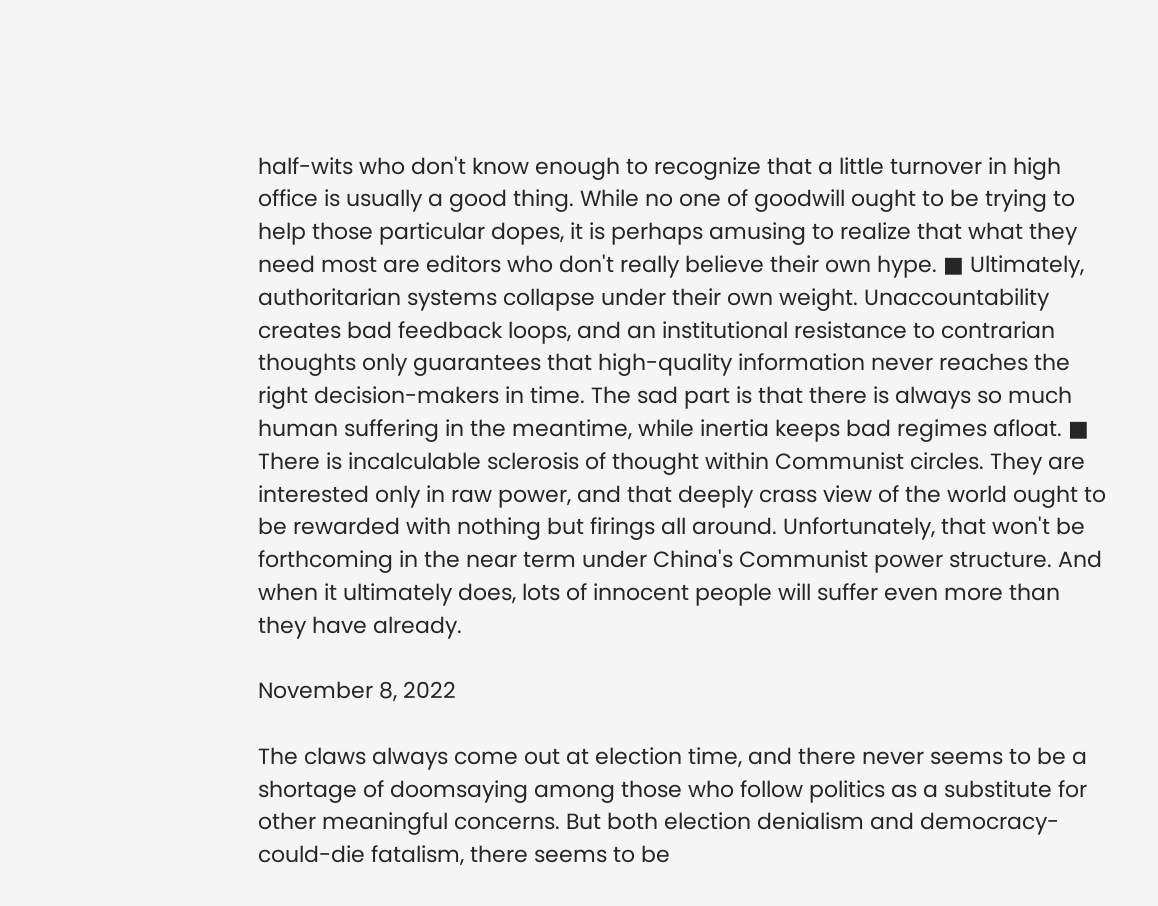half-wits who don't know enough to recognize that a little turnover in high office is usually a good thing. While no one of goodwill ought to be trying to help those particular dopes, it is perhaps amusing to realize that what they need most are editors who don't really believe their own hype. ■ Ultimately, authoritarian systems collapse under their own weight. Unaccountability creates bad feedback loops, and an institutional resistance to contrarian thoughts only guarantees that high-quality information never reaches the right decision-makers in time. The sad part is that there is always so much human suffering in the meantime, while inertia keeps bad regimes afloat. ■ There is incalculable sclerosis of thought within Communist circles. They are interested only in raw power, and that deeply crass view of the world ought to be rewarded with nothing but firings all around. Unfortunately, that won't be forthcoming in the near term under China's Communist power structure. And when it ultimately does, lots of innocent people will suffer even more than they have already.

November 8, 2022

The claws always come out at election time, and there never seems to be a shortage of doomsaying among those who follow politics as a substitute for other meaningful concerns. But both election denialism and democracy-could-die fatalism, there seems to be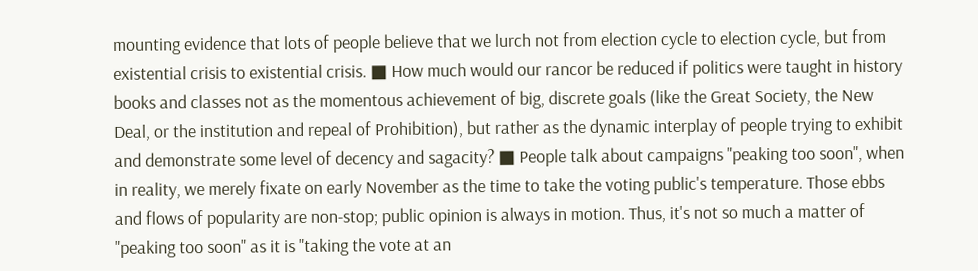mounting evidence that lots of people believe that we lurch not from election cycle to election cycle, but from existential crisis to existential crisis. ■ How much would our rancor be reduced if politics were taught in history books and classes not as the momentous achievement of big, discrete goals (like the Great Society, the New Deal, or the institution and repeal of Prohibition), but rather as the dynamic interplay of people trying to exhibit and demonstrate some level of decency and sagacity? ■ People talk about campaigns "peaking too soon", when in reality, we merely fixate on early November as the time to take the voting public's temperature. Those ebbs and flows of popularity are non-stop; public opinion is always in motion. Thus, it's not so much a matter of "peaking too soon" as it is "taking the vote at an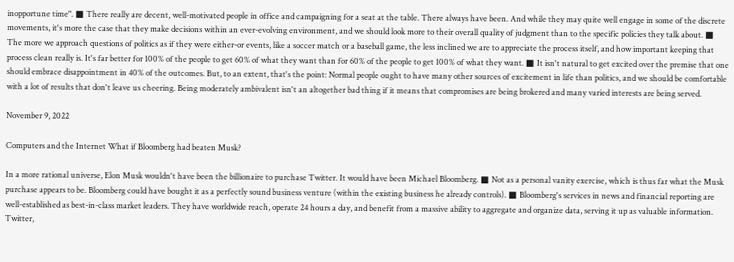inopportune time". ■ There really are decent, well-motivated people in office and campaigning for a seat at the table. There always have been. And while they may quite well engage in some of the discrete movements, it's more the case that they make decisions within an ever-evolving environment, and we should look more to their overall quality of judgment than to the specific policies they talk about. ■ The more we approach questions of politics as if they were either-or events, like a soccer match or a baseball game, the less inclined we are to appreciate the process itself, and how important keeping that process clean really is. It's far better for 100% of the people to get 60% of what they want than for 60% of the people to get 100% of what they want. ■ It isn't natural to get excited over the premise that one should embrace disappointment in 40% of the outcomes. But, to an extent, that's the point: Normal people ought to have many other sources of excitement in life than politics, and we should be comfortable with a lot of results that don't leave us cheering. Being moderately ambivalent isn't an altogether bad thing if it means that compromises are being brokered and many varied interests are being served.

November 9, 2022

Computers and the Internet What if Bloomberg had beaten Musk?

In a more rational universe, Elon Musk wouldn't have been the billionaire to purchase Twitter. It would have been Michael Bloomberg. ■ Not as a personal vanity exercise, which is thus far what the Musk purchase appears to be. Bloomberg could have bought it as a perfectly sound business venture (within the existing business he already controls). ■ Bloomberg's services in news and financial reporting are well-established as best-in-class market leaders. They have worldwide reach, operate 24 hours a day, and benefit from a massive ability to aggregate and organize data, serving it up as valuable information. Twitter,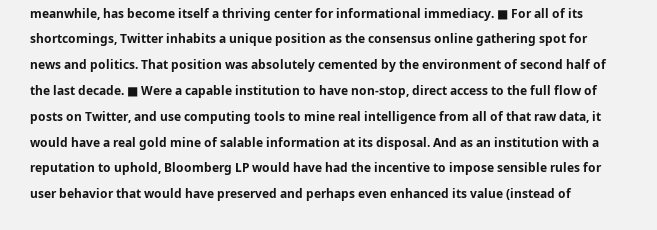meanwhile, has become itself a thriving center for informational immediacy. ■ For all of its shortcomings, Twitter inhabits a unique position as the consensus online gathering spot for news and politics. That position was absolutely cemented by the environment of second half of the last decade. ■ Were a capable institution to have non-stop, direct access to the full flow of posts on Twitter, and use computing tools to mine real intelligence from all of that raw data, it would have a real gold mine of salable information at its disposal. And as an institution with a reputation to uphold, Bloomberg LP would have had the incentive to impose sensible rules for user behavior that would have preserved and perhaps even enhanced its value (instead of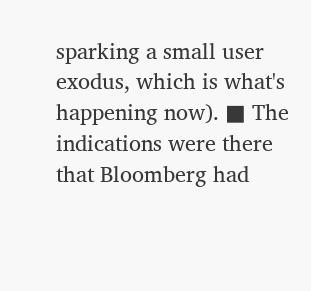sparking a small user exodus, which is what's happening now). ■ The indications were there that Bloomberg had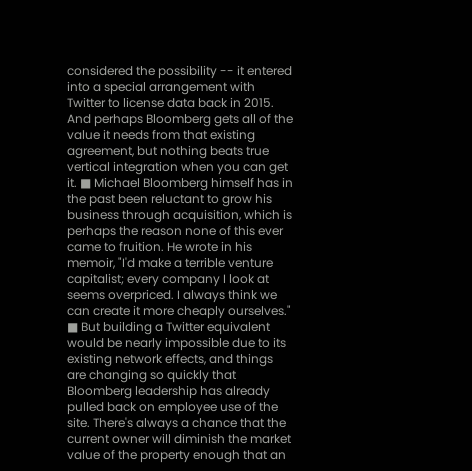considered the possibility -- it entered into a special arrangement with Twitter to license data back in 2015. And perhaps Bloomberg gets all of the value it needs from that existing agreement, but nothing beats true vertical integration when you can get it. ■ Michael Bloomberg himself has in the past been reluctant to grow his business through acquisition, which is perhaps the reason none of this ever came to fruition. He wrote in his memoir, "I'd make a terrible venture capitalist; every company I look at seems overpriced. I always think we can create it more cheaply ourselves." ■ But building a Twitter equivalent would be nearly impossible due to its existing network effects, and things are changing so quickly that Bloomberg leadership has already pulled back on employee use of the site. There's always a chance that the current owner will diminish the market value of the property enough that an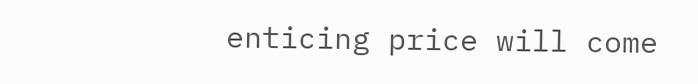enticing price will come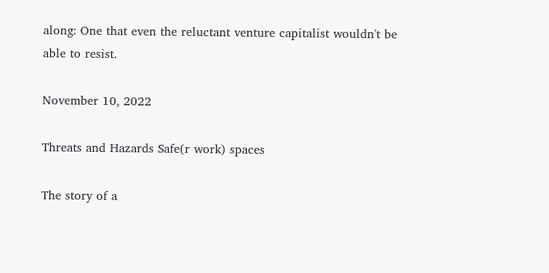along: One that even the reluctant venture capitalist wouldn't be able to resist.

November 10, 2022

Threats and Hazards Safe(r work) spaces

The story of a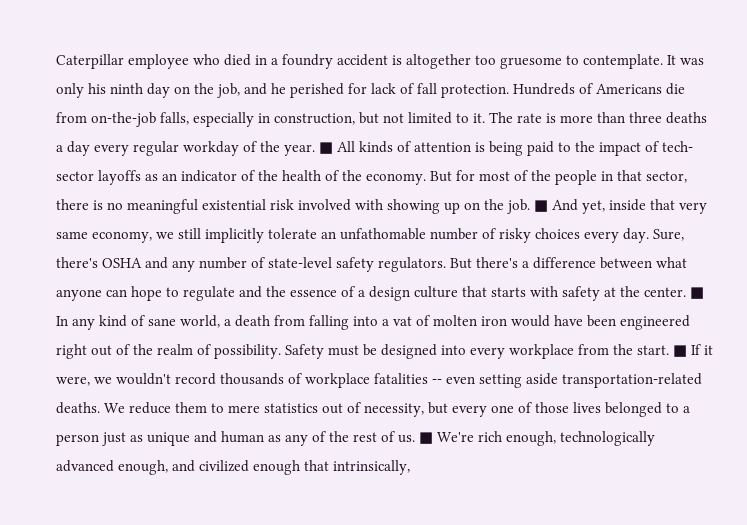Caterpillar employee who died in a foundry accident is altogether too gruesome to contemplate. It was only his ninth day on the job, and he perished for lack of fall protection. Hundreds of Americans die from on-the-job falls, especially in construction, but not limited to it. The rate is more than three deaths a day every regular workday of the year. ■ All kinds of attention is being paid to the impact of tech-sector layoffs as an indicator of the health of the economy. But for most of the people in that sector, there is no meaningful existential risk involved with showing up on the job. ■ And yet, inside that very same economy, we still implicitly tolerate an unfathomable number of risky choices every day. Sure, there's OSHA and any number of state-level safety regulators. But there's a difference between what anyone can hope to regulate and the essence of a design culture that starts with safety at the center. ■ In any kind of sane world, a death from falling into a vat of molten iron would have been engineered right out of the realm of possibility. Safety must be designed into every workplace from the start. ■ If it were, we wouldn't record thousands of workplace fatalities -- even setting aside transportation-related deaths. We reduce them to mere statistics out of necessity, but every one of those lives belonged to a person just as unique and human as any of the rest of us. ■ We're rich enough, technologically advanced enough, and civilized enough that intrinsically,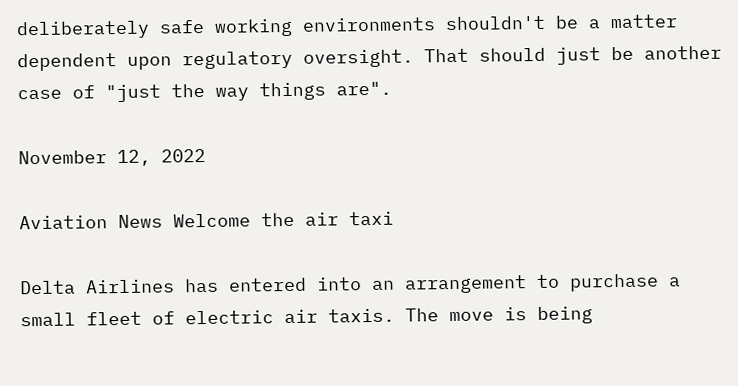deliberately safe working environments shouldn't be a matter dependent upon regulatory oversight. That should just be another case of "just the way things are".

November 12, 2022

Aviation News Welcome the air taxi

Delta Airlines has entered into an arrangement to purchase a small fleet of electric air taxis. The move is being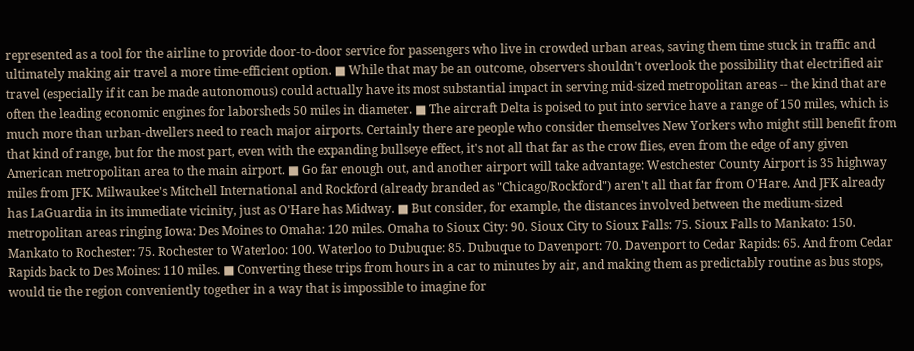represented as a tool for the airline to provide door-to-door service for passengers who live in crowded urban areas, saving them time stuck in traffic and ultimately making air travel a more time-efficient option. ■ While that may be an outcome, observers shouldn't overlook the possibility that electrified air travel (especially if it can be made autonomous) could actually have its most substantial impact in serving mid-sized metropolitan areas -- the kind that are often the leading economic engines for laborsheds 50 miles in diameter. ■ The aircraft Delta is poised to put into service have a range of 150 miles, which is much more than urban-dwellers need to reach major airports. Certainly there are people who consider themselves New Yorkers who might still benefit from that kind of range, but for the most part, even with the expanding bullseye effect, it's not all that far as the crow flies, even from the edge of any given American metropolitan area to the main airport. ■ Go far enough out, and another airport will take advantage: Westchester County Airport is 35 highway miles from JFK. Milwaukee's Mitchell International and Rockford (already branded as "Chicago/Rockford") aren't all that far from O'Hare. And JFK already has LaGuardia in its immediate vicinity, just as O'Hare has Midway. ■ But consider, for example, the distances involved between the medium-sized metropolitan areas ringing Iowa: Des Moines to Omaha: 120 miles. Omaha to Sioux City: 90. Sioux City to Sioux Falls: 75. Sioux Falls to Mankato: 150. Mankato to Rochester: 75. Rochester to Waterloo: 100. Waterloo to Dubuque: 85. Dubuque to Davenport: 70. Davenport to Cedar Rapids: 65. And from Cedar Rapids back to Des Moines: 110 miles. ■ Converting these trips from hours in a car to minutes by air, and making them as predictably routine as bus stops, would tie the region conveniently together in a way that is impossible to imagine for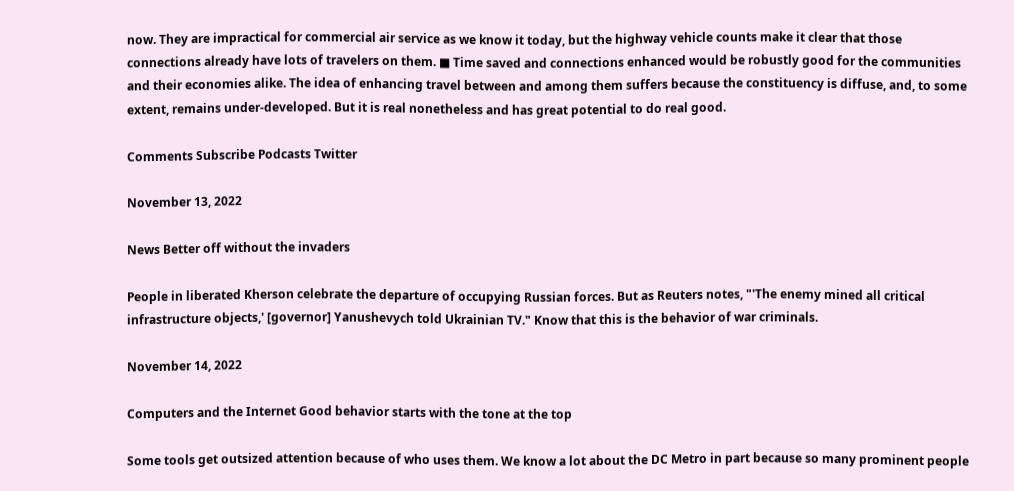now. They are impractical for commercial air service as we know it today, but the highway vehicle counts make it clear that those connections already have lots of travelers on them. ■ Time saved and connections enhanced would be robustly good for the communities and their economies alike. The idea of enhancing travel between and among them suffers because the constituency is diffuse, and, to some extent, remains under-developed. But it is real nonetheless and has great potential to do real good.

Comments Subscribe Podcasts Twitter

November 13, 2022

News Better off without the invaders

People in liberated Kherson celebrate the departure of occupying Russian forces. But as Reuters notes, "'The enemy mined all critical infrastructure objects,' [governor] Yanushevych told Ukrainian TV." Know that this is the behavior of war criminals.

November 14, 2022

Computers and the Internet Good behavior starts with the tone at the top

Some tools get outsized attention because of who uses them. We know a lot about the DC Metro in part because so many prominent people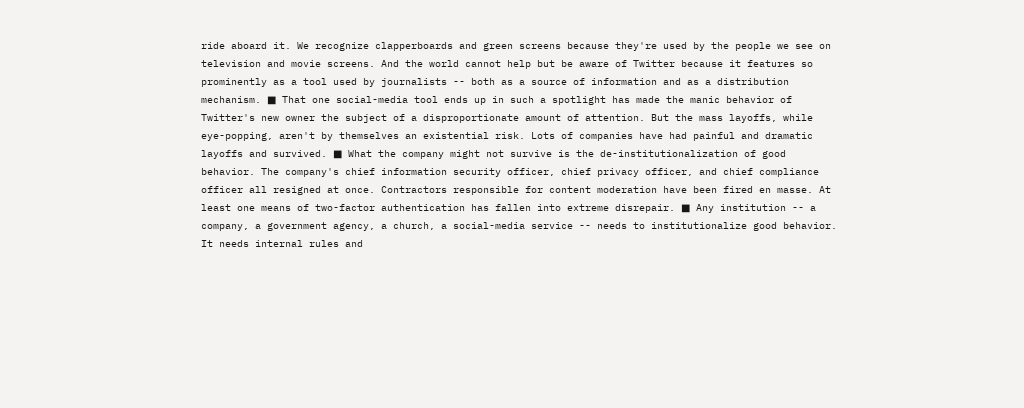ride aboard it. We recognize clapperboards and green screens because they're used by the people we see on television and movie screens. And the world cannot help but be aware of Twitter because it features so prominently as a tool used by journalists -- both as a source of information and as a distribution mechanism. ■ That one social-media tool ends up in such a spotlight has made the manic behavior of Twitter's new owner the subject of a disproportionate amount of attention. But the mass layoffs, while eye-popping, aren't by themselves an existential risk. Lots of companies have had painful and dramatic layoffs and survived. ■ What the company might not survive is the de-institutionalization of good behavior. The company's chief information security officer, chief privacy officer, and chief compliance officer all resigned at once. Contractors responsible for content moderation have been fired en masse. At least one means of two-factor authentication has fallen into extreme disrepair. ■ Any institution -- a company, a government agency, a church, a social-media service -- needs to institutionalize good behavior. It needs internal rules and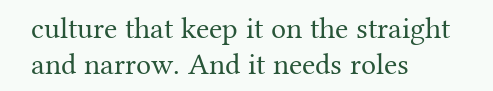culture that keep it on the straight and narrow. And it needs roles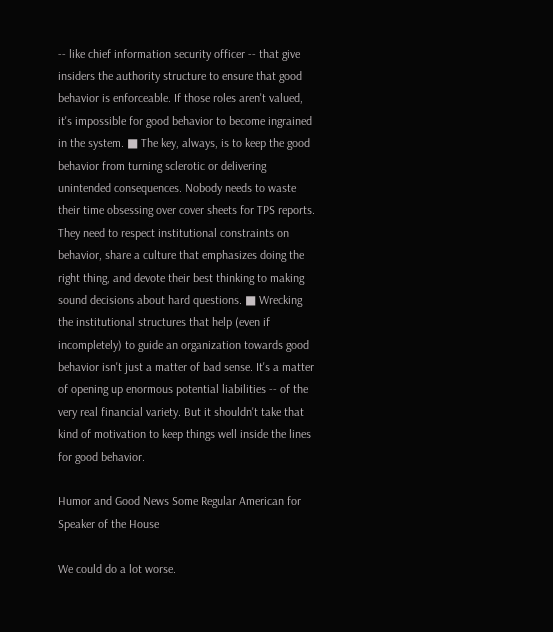-- like chief information security officer -- that give insiders the authority structure to ensure that good behavior is enforceable. If those roles aren't valued, it's impossible for good behavior to become ingrained in the system. ■ The key, always, is to keep the good behavior from turning sclerotic or delivering unintended consequences. Nobody needs to waste their time obsessing over cover sheets for TPS reports. They need to respect institutional constraints on behavior, share a culture that emphasizes doing the right thing, and devote their best thinking to making sound decisions about hard questions. ■ Wrecking the institutional structures that help (even if incompletely) to guide an organization towards good behavior isn't just a matter of bad sense. It's a matter of opening up enormous potential liabilities -- of the very real financial variety. But it shouldn't take that kind of motivation to keep things well inside the lines for good behavior.

Humor and Good News Some Regular American for Speaker of the House

We could do a lot worse.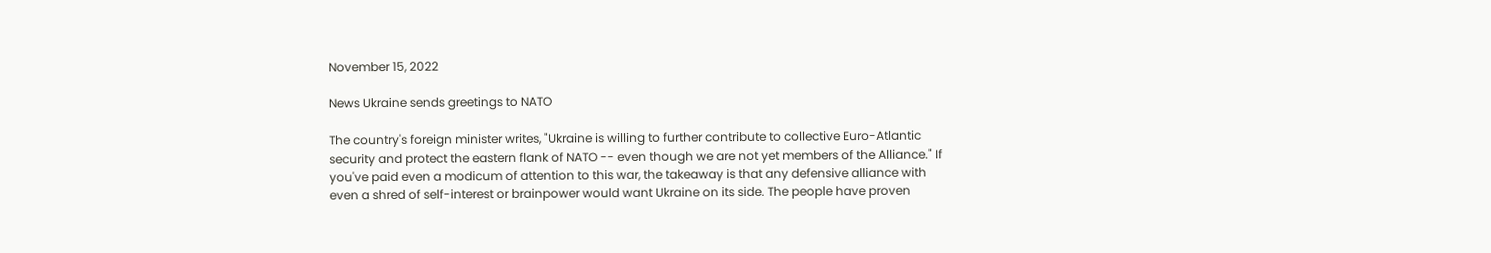November 15, 2022

News Ukraine sends greetings to NATO

The country's foreign minister writes, "Ukraine is willing to further contribute to collective Euro-Atlantic security and protect the eastern flank of NATO -- even though we are not yet members of the Alliance." If you've paid even a modicum of attention to this war, the takeaway is that any defensive alliance with even a shred of self-interest or brainpower would want Ukraine on its side. The people have proven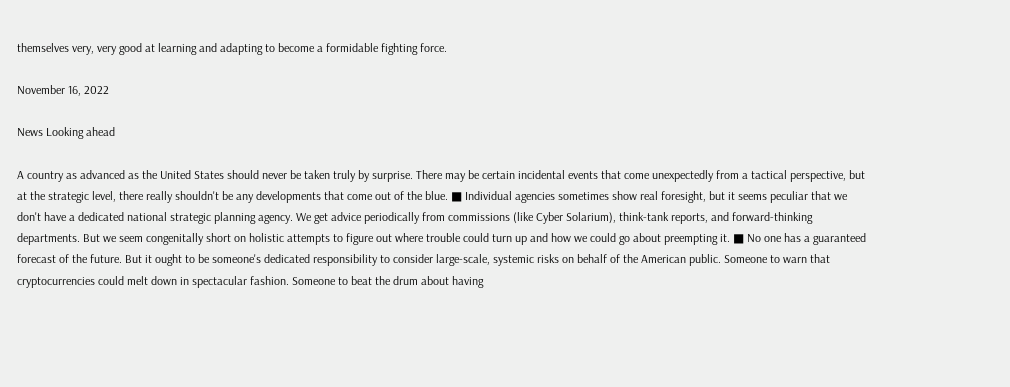themselves very, very good at learning and adapting to become a formidable fighting force.

November 16, 2022

News Looking ahead

A country as advanced as the United States should never be taken truly by surprise. There may be certain incidental events that come unexpectedly from a tactical perspective, but at the strategic level, there really shouldn't be any developments that come out of the blue. ■ Individual agencies sometimes show real foresight, but it seems peculiar that we don't have a dedicated national strategic planning agency. We get advice periodically from commissions (like Cyber Solarium), think-tank reports, and forward-thinking departments. But we seem congenitally short on holistic attempts to figure out where trouble could turn up and how we could go about preempting it. ■ No one has a guaranteed forecast of the future. But it ought to be someone's dedicated responsibility to consider large-scale, systemic risks on behalf of the American public. Someone to warn that cryptocurrencies could melt down in spectacular fashion. Someone to beat the drum about having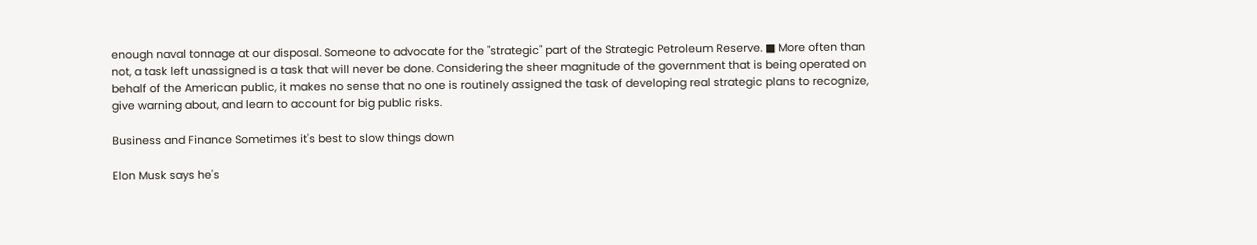enough naval tonnage at our disposal. Someone to advocate for the "strategic" part of the Strategic Petroleum Reserve. ■ More often than not, a task left unassigned is a task that will never be done. Considering the sheer magnitude of the government that is being operated on behalf of the American public, it makes no sense that no one is routinely assigned the task of developing real strategic plans to recognize, give warning about, and learn to account for big public risks.

Business and Finance Sometimes it's best to slow things down

Elon Musk says he's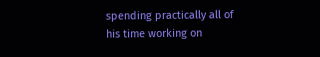spending practically all of his time working on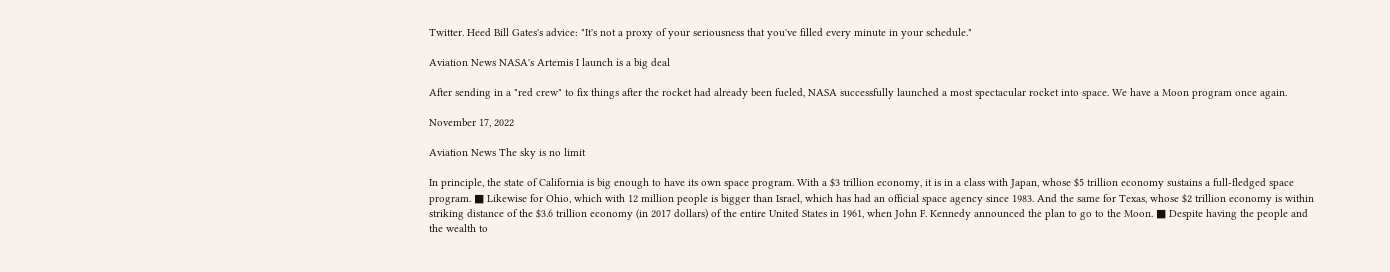Twitter. Heed Bill Gates's advice: "It's not a proxy of your seriousness that you've filled every minute in your schedule."

Aviation News NASA's Artemis I launch is a big deal

After sending in a "red crew" to fix things after the rocket had already been fueled, NASA successfully launched a most spectacular rocket into space. We have a Moon program once again.

November 17, 2022

Aviation News The sky is no limit

In principle, the state of California is big enough to have its own space program. With a $3 trillion economy, it is in a class with Japan, whose $5 trillion economy sustains a full-fledged space program. ■ Likewise for Ohio, which with 12 million people is bigger than Israel, which has had an official space agency since 1983. And the same for Texas, whose $2 trillion economy is within striking distance of the $3.6 trillion economy (in 2017 dollars) of the entire United States in 1961, when John F. Kennedy announced the plan to go to the Moon. ■ Despite having the people and the wealth to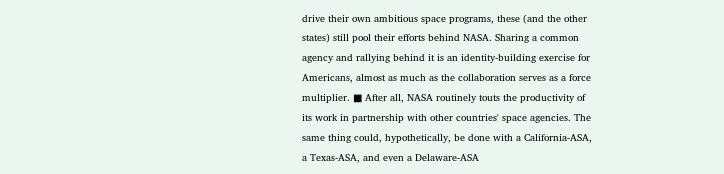drive their own ambitious space programs, these (and the other states) still pool their efforts behind NASA. Sharing a common agency and rallying behind it is an identity-building exercise for Americans, almost as much as the collaboration serves as a force multiplier. ■ After all, NASA routinely touts the productivity of its work in partnership with other countries' space agencies. The same thing could, hypothetically, be done with a California-ASA, a Texas-ASA, and even a Delaware-ASA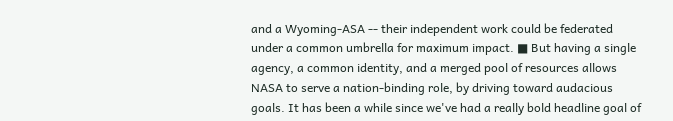and a Wyoming-ASA -- their independent work could be federated under a common umbrella for maximum impact. ■ But having a single agency, a common identity, and a merged pool of resources allows NASA to serve a nation-binding role, by driving toward audacious goals. It has been a while since we've had a really bold headline goal of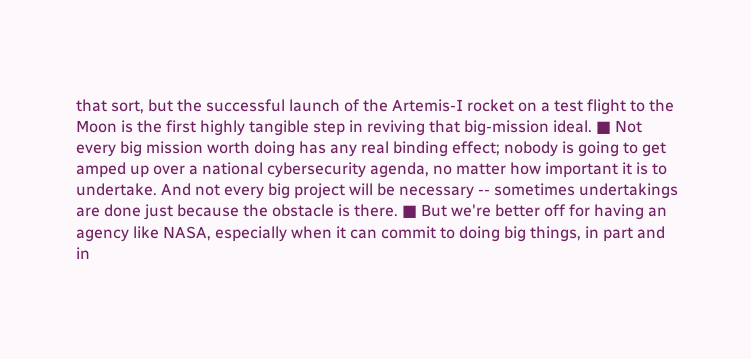that sort, but the successful launch of the Artemis-I rocket on a test flight to the Moon is the first highly tangible step in reviving that big-mission ideal. ■ Not every big mission worth doing has any real binding effect; nobody is going to get amped up over a national cybersecurity agenda, no matter how important it is to undertake. And not every big project will be necessary -- sometimes undertakings are done just because the obstacle is there. ■ But we're better off for having an agency like NASA, especially when it can commit to doing big things, in part and in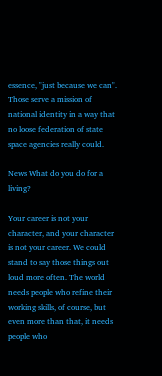essence, "just because we can". Those serve a mission of national identity in a way that no loose federation of state space agencies really could.

News What do you do for a living?

Your career is not your character, and your character is not your career. We could stand to say those things out loud more often. The world needs people who refine their working skills, of course, but even more than that, it needs people who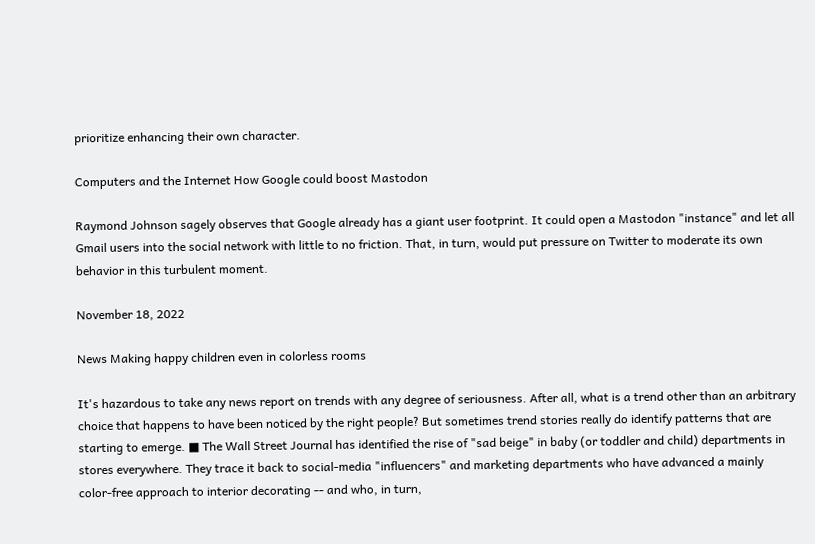prioritize enhancing their own character.

Computers and the Internet How Google could boost Mastodon

Raymond Johnson sagely observes that Google already has a giant user footprint. It could open a Mastodon "instance" and let all Gmail users into the social network with little to no friction. That, in turn, would put pressure on Twitter to moderate its own behavior in this turbulent moment.

November 18, 2022

News Making happy children even in colorless rooms

It's hazardous to take any news report on trends with any degree of seriousness. After all, what is a trend other than an arbitrary choice that happens to have been noticed by the right people? But sometimes trend stories really do identify patterns that are starting to emerge. ■ The Wall Street Journal has identified the rise of "sad beige" in baby (or toddler and child) departments in stores everywhere. They trace it back to social-media "influencers" and marketing departments who have advanced a mainly color-free approach to interior decorating -- and who, in turn,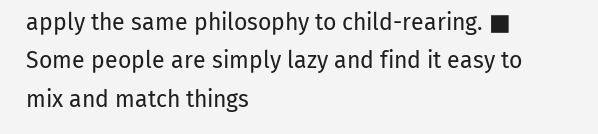apply the same philosophy to child-rearing. ■ Some people are simply lazy and find it easy to mix and match things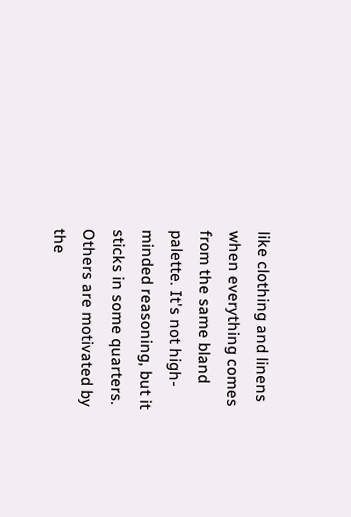like clothing and linens when everything comes from the same bland palette. It's not high-minded reasoning, but it sticks in some quarters. Others are motivated by the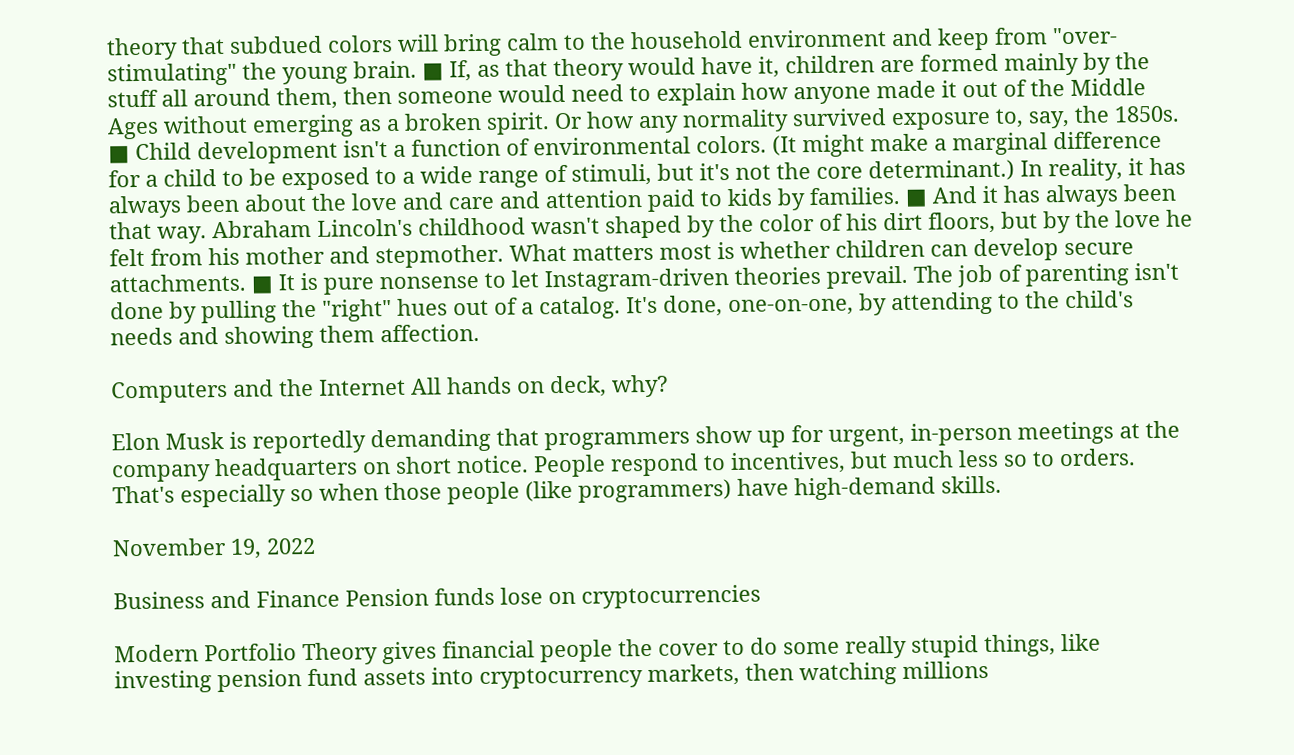theory that subdued colors will bring calm to the household environment and keep from "over-stimulating" the young brain. ■ If, as that theory would have it, children are formed mainly by the stuff all around them, then someone would need to explain how anyone made it out of the Middle Ages without emerging as a broken spirit. Or how any normality survived exposure to, say, the 1850s. ■ Child development isn't a function of environmental colors. (It might make a marginal difference for a child to be exposed to a wide range of stimuli, but it's not the core determinant.) In reality, it has always been about the love and care and attention paid to kids by families. ■ And it has always been that way. Abraham Lincoln's childhood wasn't shaped by the color of his dirt floors, but by the love he felt from his mother and stepmother. What matters most is whether children can develop secure attachments. ■ It is pure nonsense to let Instagram-driven theories prevail. The job of parenting isn't done by pulling the "right" hues out of a catalog. It's done, one-on-one, by attending to the child's needs and showing them affection.

Computers and the Internet All hands on deck, why?

Elon Musk is reportedly demanding that programmers show up for urgent, in-person meetings at the company headquarters on short notice. People respond to incentives, but much less so to orders. That's especially so when those people (like programmers) have high-demand skills.

November 19, 2022

Business and Finance Pension funds lose on cryptocurrencies

Modern Portfolio Theory gives financial people the cover to do some really stupid things, like investing pension fund assets into cryptocurrency markets, then watching millions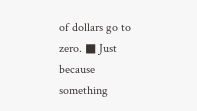of dollars go to zero. ■ Just because something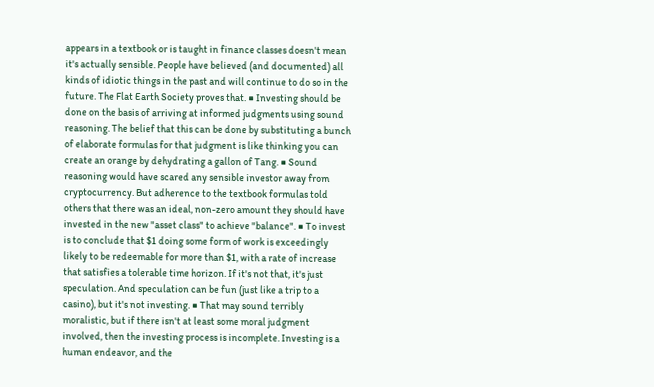appears in a textbook or is taught in finance classes doesn't mean it's actually sensible. People have believed (and documented) all kinds of idiotic things in the past and will continue to do so in the future. The Flat Earth Society proves that. ■ Investing should be done on the basis of arriving at informed judgments using sound reasoning. The belief that this can be done by substituting a bunch of elaborate formulas for that judgment is like thinking you can create an orange by dehydrating a gallon of Tang. ■ Sound reasoning would have scared any sensible investor away from cryptocurrency. But adherence to the textbook formulas told others that there was an ideal, non-zero amount they should have invested in the new "asset class" to achieve "balance". ■ To invest is to conclude that $1 doing some form of work is exceedingly likely to be redeemable for more than $1, with a rate of increase that satisfies a tolerable time horizon. If it's not that, it's just speculation. And speculation can be fun (just like a trip to a casino), but it's not investing. ■ That may sound terribly moralistic, but if there isn't at least some moral judgment involved, then the investing process is incomplete. Investing is a human endeavor, and the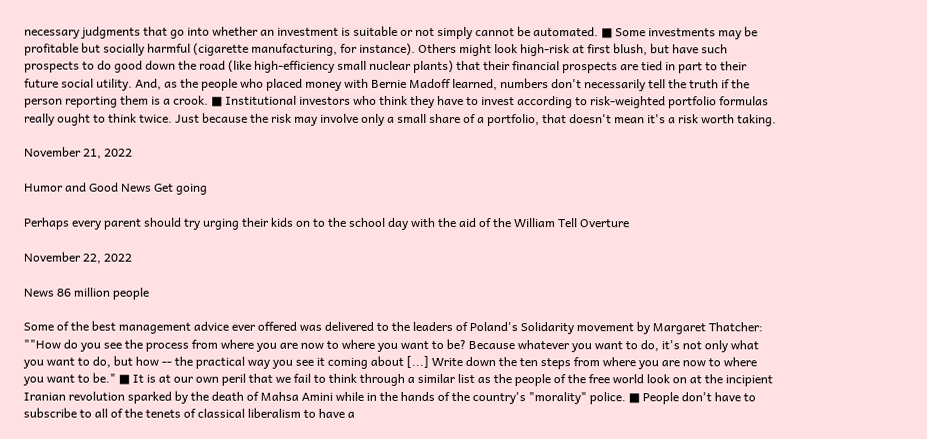necessary judgments that go into whether an investment is suitable or not simply cannot be automated. ■ Some investments may be profitable but socially harmful (cigarette manufacturing, for instance). Others might look high-risk at first blush, but have such prospects to do good down the road (like high-efficiency small nuclear plants) that their financial prospects are tied in part to their future social utility. And, as the people who placed money with Bernie Madoff learned, numbers don't necessarily tell the truth if the person reporting them is a crook. ■ Institutional investors who think they have to invest according to risk-weighted portfolio formulas really ought to think twice. Just because the risk may involve only a small share of a portfolio, that doesn't mean it's a risk worth taking.

November 21, 2022

Humor and Good News Get going

Perhaps every parent should try urging their kids on to the school day with the aid of the William Tell Overture

November 22, 2022

News 86 million people

Some of the best management advice ever offered was delivered to the leaders of Poland's Solidarity movement by Margaret Thatcher: ""How do you see the process from where you are now to where you want to be? Because whatever you want to do, it's not only what you want to do, but how -- the practical way you see it coming about [...] Write down the ten steps from where you are now to where you want to be." ■ It is at our own peril that we fail to think through a similar list as the people of the free world look on at the incipient Iranian revolution sparked by the death of Mahsa Amini while in the hands of the country's "morality" police. ■ People don't have to subscribe to all of the tenets of classical liberalism to have a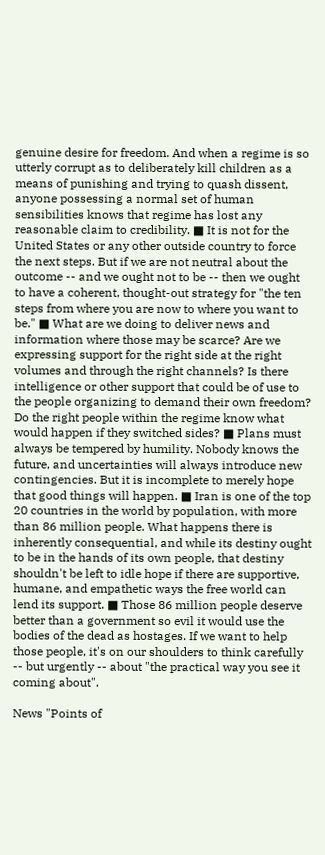genuine desire for freedom. And when a regime is so utterly corrupt as to deliberately kill children as a means of punishing and trying to quash dissent, anyone possessing a normal set of human sensibilities knows that regime has lost any reasonable claim to credibility. ■ It is not for the United States or any other outside country to force the next steps. But if we are not neutral about the outcome -- and we ought not to be -- then we ought to have a coherent, thought-out strategy for "the ten steps from where you are now to where you want to be." ■ What are we doing to deliver news and information where those may be scarce? Are we expressing support for the right side at the right volumes and through the right channels? Is there intelligence or other support that could be of use to the people organizing to demand their own freedom? Do the right people within the regime know what would happen if they switched sides? ■ Plans must always be tempered by humility. Nobody knows the future, and uncertainties will always introduce new contingencies. But it is incomplete to merely hope that good things will happen. ■ Iran is one of the top 20 countries in the world by population, with more than 86 million people. What happens there is inherently consequential, and while its destiny ought to be in the hands of its own people, that destiny shouldn't be left to idle hope if there are supportive, humane, and empathetic ways the free world can lend its support. ■ Those 86 million people deserve better than a government so evil it would use the bodies of the dead as hostages. If we want to help those people, it's on our shoulders to think carefully -- but urgently -- about "the practical way you see it coming about".

News "Points of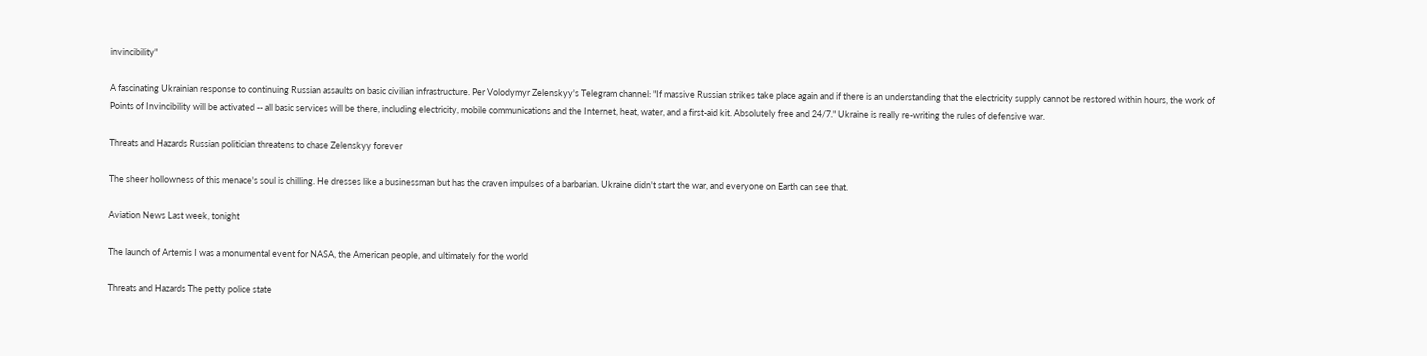invincibility"

A fascinating Ukrainian response to continuing Russian assaults on basic civilian infrastructure. Per Volodymyr Zelenskyy's Telegram channel: "If massive Russian strikes take place again and if there is an understanding that the electricity supply cannot be restored within hours, the work of Points of Invincibility will be activated -- all basic services will be there, including electricity, mobile communications and the Internet, heat, water, and a first-aid kit. Absolutely free and 24/7." Ukraine is really re-writing the rules of defensive war.

Threats and Hazards Russian politician threatens to chase Zelenskyy forever

The sheer hollowness of this menace's soul is chilling. He dresses like a businessman but has the craven impulses of a barbarian. Ukraine didn't start the war, and everyone on Earth can see that.

Aviation News Last week, tonight

The launch of Artemis I was a monumental event for NASA, the American people, and ultimately for the world

Threats and Hazards The petty police state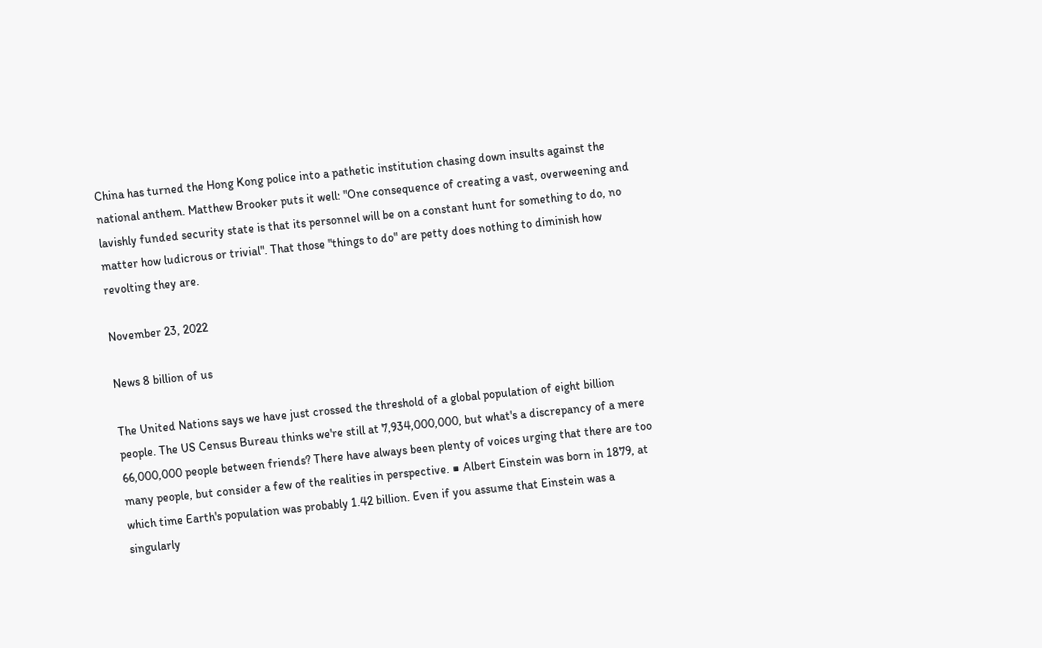China has turned the Hong Kong police into a pathetic institution chasing down insults against the national anthem. Matthew Brooker puts it well: "One consequence of creating a vast, overweening and lavishly funded security state is that its personnel will be on a constant hunt for something to do, no matter how ludicrous or trivial". That those "things to do" are petty does nothing to diminish how revolting they are.

November 23, 2022

News 8 billion of us

The United Nations says we have just crossed the threshold of a global population of eight billion people. The US Census Bureau thinks we're still at 7,934,000,000, but what's a discrepancy of a mere 66,000,000 people between friends? There have always been plenty of voices urging that there are too many people, but consider a few of the realities in perspective. ■ Albert Einstein was born in 1879, at which time Earth's population was probably 1.42 billion. Even if you assume that Einstein was a singularly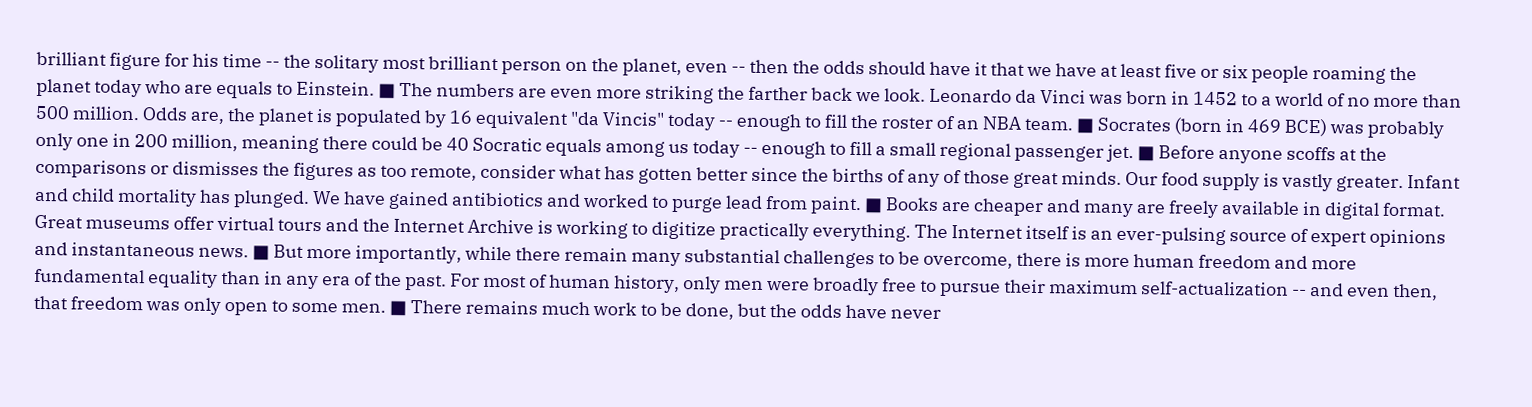brilliant figure for his time -- the solitary most brilliant person on the planet, even -- then the odds should have it that we have at least five or six people roaming the planet today who are equals to Einstein. ■ The numbers are even more striking the farther back we look. Leonardo da Vinci was born in 1452 to a world of no more than 500 million. Odds are, the planet is populated by 16 equivalent "da Vincis" today -- enough to fill the roster of an NBA team. ■ Socrates (born in 469 BCE) was probably only one in 200 million, meaning there could be 40 Socratic equals among us today -- enough to fill a small regional passenger jet. ■ Before anyone scoffs at the comparisons or dismisses the figures as too remote, consider what has gotten better since the births of any of those great minds. Our food supply is vastly greater. Infant and child mortality has plunged. We have gained antibiotics and worked to purge lead from paint. ■ Books are cheaper and many are freely available in digital format. Great museums offer virtual tours and the Internet Archive is working to digitize practically everything. The Internet itself is an ever-pulsing source of expert opinions and instantaneous news. ■ But more importantly, while there remain many substantial challenges to be overcome, there is more human freedom and more fundamental equality than in any era of the past. For most of human history, only men were broadly free to pursue their maximum self-actualization -- and even then, that freedom was only open to some men. ■ There remains much work to be done, but the odds have never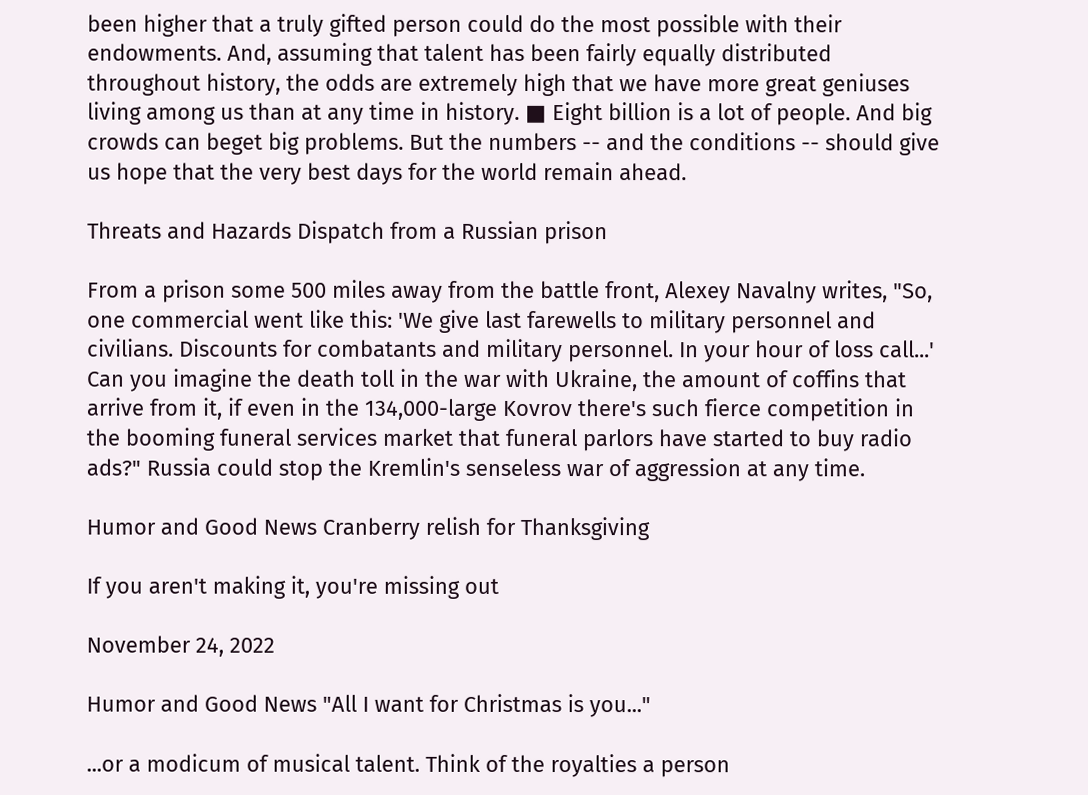been higher that a truly gifted person could do the most possible with their endowments. And, assuming that talent has been fairly equally distributed throughout history, the odds are extremely high that we have more great geniuses living among us than at any time in history. ■ Eight billion is a lot of people. And big crowds can beget big problems. But the numbers -- and the conditions -- should give us hope that the very best days for the world remain ahead.

Threats and Hazards Dispatch from a Russian prison

From a prison some 500 miles away from the battle front, Alexey Navalny writes, "So, one commercial went like this: 'We give last farewells to military personnel and civilians. Discounts for combatants and military personnel. In your hour of loss call...' Can you imagine the death toll in the war with Ukraine, the amount of coffins that arrive from it, if even in the 134,000-large Kovrov there's such fierce competition in the booming funeral services market that funeral parlors have started to buy radio ads?" Russia could stop the Kremlin's senseless war of aggression at any time.

Humor and Good News Cranberry relish for Thanksgiving

If you aren't making it, you're missing out

November 24, 2022

Humor and Good News "All I want for Christmas is you..."

...or a modicum of musical talent. Think of the royalties a person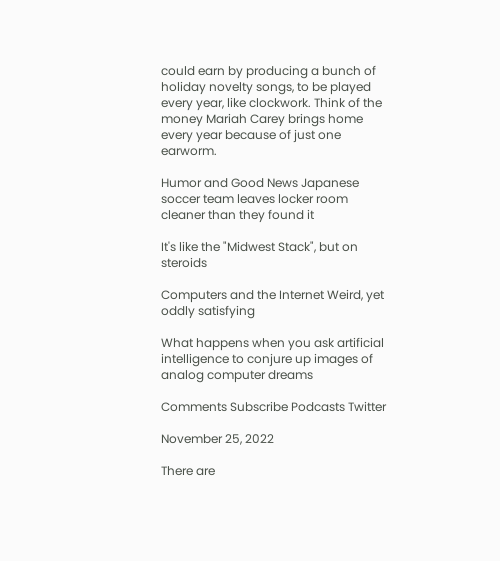could earn by producing a bunch of holiday novelty songs, to be played every year, like clockwork. Think of the money Mariah Carey brings home every year because of just one earworm.

Humor and Good News Japanese soccer team leaves locker room cleaner than they found it

It's like the "Midwest Stack", but on steroids

Computers and the Internet Weird, yet oddly satisfying

What happens when you ask artificial intelligence to conjure up images of analog computer dreams

Comments Subscribe Podcasts Twitter

November 25, 2022

There are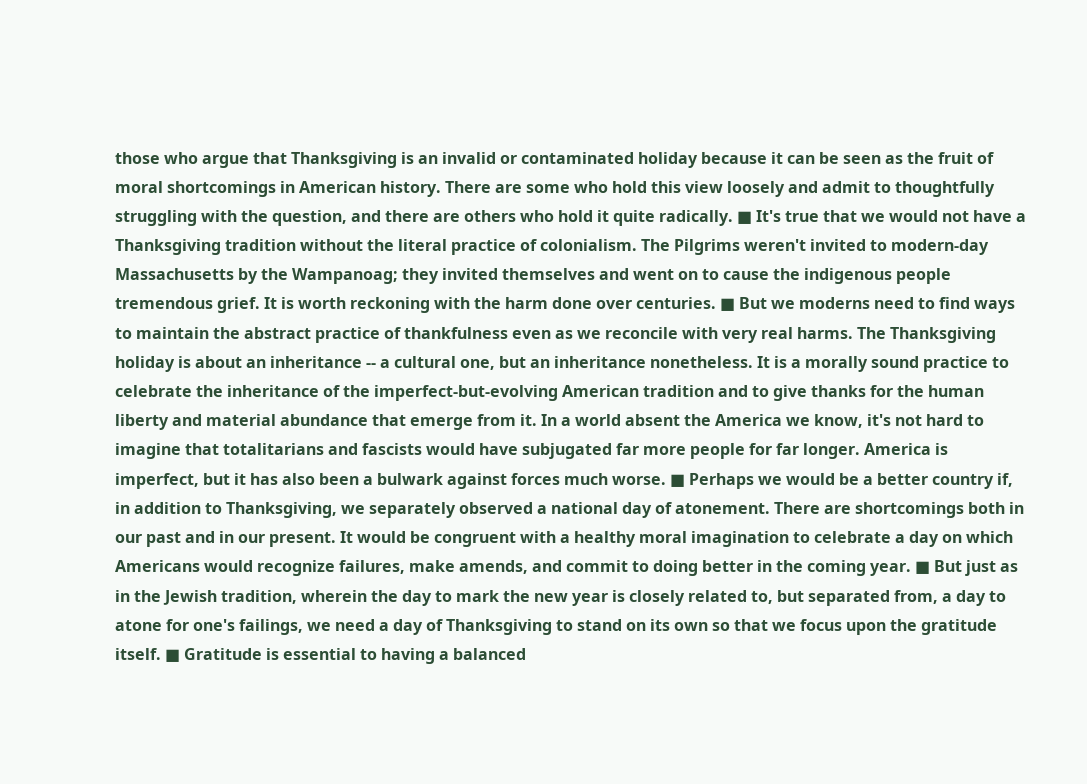those who argue that Thanksgiving is an invalid or contaminated holiday because it can be seen as the fruit of moral shortcomings in American history. There are some who hold this view loosely and admit to thoughtfully struggling with the question, and there are others who hold it quite radically. ■ It's true that we would not have a Thanksgiving tradition without the literal practice of colonialism. The Pilgrims weren't invited to modern-day Massachusetts by the Wampanoag; they invited themselves and went on to cause the indigenous people tremendous grief. It is worth reckoning with the harm done over centuries. ■ But we moderns need to find ways to maintain the abstract practice of thankfulness even as we reconcile with very real harms. The Thanksgiving holiday is about an inheritance -- a cultural one, but an inheritance nonetheless. It is a morally sound practice to celebrate the inheritance of the imperfect-but-evolving American tradition and to give thanks for the human liberty and material abundance that emerge from it. In a world absent the America we know, it's not hard to imagine that totalitarians and fascists would have subjugated far more people for far longer. America is imperfect, but it has also been a bulwark against forces much worse. ■ Perhaps we would be a better country if, in addition to Thanksgiving, we separately observed a national day of atonement. There are shortcomings both in our past and in our present. It would be congruent with a healthy moral imagination to celebrate a day on which Americans would recognize failures, make amends, and commit to doing better in the coming year. ■ But just as in the Jewish tradition, wherein the day to mark the new year is closely related to, but separated from, a day to atone for one's failings, we need a day of Thanksgiving to stand on its own so that we focus upon the gratitude itself. ■ Gratitude is essential to having a balanced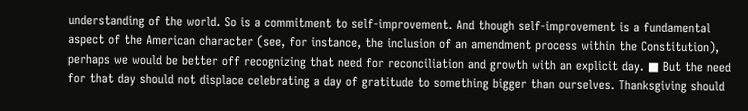understanding of the world. So is a commitment to self-improvement. And though self-improvement is a fundamental aspect of the American character (see, for instance, the inclusion of an amendment process within the Constitution), perhaps we would be better off recognizing that need for reconciliation and growth with an explicit day. ■ But the need for that day should not displace celebrating a day of gratitude to something bigger than ourselves. Thanksgiving should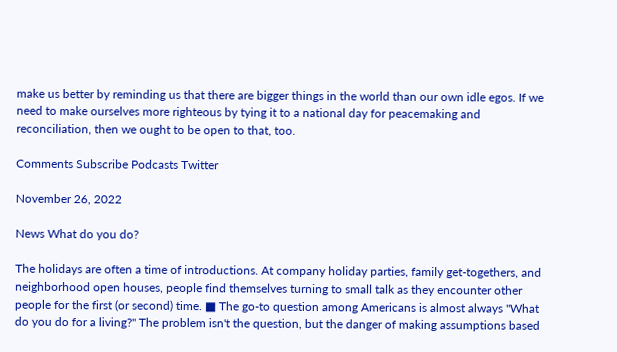make us better by reminding us that there are bigger things in the world than our own idle egos. If we need to make ourselves more righteous by tying it to a national day for peacemaking and reconciliation, then we ought to be open to that, too.

Comments Subscribe Podcasts Twitter

November 26, 2022

News What do you do?

The holidays are often a time of introductions. At company holiday parties, family get-togethers, and neighborhood open houses, people find themselves turning to small talk as they encounter other people for the first (or second) time. ■ The go-to question among Americans is almost always "What do you do for a living?" The problem isn't the question, but the danger of making assumptions based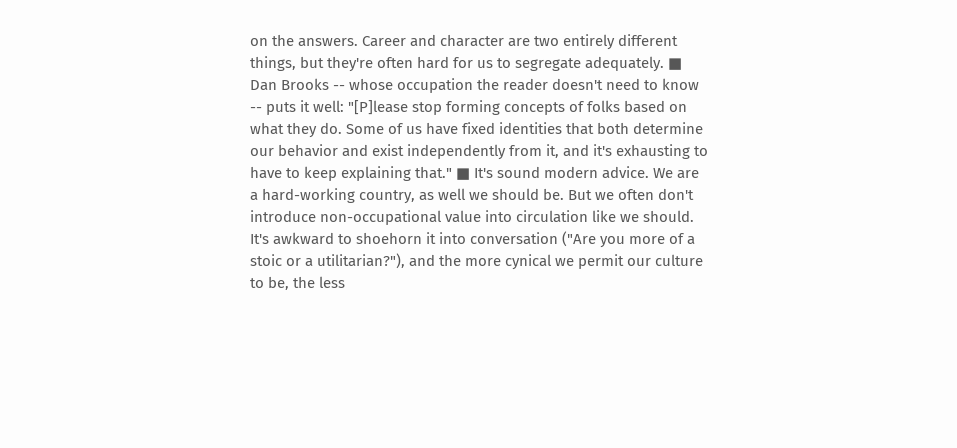on the answers. Career and character are two entirely different things, but they're often hard for us to segregate adequately. ■ Dan Brooks -- whose occupation the reader doesn't need to know -- puts it well: "[P]lease stop forming concepts of folks based on what they do. Some of us have fixed identities that both determine our behavior and exist independently from it, and it's exhausting to have to keep explaining that." ■ It's sound modern advice. We are a hard-working country, as well we should be. But we often don't introduce non-occupational value into circulation like we should. It's awkward to shoehorn it into conversation ("Are you more of a stoic or a utilitarian?"), and the more cynical we permit our culture to be, the less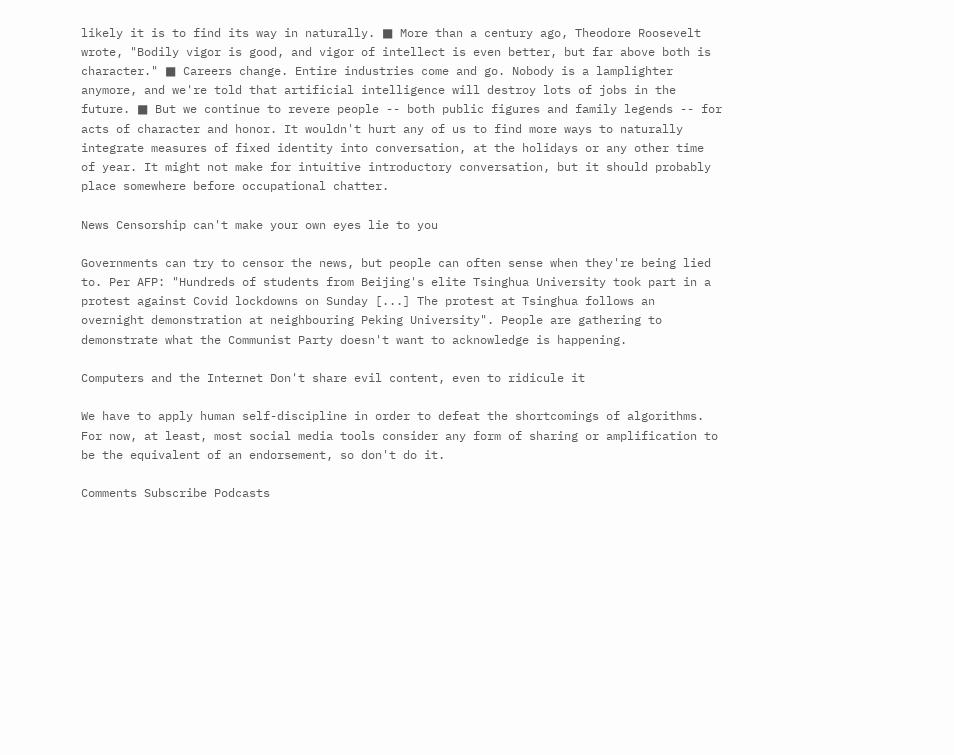likely it is to find its way in naturally. ■ More than a century ago, Theodore Roosevelt wrote, "Bodily vigor is good, and vigor of intellect is even better, but far above both is character." ■ Careers change. Entire industries come and go. Nobody is a lamplighter anymore, and we're told that artificial intelligence will destroy lots of jobs in the future. ■ But we continue to revere people -- both public figures and family legends -- for acts of character and honor. It wouldn't hurt any of us to find more ways to naturally integrate measures of fixed identity into conversation, at the holidays or any other time of year. It might not make for intuitive introductory conversation, but it should probably place somewhere before occupational chatter.

News Censorship can't make your own eyes lie to you

Governments can try to censor the news, but people can often sense when they're being lied to. Per AFP: "Hundreds of students from Beijing's elite Tsinghua University took part in a protest against Covid lockdowns on Sunday [...] The protest at Tsinghua follows an overnight demonstration at neighbouring Peking University". People are gathering to demonstrate what the Communist Party doesn't want to acknowledge is happening.

Computers and the Internet Don't share evil content, even to ridicule it

We have to apply human self-discipline in order to defeat the shortcomings of algorithms. For now, at least, most social media tools consider any form of sharing or amplification to be the equivalent of an endorsement, so don't do it.

Comments Subscribe Podcasts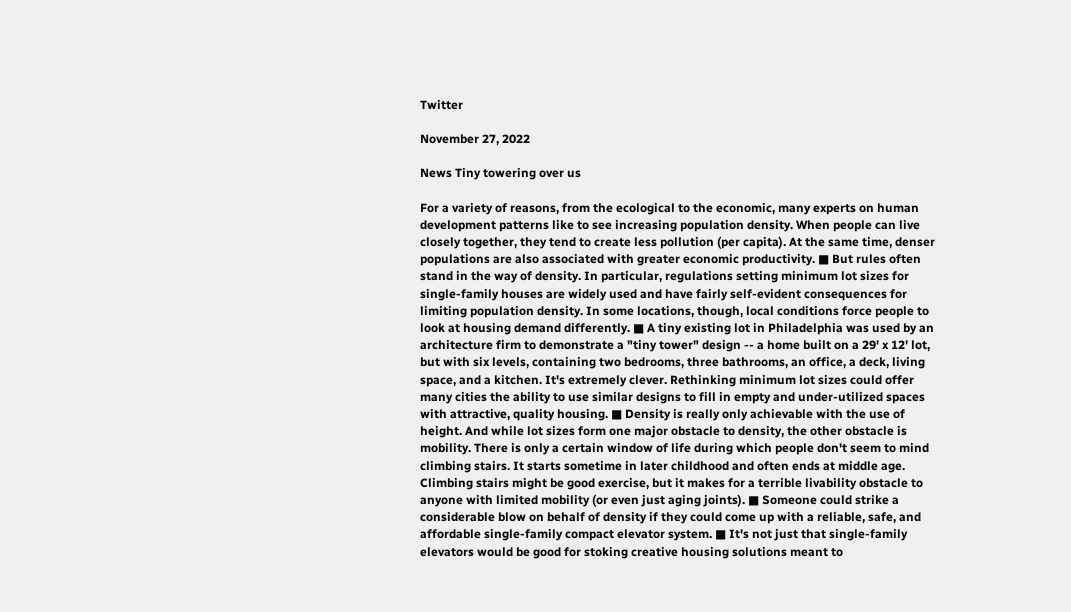Twitter

November 27, 2022

News Tiny towering over us

For a variety of reasons, from the ecological to the economic, many experts on human development patterns like to see increasing population density. When people can live closely together, they tend to create less pollution (per capita). At the same time, denser populations are also associated with greater economic productivity. ■ But rules often stand in the way of density. In particular, regulations setting minimum lot sizes for single-family houses are widely used and have fairly self-evident consequences for limiting population density. In some locations, though, local conditions force people to look at housing demand differently. ■ A tiny existing lot in Philadelphia was used by an architecture firm to demonstrate a "tiny tower" design -- a home built on a 29' x 12' lot, but with six levels, containing two bedrooms, three bathrooms, an office, a deck, living space, and a kitchen. It's extremely clever. Rethinking minimum lot sizes could offer many cities the ability to use similar designs to fill in empty and under-utilized spaces with attractive, quality housing. ■ Density is really only achievable with the use of height. And while lot sizes form one major obstacle to density, the other obstacle is mobility. There is only a certain window of life during which people don't seem to mind climbing stairs. It starts sometime in later childhood and often ends at middle age. Climbing stairs might be good exercise, but it makes for a terrible livability obstacle to anyone with limited mobility (or even just aging joints). ■ Someone could strike a considerable blow on behalf of density if they could come up with a reliable, safe, and affordable single-family compact elevator system. ■ It's not just that single-family elevators would be good for stoking creative housing solutions meant to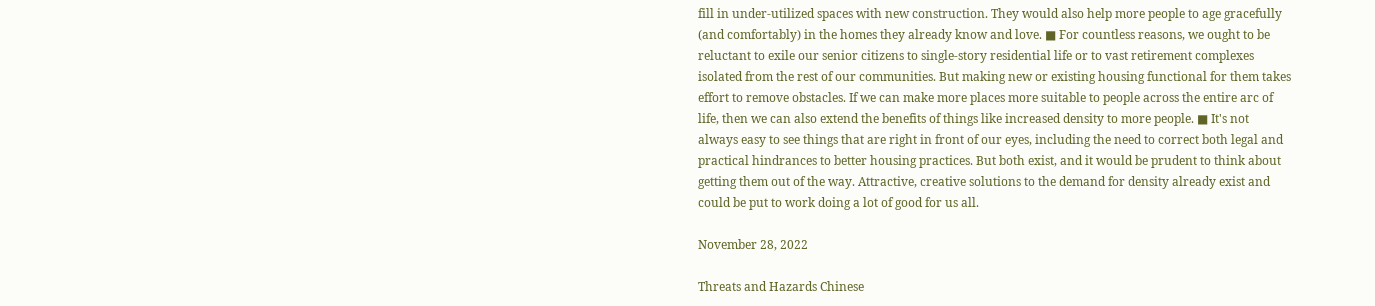fill in under-utilized spaces with new construction. They would also help more people to age gracefully (and comfortably) in the homes they already know and love. ■ For countless reasons, we ought to be reluctant to exile our senior citizens to single-story residential life or to vast retirement complexes isolated from the rest of our communities. But making new or existing housing functional for them takes effort to remove obstacles. If we can make more places more suitable to people across the entire arc of life, then we can also extend the benefits of things like increased density to more people. ■ It's not always easy to see things that are right in front of our eyes, including the need to correct both legal and practical hindrances to better housing practices. But both exist, and it would be prudent to think about getting them out of the way. Attractive, creative solutions to the demand for density already exist and could be put to work doing a lot of good for us all.

November 28, 2022

Threats and Hazards Chinese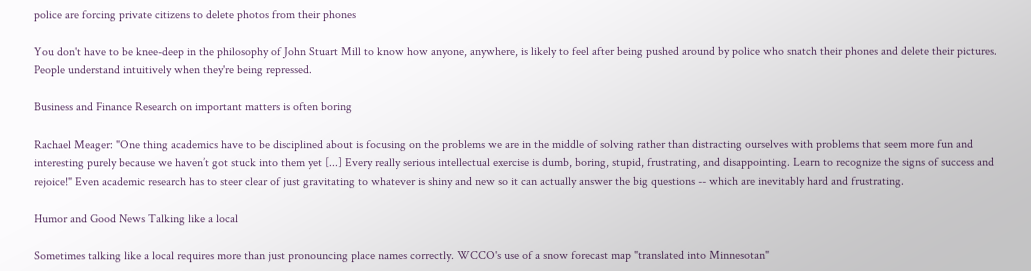police are forcing private citizens to delete photos from their phones

You don't have to be knee-deep in the philosophy of John Stuart Mill to know how anyone, anywhere, is likely to feel after being pushed around by police who snatch their phones and delete their pictures. People understand intuitively when they're being repressed.

Business and Finance Research on important matters is often boring

Rachael Meager: "One thing academics have to be disciplined about is focusing on the problems we are in the middle of solving rather than distracting ourselves with problems that seem more fun and interesting purely because we haven’t got stuck into them yet [...] Every really serious intellectual exercise is dumb, boring, stupid, frustrating, and disappointing. Learn to recognize the signs of success and rejoice!" Even academic research has to steer clear of just gravitating to whatever is shiny and new so it can actually answer the big questions -- which are inevitably hard and frustrating.

Humor and Good News Talking like a local

Sometimes talking like a local requires more than just pronouncing place names correctly. WCCO's use of a snow forecast map "translated into Minnesotan"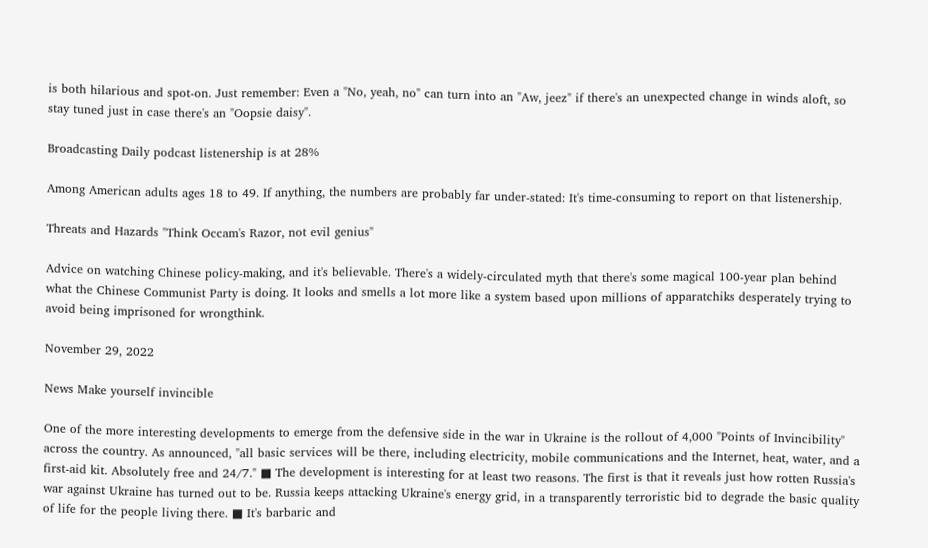is both hilarious and spot-on. Just remember: Even a "No, yeah, no" can turn into an "Aw, jeez" if there's an unexpected change in winds aloft, so stay tuned just in case there's an "Oopsie daisy".

Broadcasting Daily podcast listenership is at 28%

Among American adults ages 18 to 49. If anything, the numbers are probably far under-stated: It's time-consuming to report on that listenership.

Threats and Hazards "Think Occam's Razor, not evil genius"

Advice on watching Chinese policy-making, and it's believable. There's a widely-circulated myth that there's some magical 100-year plan behind what the Chinese Communist Party is doing. It looks and smells a lot more like a system based upon millions of apparatchiks desperately trying to avoid being imprisoned for wrongthink.

November 29, 2022

News Make yourself invincible

One of the more interesting developments to emerge from the defensive side in the war in Ukraine is the rollout of 4,000 "Points of Invincibility" across the country. As announced, "all basic services will be there, including electricity, mobile communications and the Internet, heat, water, and a first-aid kit. Absolutely free and 24/7." ■ The development is interesting for at least two reasons. The first is that it reveals just how rotten Russia's war against Ukraine has turned out to be. Russia keeps attacking Ukraine's energy grid, in a transparently terroristic bid to degrade the basic quality of life for the people living there. ■ It's barbaric and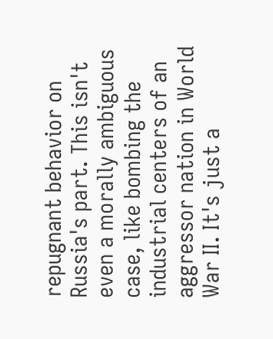repugnant behavior on Russia's part. This isn't even a morally ambiguous case, like bombing the industrial centers of an aggressor nation in World War II. It's just a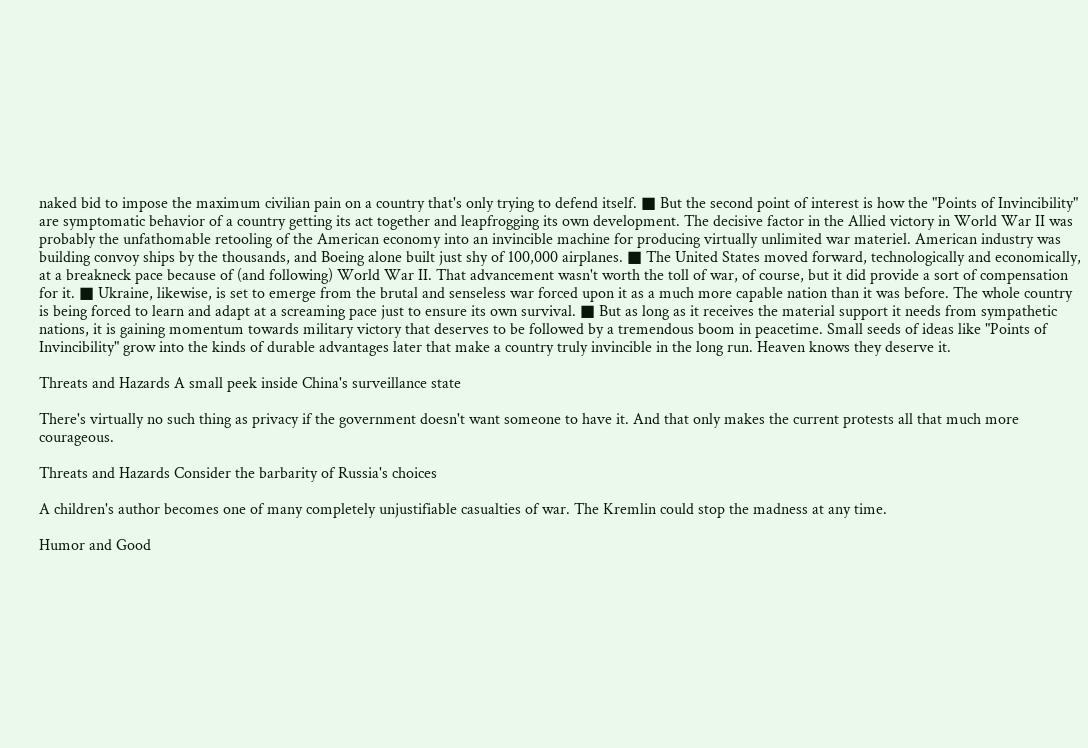naked bid to impose the maximum civilian pain on a country that's only trying to defend itself. ■ But the second point of interest is how the "Points of Invincibility" are symptomatic behavior of a country getting its act together and leapfrogging its own development. The decisive factor in the Allied victory in World War II was probably the unfathomable retooling of the American economy into an invincible machine for producing virtually unlimited war materiel. American industry was building convoy ships by the thousands, and Boeing alone built just shy of 100,000 airplanes. ■ The United States moved forward, technologically and economically, at a breakneck pace because of (and following) World War II. That advancement wasn't worth the toll of war, of course, but it did provide a sort of compensation for it. ■ Ukraine, likewise, is set to emerge from the brutal and senseless war forced upon it as a much more capable nation than it was before. The whole country is being forced to learn and adapt at a screaming pace just to ensure its own survival. ■ But as long as it receives the material support it needs from sympathetic nations, it is gaining momentum towards military victory that deserves to be followed by a tremendous boom in peacetime. Small seeds of ideas like "Points of Invincibility" grow into the kinds of durable advantages later that make a country truly invincible in the long run. Heaven knows they deserve it.

Threats and Hazards A small peek inside China's surveillance state

There's virtually no such thing as privacy if the government doesn't want someone to have it. And that only makes the current protests all that much more courageous.

Threats and Hazards Consider the barbarity of Russia's choices

A children's author becomes one of many completely unjustifiable casualties of war. The Kremlin could stop the madness at any time.

Humor and Good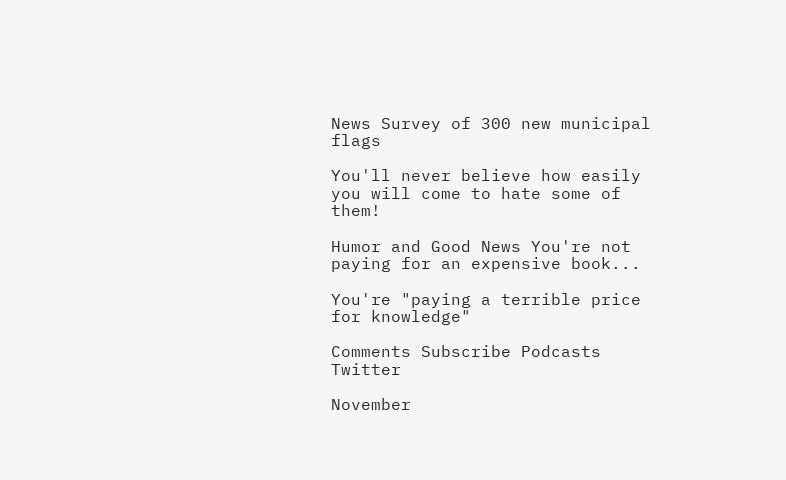News Survey of 300 new municipal flags

You'll never believe how easily you will come to hate some of them!

Humor and Good News You're not paying for an expensive book...

You're "paying a terrible price for knowledge"

Comments Subscribe Podcasts Twitter

November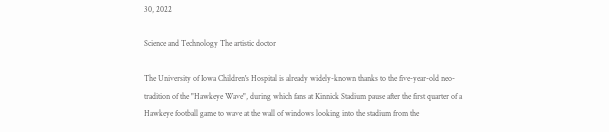30, 2022

Science and Technology The artistic doctor

The University of Iowa Children's Hospital is already widely-known thanks to the five-year-old neo-tradition of the "Hawkeye Wave", during which fans at Kinnick Stadium pause after the first quarter of a Hawkeye football game to wave at the wall of windows looking into the stadium from the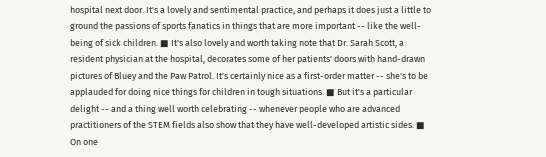hospital next door. It's a lovely and sentimental practice, and perhaps it does just a little to ground the passions of sports fanatics in things that are more important -- like the well-being of sick children. ■ It's also lovely and worth taking note that Dr. Sarah Scott, a resident physician at the hospital, decorates some of her patients' doors with hand-drawn pictures of Bluey and the Paw Patrol. It's certainly nice as a first-order matter -- she's to be applauded for doing nice things for children in tough situations. ■ But it's a particular delight -- and a thing well worth celebrating -- whenever people who are advanced practitioners of the STEM fields also show that they have well-developed artistic sides. ■ On one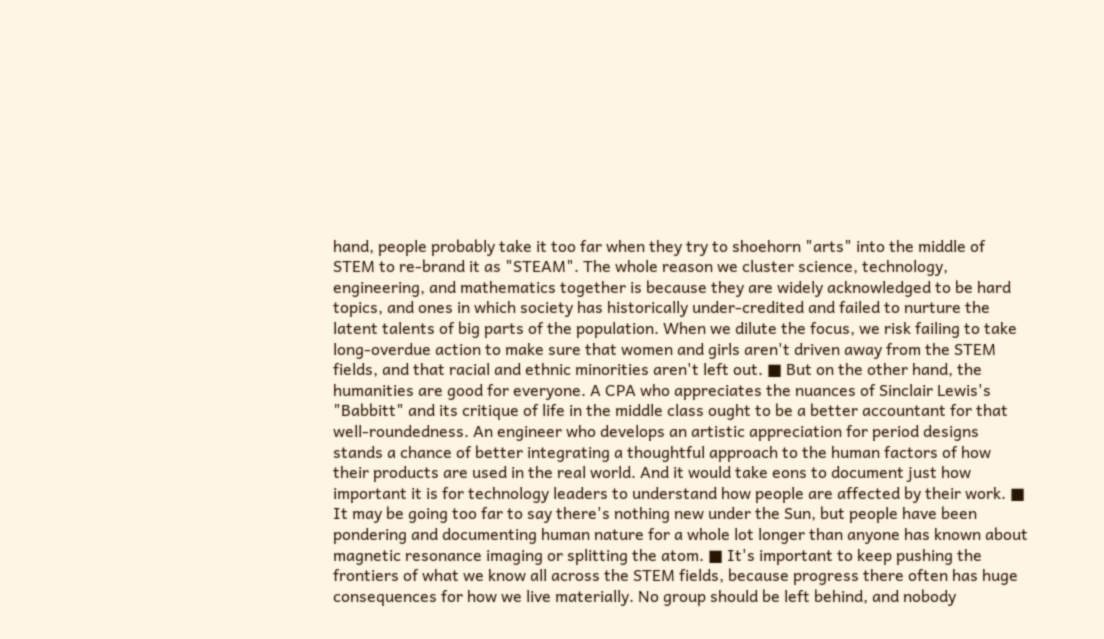hand, people probably take it too far when they try to shoehorn "arts" into the middle of STEM to re-brand it as "STEAM". The whole reason we cluster science, technology, engineering, and mathematics together is because they are widely acknowledged to be hard topics, and ones in which society has historically under-credited and failed to nurture the latent talents of big parts of the population. When we dilute the focus, we risk failing to take long-overdue action to make sure that women and girls aren't driven away from the STEM fields, and that racial and ethnic minorities aren't left out. ■ But on the other hand, the humanities are good for everyone. A CPA who appreciates the nuances of Sinclair Lewis's "Babbitt" and its critique of life in the middle class ought to be a better accountant for that well-roundedness. An engineer who develops an artistic appreciation for period designs stands a chance of better integrating a thoughtful approach to the human factors of how their products are used in the real world. And it would take eons to document just how important it is for technology leaders to understand how people are affected by their work. ■ It may be going too far to say there's nothing new under the Sun, but people have been pondering and documenting human nature for a whole lot longer than anyone has known about magnetic resonance imaging or splitting the atom. ■ It's important to keep pushing the frontiers of what we know all across the STEM fields, because progress there often has huge consequences for how we live materially. No group should be left behind, and nobody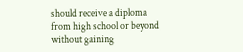should receive a diploma from high school or beyond without gaining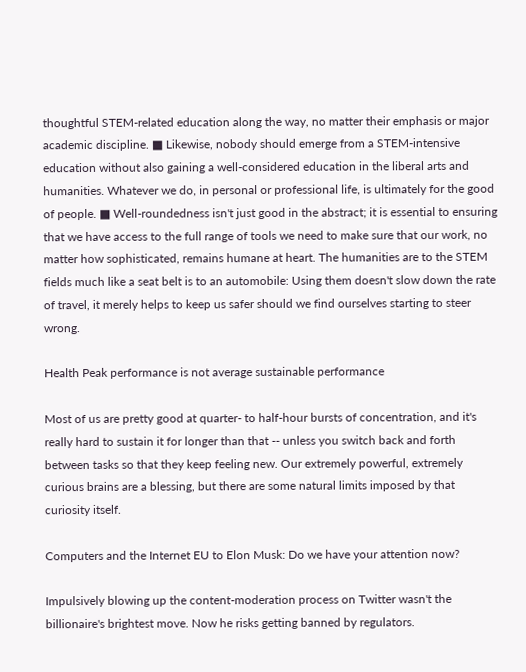thoughtful STEM-related education along the way, no matter their emphasis or major academic discipline. ■ Likewise, nobody should emerge from a STEM-intensive education without also gaining a well-considered education in the liberal arts and humanities. Whatever we do, in personal or professional life, is ultimately for the good of people. ■ Well-roundedness isn't just good in the abstract; it is essential to ensuring that we have access to the full range of tools we need to make sure that our work, no matter how sophisticated, remains humane at heart. The humanities are to the STEM fields much like a seat belt is to an automobile: Using them doesn't slow down the rate of travel, it merely helps to keep us safer should we find ourselves starting to steer wrong.

Health Peak performance is not average sustainable performance

Most of us are pretty good at quarter- to half-hour bursts of concentration, and it's really hard to sustain it for longer than that -- unless you switch back and forth between tasks so that they keep feeling new. Our extremely powerful, extremely curious brains are a blessing, but there are some natural limits imposed by that curiosity itself.

Computers and the Internet EU to Elon Musk: Do we have your attention now?

Impulsively blowing up the content-moderation process on Twitter wasn't the billionaire's brightest move. Now he risks getting banned by regulators.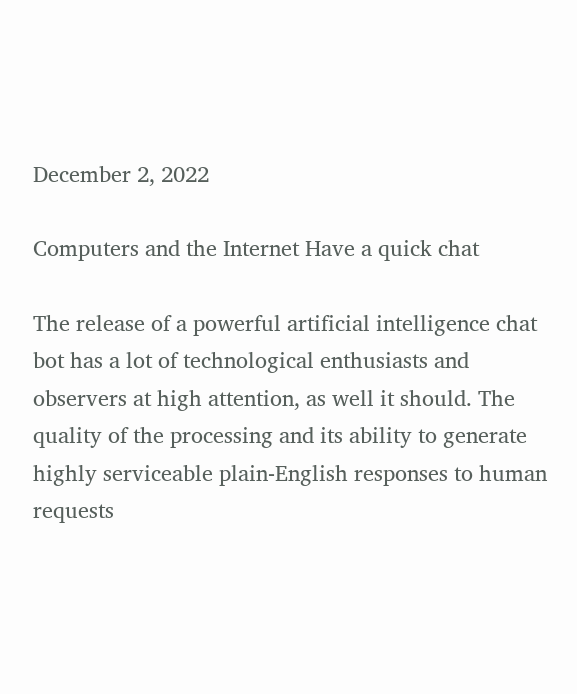December 2, 2022

Computers and the Internet Have a quick chat

The release of a powerful artificial intelligence chat bot has a lot of technological enthusiasts and observers at high attention, as well it should. The quality of the processing and its ability to generate highly serviceable plain-English responses to human requests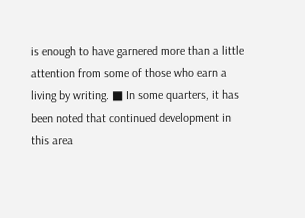is enough to have garnered more than a little attention from some of those who earn a living by writing. ■ In some quarters, it has been noted that continued development in this area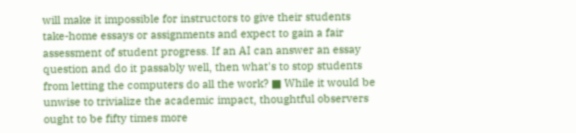will make it impossible for instructors to give their students take-home essays or assignments and expect to gain a fair assessment of student progress. If an AI can answer an essay question and do it passably well, then what's to stop students from letting the computers do all the work? ■ While it would be unwise to trivialize the academic impact, thoughtful observers ought to be fifty times more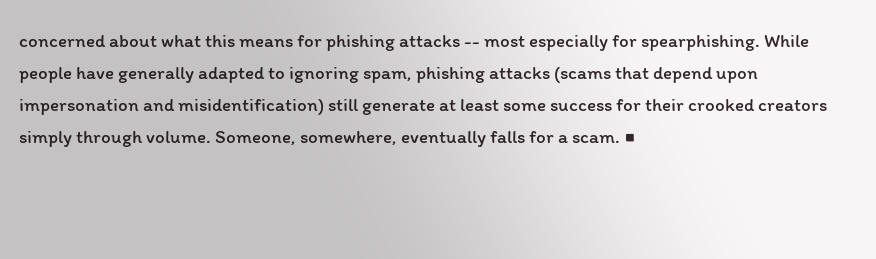concerned about what this means for phishing attacks -- most especially for spearphishing. While people have generally adapted to ignoring spam, phishing attacks (scams that depend upon impersonation and misidentification) still generate at least some success for their crooked creators simply through volume. Someone, somewhere, eventually falls for a scam. ■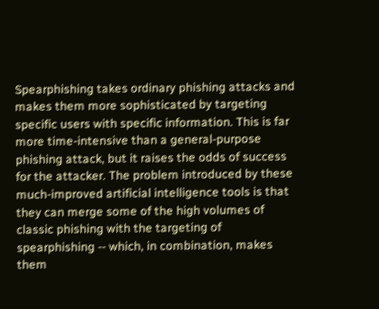Spearphishing takes ordinary phishing attacks and makes them more sophisticated by targeting specific users with specific information. This is far more time-intensive than a general-purpose phishing attack, but it raises the odds of success for the attacker. The problem introduced by these much-improved artificial intelligence tools is that they can merge some of the high volumes of classic phishing with the targeting of spearphishing -- which, in combination, makes them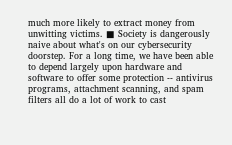much more likely to extract money from unwitting victims. ■ Society is dangerously naive about what's on our cybersecurity doorstep. For a long time, we have been able to depend largely upon hardware and software to offer some protection -- antivirus programs, attachment scanning, and spam filters all do a lot of work to cast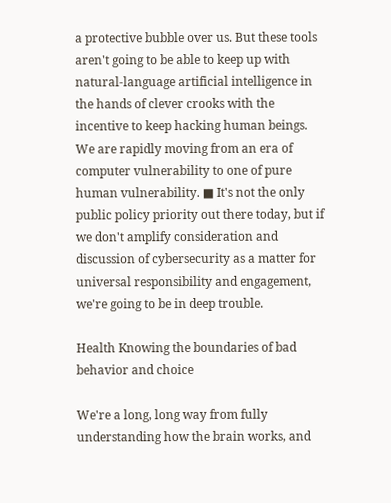a protective bubble over us. But these tools aren't going to be able to keep up with natural-language artificial intelligence in the hands of clever crooks with the incentive to keep hacking human beings. We are rapidly moving from an era of computer vulnerability to one of pure human vulnerability. ■ It's not the only public policy priority out there today, but if we don't amplify consideration and discussion of cybersecurity as a matter for universal responsibility and engagement, we're going to be in deep trouble.

Health Knowing the boundaries of bad behavior and choice

We're a long, long way from fully understanding how the brain works, and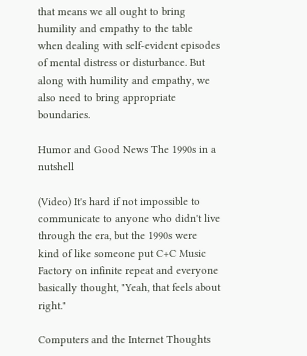that means we all ought to bring humility and empathy to the table when dealing with self-evident episodes of mental distress or disturbance. But along with humility and empathy, we also need to bring appropriate boundaries.

Humor and Good News The 1990s in a nutshell

(Video) It's hard if not impossible to communicate to anyone who didn't live through the era, but the 1990s were kind of like someone put C+C Music Factory on infinite repeat and everyone basically thought, "Yeah, that feels about right."

Computers and the Internet Thoughts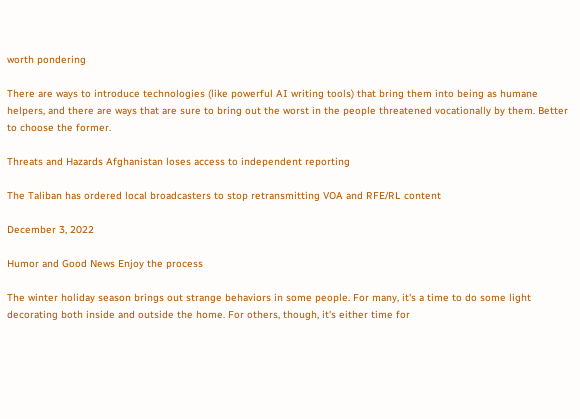worth pondering

There are ways to introduce technologies (like powerful AI writing tools) that bring them into being as humane helpers, and there are ways that are sure to bring out the worst in the people threatened vocationally by them. Better to choose the former.

Threats and Hazards Afghanistan loses access to independent reporting

The Taliban has ordered local broadcasters to stop retransmitting VOA and RFE/RL content

December 3, 2022

Humor and Good News Enjoy the process

The winter holiday season brings out strange behaviors in some people. For many, it's a time to do some light decorating both inside and outside the home. For others, though, it's either time for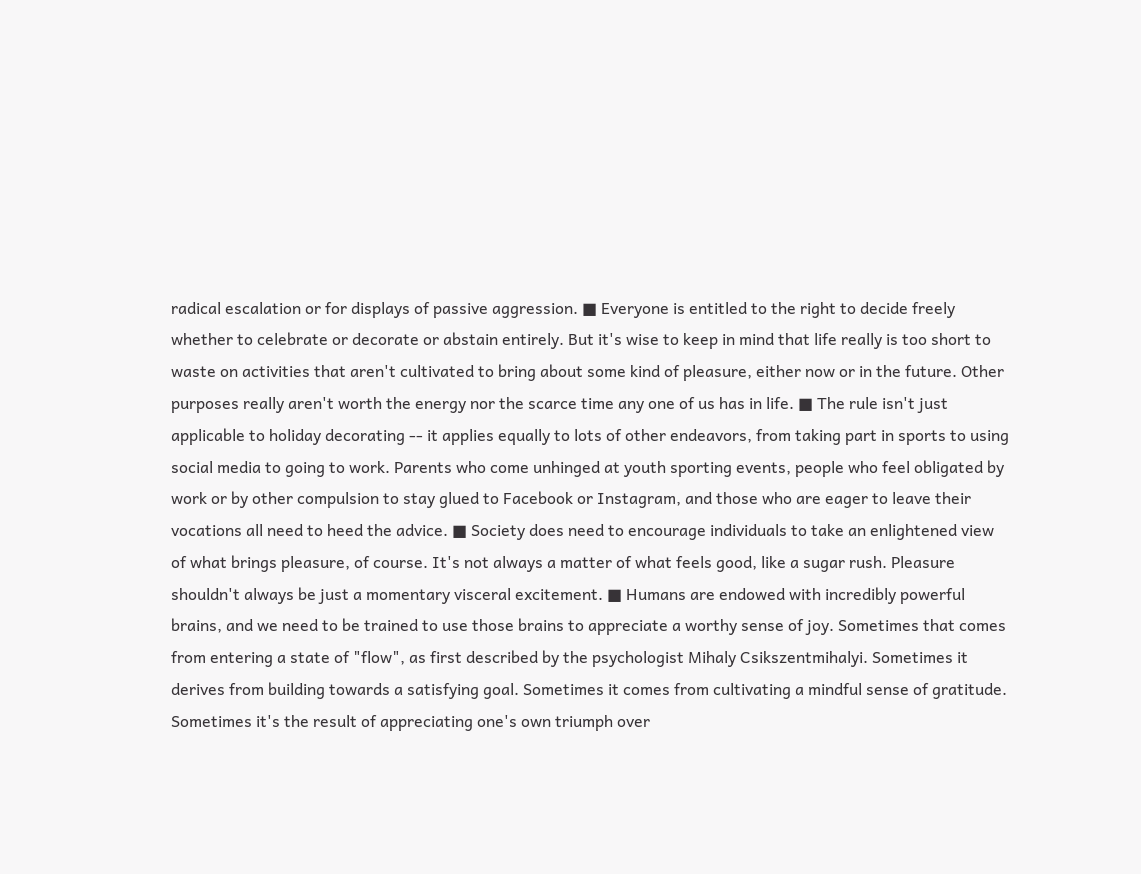radical escalation or for displays of passive aggression. ■ Everyone is entitled to the right to decide freely whether to celebrate or decorate or abstain entirely. But it's wise to keep in mind that life really is too short to waste on activities that aren't cultivated to bring about some kind of pleasure, either now or in the future. Other purposes really aren't worth the energy nor the scarce time any one of us has in life. ■ The rule isn't just applicable to holiday decorating -- it applies equally to lots of other endeavors, from taking part in sports to using social media to going to work. Parents who come unhinged at youth sporting events, people who feel obligated by work or by other compulsion to stay glued to Facebook or Instagram, and those who are eager to leave their vocations all need to heed the advice. ■ Society does need to encourage individuals to take an enlightened view of what brings pleasure, of course. It's not always a matter of what feels good, like a sugar rush. Pleasure shouldn't always be just a momentary visceral excitement. ■ Humans are endowed with incredibly powerful brains, and we need to be trained to use those brains to appreciate a worthy sense of joy. Sometimes that comes from entering a state of "flow", as first described by the psychologist Mihaly Csikszentmihalyi. Sometimes it derives from building towards a satisfying goal. Sometimes it comes from cultivating a mindful sense of gratitude. Sometimes it's the result of appreciating one's own triumph over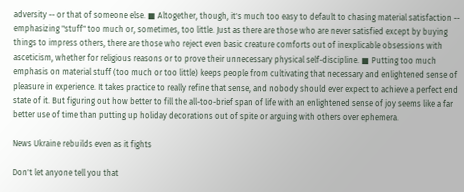adversity -- or that of someone else. ■ Altogether, though, it's much too easy to default to chasing material satisfaction -- emphasizing "stuff" too much or, sometimes, too little. Just as there are those who are never satisfied except by buying things to impress others, there are those who reject even basic creature comforts out of inexplicable obsessions with asceticism, whether for religious reasons or to prove their unnecessary physical self-discipline. ■ Putting too much emphasis on material stuff (too much or too little) keeps people from cultivating that necessary and enlightened sense of pleasure in experience. It takes practice to really refine that sense, and nobody should ever expect to achieve a perfect end state of it. But figuring out how better to fill the all-too-brief span of life with an enlightened sense of joy seems like a far better use of time than putting up holiday decorations out of spite or arguing with others over ephemera.

News Ukraine rebuilds even as it fights

Don't let anyone tell you that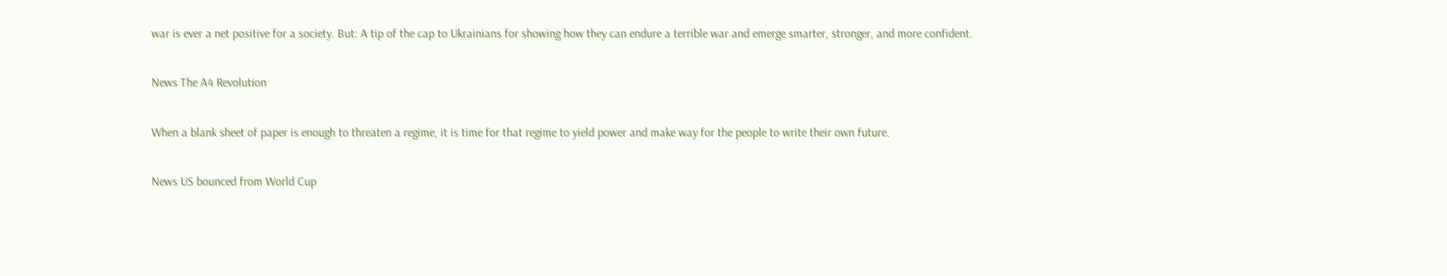war is ever a net positive for a society. But: A tip of the cap to Ukrainians for showing how they can endure a terrible war and emerge smarter, stronger, and more confident.

News The A4 Revolution

When a blank sheet of paper is enough to threaten a regime, it is time for that regime to yield power and make way for the people to write their own future.

News US bounced from World Cup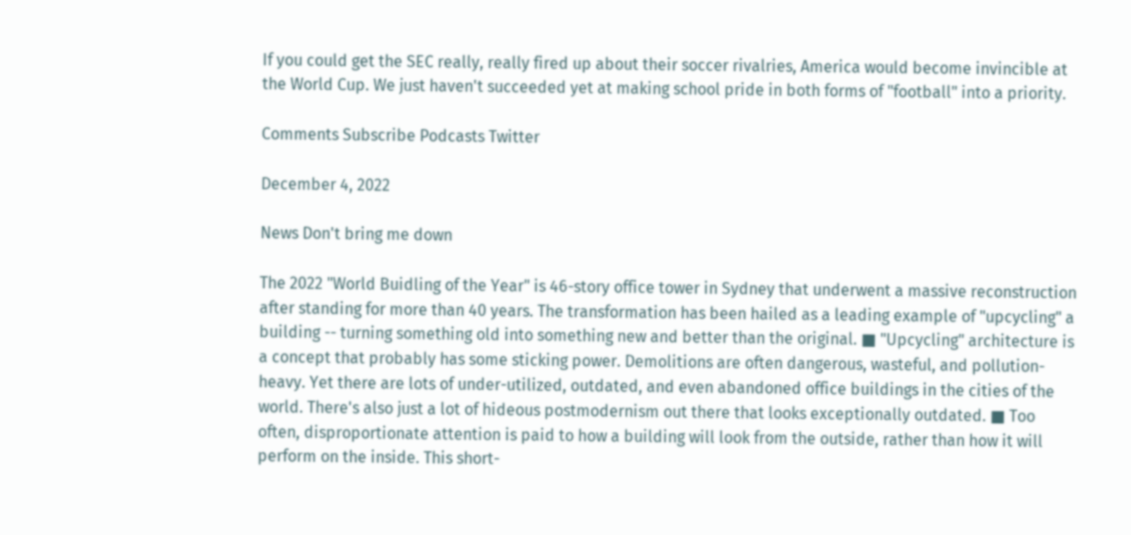If you could get the SEC really, really fired up about their soccer rivalries, America would become invincible at the World Cup. We just haven't succeeded yet at making school pride in both forms of "football" into a priority.

Comments Subscribe Podcasts Twitter

December 4, 2022

News Don't bring me down

The 2022 "World Buidling of the Year" is 46-story office tower in Sydney that underwent a massive reconstruction after standing for more than 40 years. The transformation has been hailed as a leading example of "upcycling" a building -- turning something old into something new and better than the original. ■ "Upcycling" architecture is a concept that probably has some sticking power. Demolitions are often dangerous, wasteful, and pollution-heavy. Yet there are lots of under-utilized, outdated, and even abandoned office buildings in the cities of the world. There's also just a lot of hideous postmodernism out there that looks exceptionally outdated. ■ Too often, disproportionate attention is paid to how a building will look from the outside, rather than how it will perform on the inside. This short-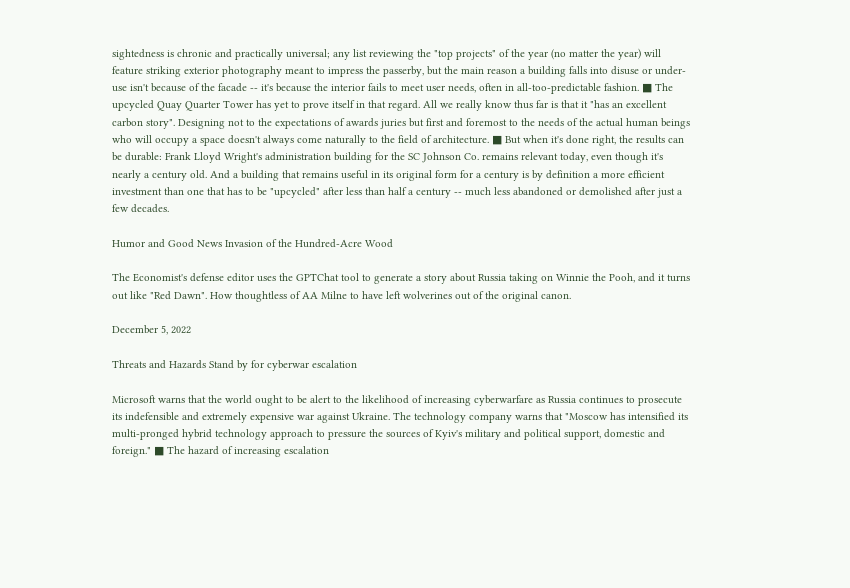sightedness is chronic and practically universal; any list reviewing the "top projects" of the year (no matter the year) will feature striking exterior photography meant to impress the passerby, but the main reason a building falls into disuse or under-use isn't because of the facade -- it's because the interior fails to meet user needs, often in all-too-predictable fashion. ■ The upcycled Quay Quarter Tower has yet to prove itself in that regard. All we really know thus far is that it "has an excellent carbon story". Designing not to the expectations of awards juries but first and foremost to the needs of the actual human beings who will occupy a space doesn't always come naturally to the field of architecture. ■ But when it's done right, the results can be durable: Frank Lloyd Wright's administration building for the SC Johnson Co. remains relevant today, even though it's nearly a century old. And a building that remains useful in its original form for a century is by definition a more efficient investment than one that has to be "upcycled" after less than half a century -- much less abandoned or demolished after just a few decades.

Humor and Good News Invasion of the Hundred-Acre Wood

The Economist's defense editor uses the GPTChat tool to generate a story about Russia taking on Winnie the Pooh, and it turns out like "Red Dawn". How thoughtless of AA Milne to have left wolverines out of the original canon.

December 5, 2022

Threats and Hazards Stand by for cyberwar escalation

Microsoft warns that the world ought to be alert to the likelihood of increasing cyberwarfare as Russia continues to prosecute its indefensible and extremely expensive war against Ukraine. The technology company warns that "Moscow has intensified its multi-pronged hybrid technology approach to pressure the sources of Kyiv's military and political support, domestic and foreign." ■ The hazard of increasing escalation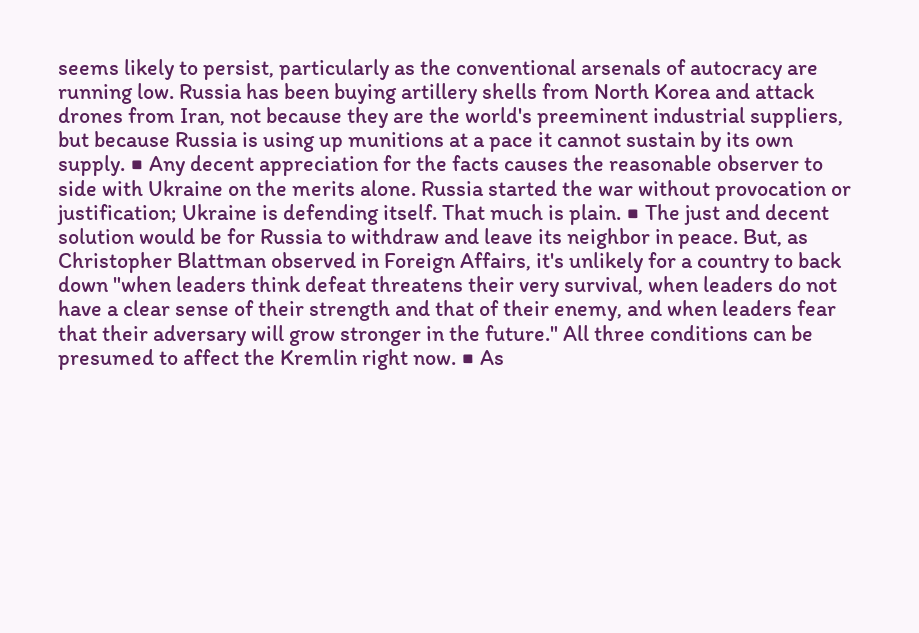seems likely to persist, particularly as the conventional arsenals of autocracy are running low. Russia has been buying artillery shells from North Korea and attack drones from Iran, not because they are the world's preeminent industrial suppliers, but because Russia is using up munitions at a pace it cannot sustain by its own supply. ■ Any decent appreciation for the facts causes the reasonable observer to side with Ukraine on the merits alone. Russia started the war without provocation or justification; Ukraine is defending itself. That much is plain. ■ The just and decent solution would be for Russia to withdraw and leave its neighbor in peace. But, as Christopher Blattman observed in Foreign Affairs, it's unlikely for a country to back down "when leaders think defeat threatens their very survival, when leaders do not have a clear sense of their strength and that of their enemy, and when leaders fear that their adversary will grow stronger in the future." All three conditions can be presumed to affect the Kremlin right now. ■ As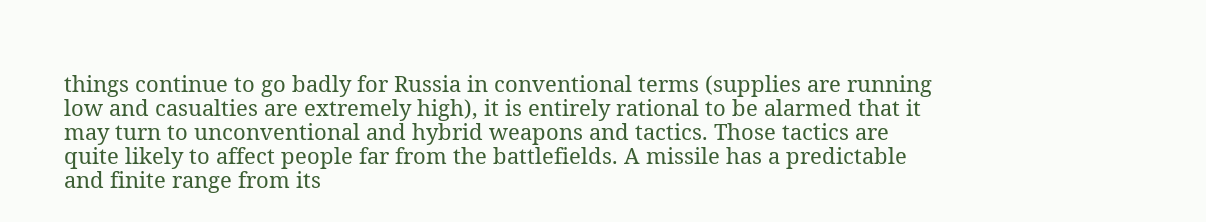things continue to go badly for Russia in conventional terms (supplies are running low and casualties are extremely high), it is entirely rational to be alarmed that it may turn to unconventional and hybrid weapons and tactics. Those tactics are quite likely to affect people far from the battlefields. A missile has a predictable and finite range from its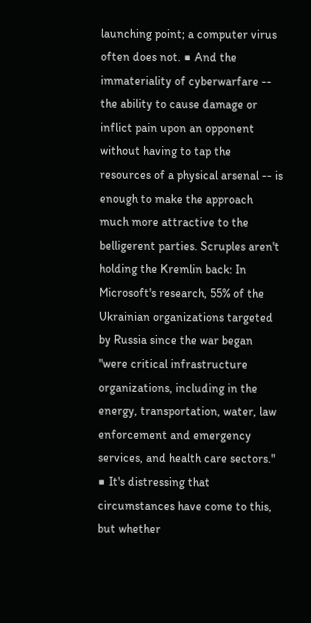launching point; a computer virus often does not. ■ And the immateriality of cyberwarfare -- the ability to cause damage or inflict pain upon an opponent without having to tap the resources of a physical arsenal -- is enough to make the approach much more attractive to the belligerent parties. Scruples aren't holding the Kremlin back: In Microsoft's research, 55% of the Ukrainian organizations targeted by Russia since the war began "were critical infrastructure organizations, including in the energy, transportation, water, law enforcement and emergency services, and health care sectors." ■ It's distressing that circumstances have come to this, but whether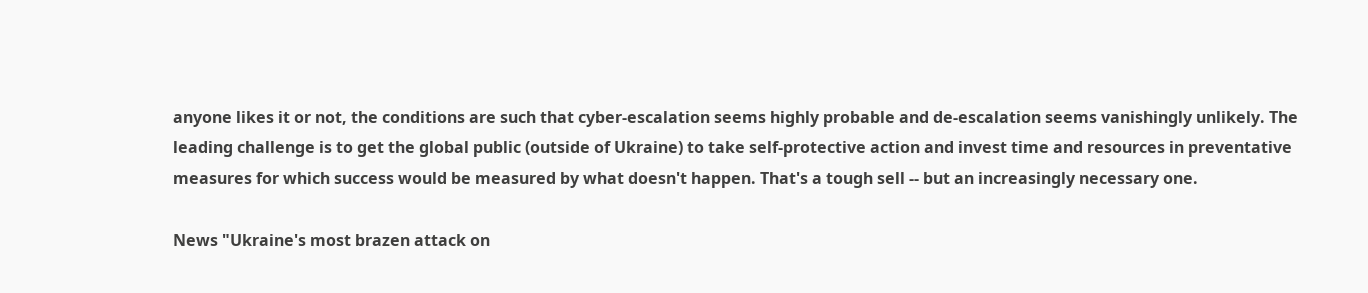anyone likes it or not, the conditions are such that cyber-escalation seems highly probable and de-escalation seems vanishingly unlikely. The leading challenge is to get the global public (outside of Ukraine) to take self-protective action and invest time and resources in preventative measures for which success would be measured by what doesn't happen. That's a tough sell -- but an increasingly necessary one.

News "Ukraine's most brazen attack on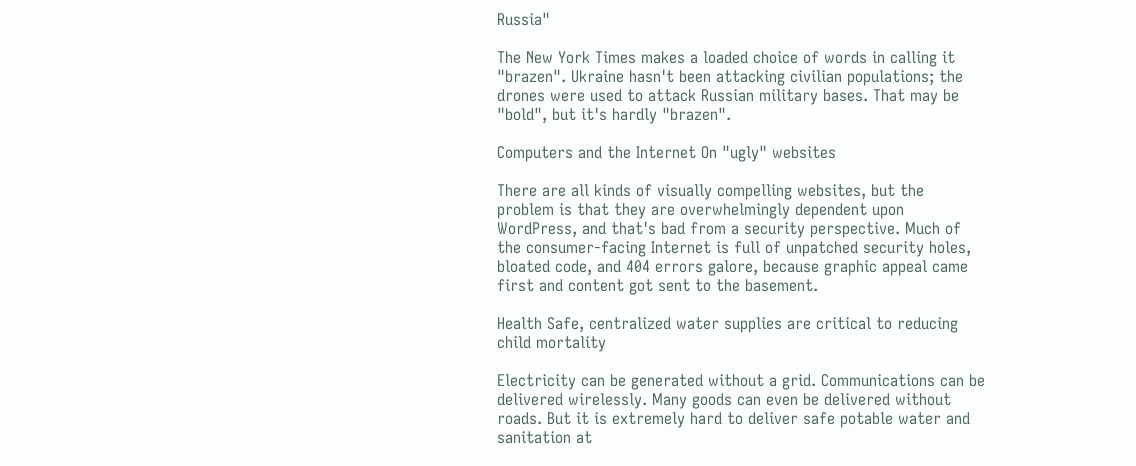Russia"

The New York Times makes a loaded choice of words in calling it "brazen". Ukraine hasn't been attacking civilian populations; the drones were used to attack Russian military bases. That may be "bold", but it's hardly "brazen".

Computers and the Internet On "ugly" websites

There are all kinds of visually compelling websites, but the problem is that they are overwhelmingly dependent upon WordPress, and that's bad from a security perspective. Much of the consumer-facing Internet is full of unpatched security holes, bloated code, and 404 errors galore, because graphic appeal came first and content got sent to the basement.

Health Safe, centralized water supplies are critical to reducing child mortality

Electricity can be generated without a grid. Communications can be delivered wirelessly. Many goods can even be delivered without roads. But it is extremely hard to deliver safe potable water and sanitation at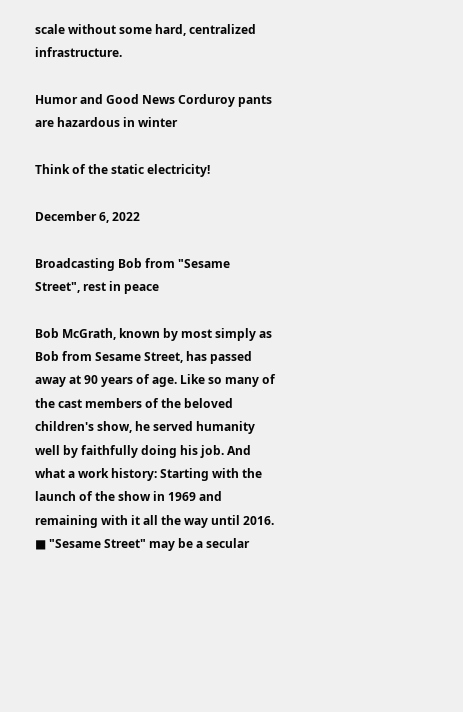scale without some hard, centralized infrastructure.

Humor and Good News Corduroy pants are hazardous in winter

Think of the static electricity!

December 6, 2022

Broadcasting Bob from "Sesame Street", rest in peace

Bob McGrath, known by most simply as Bob from Sesame Street, has passed away at 90 years of age. Like so many of the cast members of the beloved children's show, he served humanity well by faithfully doing his job. And what a work history: Starting with the launch of the show in 1969 and remaining with it all the way until 2016. ■ "Sesame Street" may be a secular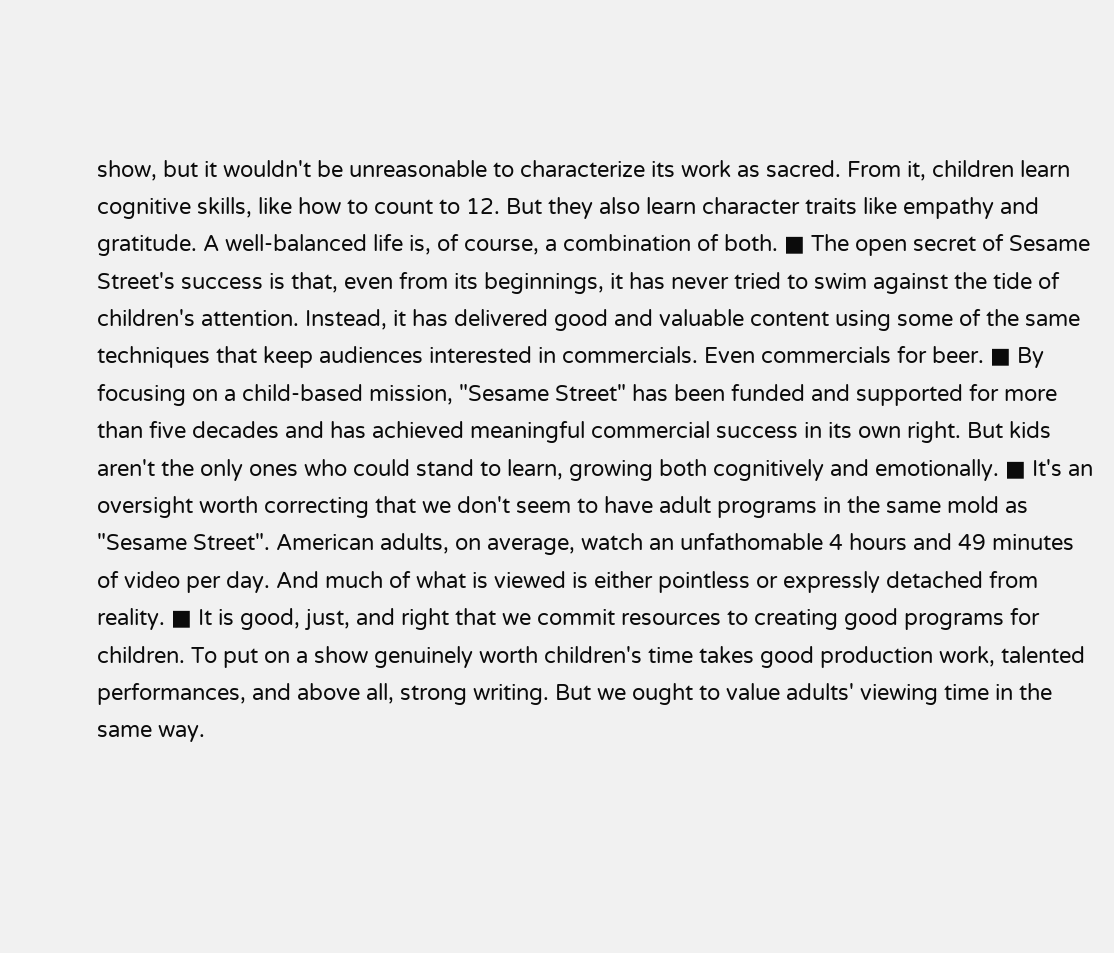show, but it wouldn't be unreasonable to characterize its work as sacred. From it, children learn cognitive skills, like how to count to 12. But they also learn character traits like empathy and gratitude. A well-balanced life is, of course, a combination of both. ■ The open secret of Sesame Street's success is that, even from its beginnings, it has never tried to swim against the tide of children's attention. Instead, it has delivered good and valuable content using some of the same techniques that keep audiences interested in commercials. Even commercials for beer. ■ By focusing on a child-based mission, "Sesame Street" has been funded and supported for more than five decades and has achieved meaningful commercial success in its own right. But kids aren't the only ones who could stand to learn, growing both cognitively and emotionally. ■ It's an oversight worth correcting that we don't seem to have adult programs in the same mold as "Sesame Street". American adults, on average, watch an unfathomable 4 hours and 49 minutes of video per day. And much of what is viewed is either pointless or expressly detached from reality. ■ It is good, just, and right that we commit resources to creating good programs for children. To put on a show genuinely worth children's time takes good production work, talented performances, and above all, strong writing. But we ought to value adults' viewing time in the same way.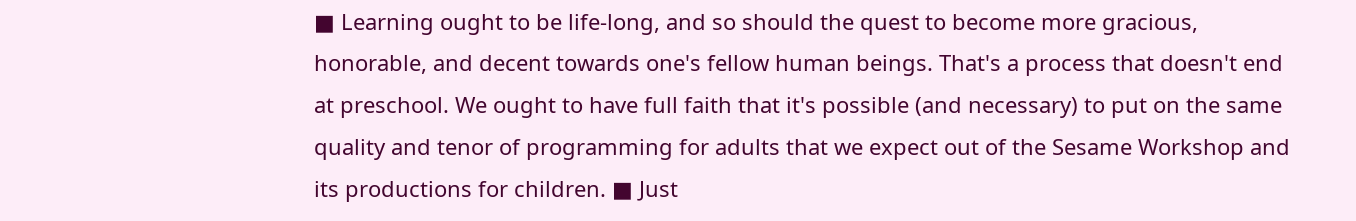■ Learning ought to be life-long, and so should the quest to become more gracious, honorable, and decent towards one's fellow human beings. That's a process that doesn't end at preschool. We ought to have full faith that it's possible (and necessary) to put on the same quality and tenor of programming for adults that we expect out of the Sesame Workshop and its productions for children. ■ Just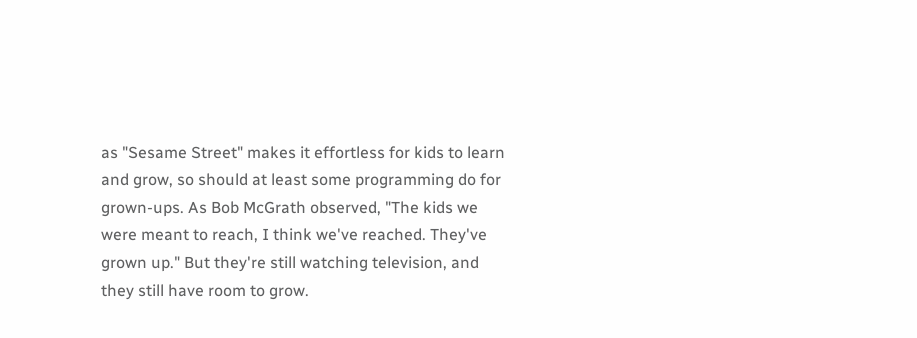as "Sesame Street" makes it effortless for kids to learn and grow, so should at least some programming do for grown-ups. As Bob McGrath observed, "The kids we were meant to reach, I think we've reached. They've grown up." But they're still watching television, and they still have room to grow.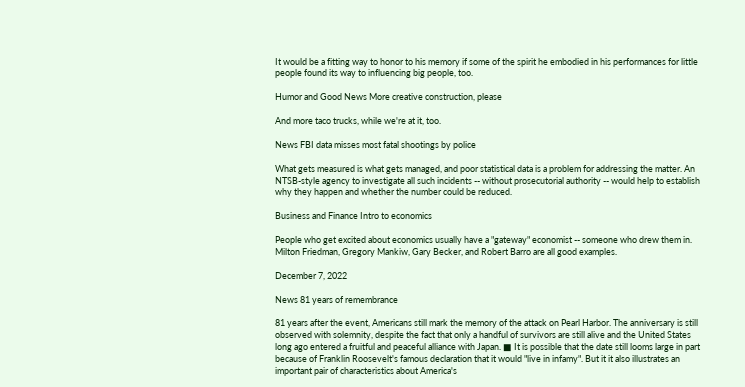It would be a fitting way to honor to his memory if some of the spirit he embodied in his performances for little people found its way to influencing big people, too.

Humor and Good News More creative construction, please

And more taco trucks, while we're at it, too.

News FBI data misses most fatal shootings by police

What gets measured is what gets managed, and poor statistical data is a problem for addressing the matter. An NTSB-style agency to investigate all such incidents -- without prosecutorial authority -- would help to establish why they happen and whether the number could be reduced.

Business and Finance Intro to economics

People who get excited about economics usually have a "gateway" economist -- someone who drew them in. Milton Friedman, Gregory Mankiw, Gary Becker, and Robert Barro are all good examples.

December 7, 2022

News 81 years of remembrance

81 years after the event, Americans still mark the memory of the attack on Pearl Harbor. The anniversary is still observed with solemnity, despite the fact that only a handful of survivors are still alive and the United States long ago entered a fruitful and peaceful alliance with Japan. ■ It is possible that the date still looms large in part because of Franklin Roosevelt's famous declaration that it would "live in infamy". But it it also illustrates an important pair of characteristics about America's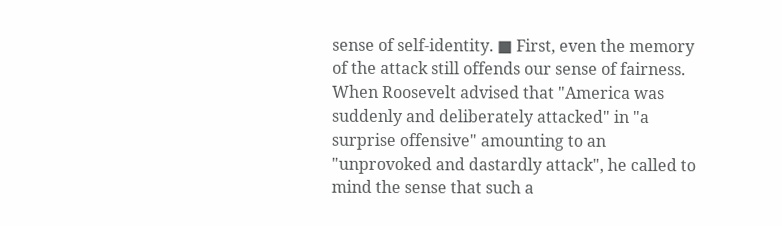sense of self-identity. ■ First, even the memory of the attack still offends our sense of fairness. When Roosevelt advised that "America was suddenly and deliberately attacked" in "a surprise offensive" amounting to an "unprovoked and dastardly attack", he called to mind the sense that such a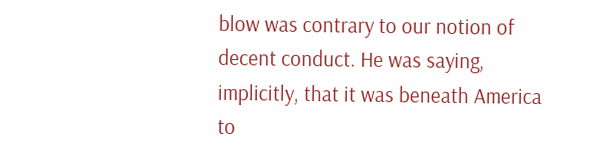blow was contrary to our notion of decent conduct. He was saying, implicitly, that it was beneath America to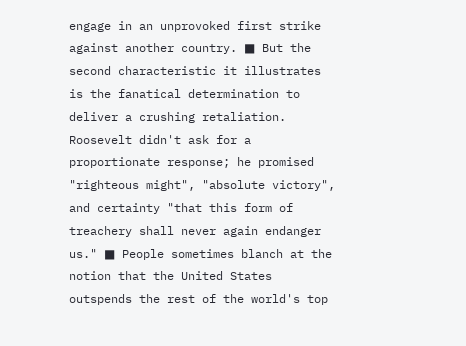engage in an unprovoked first strike against another country. ■ But the second characteristic it illustrates is the fanatical determination to deliver a crushing retaliation. Roosevelt didn't ask for a proportionate response; he promised "righteous might", "absolute victory", and certainty "that this form of treachery shall never again endanger us." ■ People sometimes blanch at the notion that the United States outspends the rest of the world's top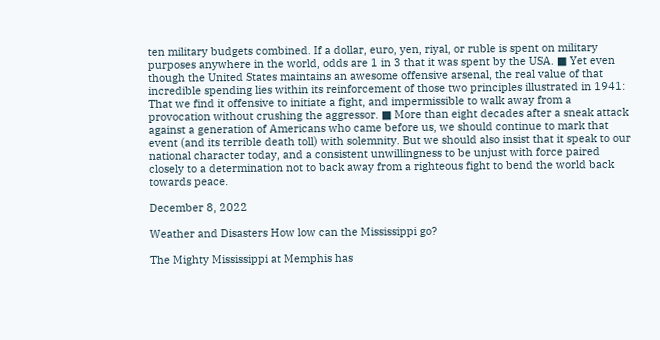ten military budgets combined. If a dollar, euro, yen, riyal, or ruble is spent on military purposes anywhere in the world, odds are 1 in 3 that it was spent by the USA. ■ Yet even though the United States maintains an awesome offensive arsenal, the real value of that incredible spending lies within its reinforcement of those two principles illustrated in 1941: That we find it offensive to initiate a fight, and impermissible to walk away from a provocation without crushing the aggressor. ■ More than eight decades after a sneak attack against a generation of Americans who came before us, we should continue to mark that event (and its terrible death toll) with solemnity. But we should also insist that it speak to our national character today, and a consistent unwillingness to be unjust with force paired closely to a determination not to back away from a righteous fight to bend the world back towards peace.

December 8, 2022

Weather and Disasters How low can the Mississippi go?

The Mighty Mississippi at Memphis has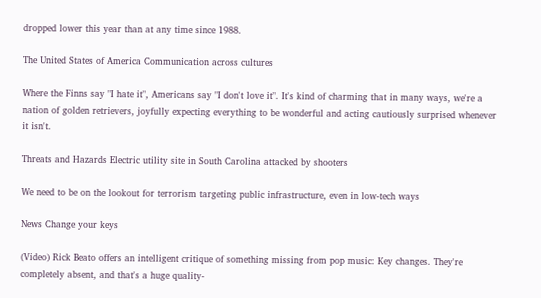dropped lower this year than at any time since 1988.

The United States of America Communication across cultures

Where the Finns say "I hate it", Americans say "I don't love it". It's kind of charming that in many ways, we're a nation of golden retrievers, joyfully expecting everything to be wonderful and acting cautiously surprised whenever it isn't.

Threats and Hazards Electric utility site in South Carolina attacked by shooters

We need to be on the lookout for terrorism targeting public infrastructure, even in low-tech ways

News Change your keys

(Video) Rick Beato offers an intelligent critique of something missing from pop music: Key changes. They're completely absent, and that's a huge quality-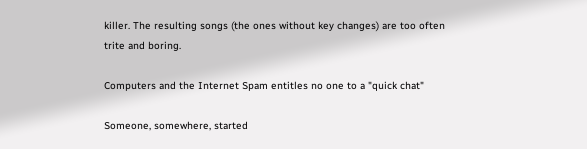killer. The resulting songs (the ones without key changes) are too often trite and boring.

Computers and the Internet Spam entitles no one to a "quick chat"

Someone, somewhere, started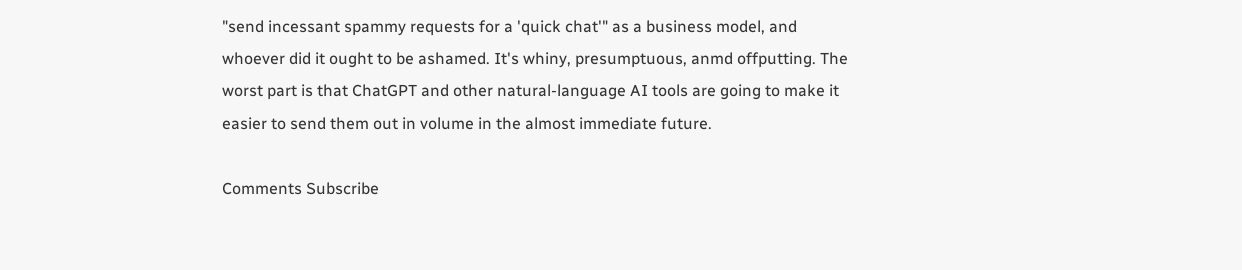"send incessant spammy requests for a 'quick chat'" as a business model, and whoever did it ought to be ashamed. It's whiny, presumptuous, anmd offputting. The worst part is that ChatGPT and other natural-language AI tools are going to make it easier to send them out in volume in the almost immediate future.

Comments Subscribe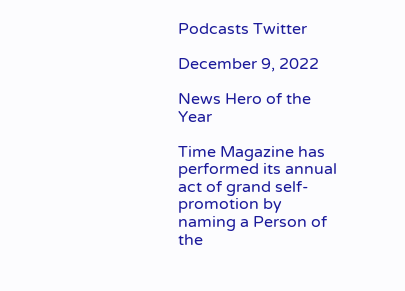Podcasts Twitter

December 9, 2022

News Hero of the Year

Time Magazine has performed its annual act of grand self-promotion by naming a Person of the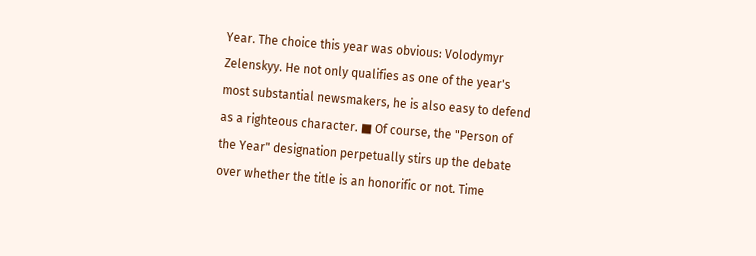Year. The choice this year was obvious: Volodymyr Zelenskyy. He not only qualifies as one of the year's most substantial newsmakers, he is also easy to defend as a righteous character. ■ Of course, the "Person of the Year" designation perpetually stirs up the debate over whether the title is an honorific or not. Time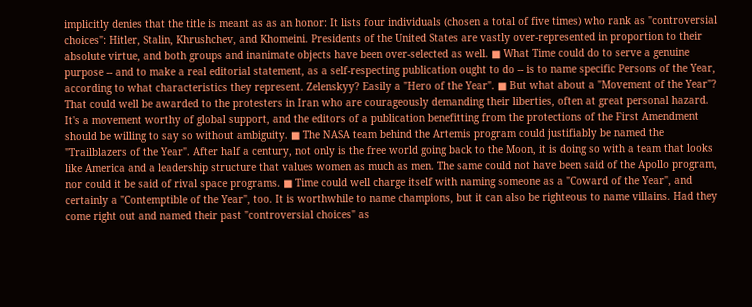implicitly denies that the title is meant as as an honor: It lists four individuals (chosen a total of five times) who rank as "controversial choices": Hitler, Stalin, Khrushchev, and Khomeini. Presidents of the United States are vastly over-represented in proportion to their absolute virtue, and both groups and inanimate objects have been over-selected as well. ■ What Time could do to serve a genuine purpose -- and to make a real editorial statement, as a self-respecting publication ought to do -- is to name specific Persons of the Year, according to what characteristics they represent. Zelenskyy? Easily a "Hero of the Year". ■ But what about a "Movement of the Year"? That could well be awarded to the protesters in Iran who are courageously demanding their liberties, often at great personal hazard. It's a movement worthy of global support, and the editors of a publication benefitting from the protections of the First Amendment should be willing to say so without ambiguity. ■ The NASA team behind the Artemis program could justifiably be named the "Trailblazers of the Year". After half a century, not only is the free world going back to the Moon, it is doing so with a team that looks like America and a leadership structure that values women as much as men. The same could not have been said of the Apollo program, nor could it be said of rival space programs. ■ Time could well charge itself with naming someone as a "Coward of the Year", and certainly a "Contemptible of the Year", too. It is worthwhile to name champions, but it can also be righteous to name villains. Had they come right out and named their past "controversial choices" as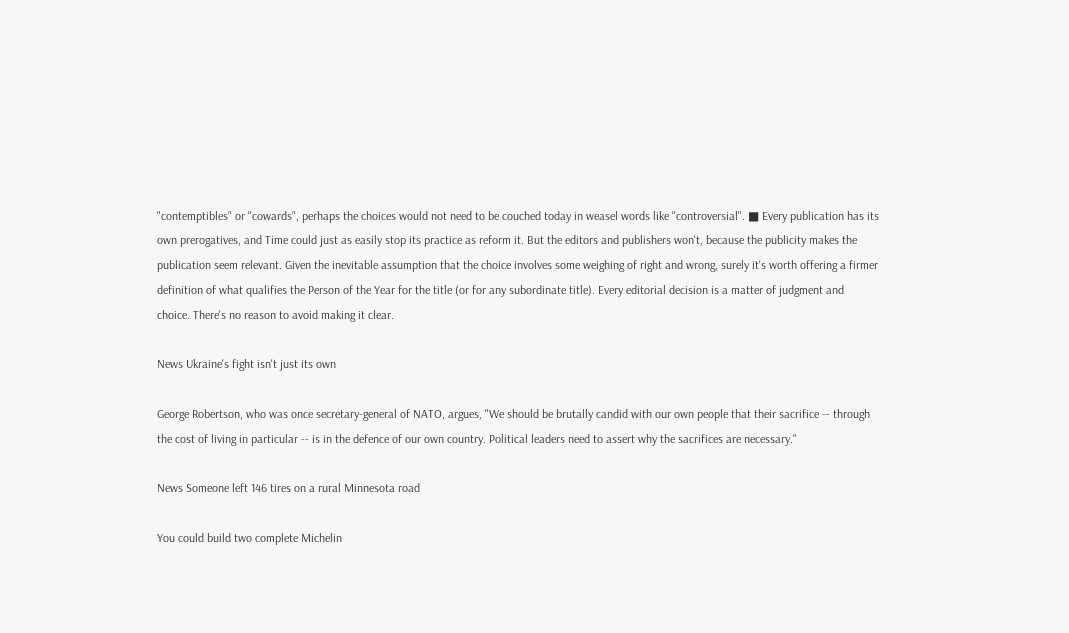"contemptibles" or "cowards", perhaps the choices would not need to be couched today in weasel words like "controversial". ■ Every publication has its own prerogatives, and Time could just as easily stop its practice as reform it. But the editors and publishers won't, because the publicity makes the publication seem relevant. Given the inevitable assumption that the choice involves some weighing of right and wrong, surely it's worth offering a firmer definition of what qualifies the Person of the Year for the title (or for any subordinate title). Every editorial decision is a matter of judgment and choice. There's no reason to avoid making it clear.

News Ukraine's fight isn't just its own

George Robertson, who was once secretary-general of NATO, argues, "We should be brutally candid with our own people that their sacrifice -- through the cost of living in particular -- is in the defence of our own country. Political leaders need to assert why the sacrifices are necessary."

News Someone left 146 tires on a rural Minnesota road

You could build two complete Michelin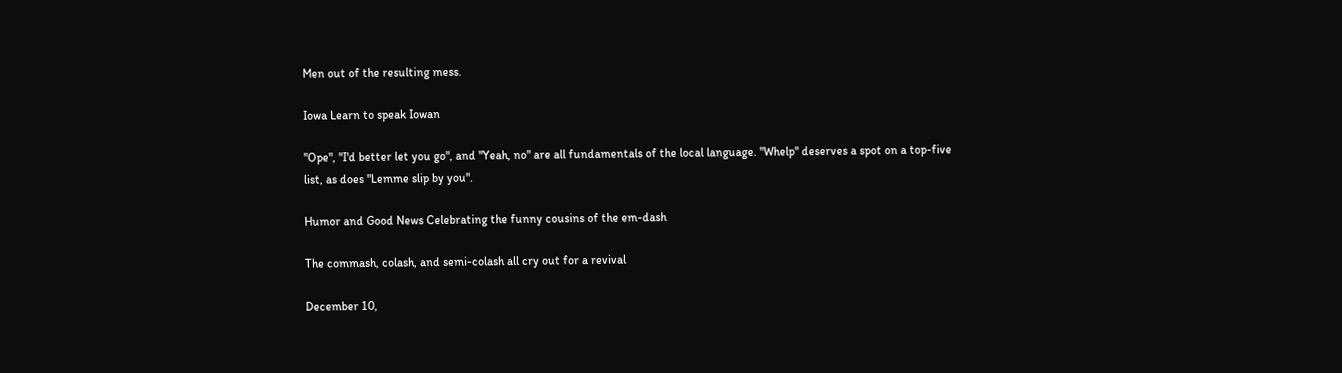Men out of the resulting mess.

Iowa Learn to speak Iowan

"Ope", "I'd better let you go", and "Yeah, no" are all fundamentals of the local language. "Whelp" deserves a spot on a top-five list, as does "Lemme slip by you".

Humor and Good News Celebrating the funny cousins of the em-dash

The commash, colash, and semi-colash all cry out for a revival

December 10,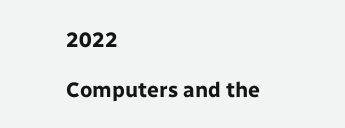2022

Computers and the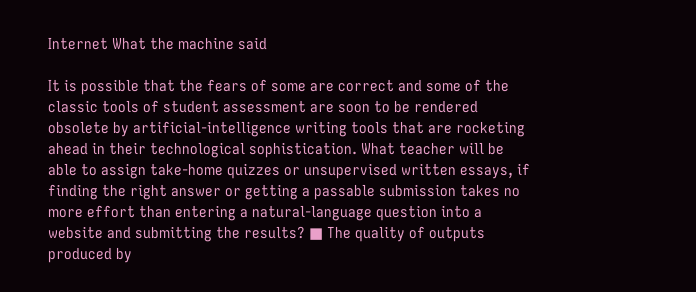Internet What the machine said

It is possible that the fears of some are correct and some of the classic tools of student assessment are soon to be rendered obsolete by artificial-intelligence writing tools that are rocketing ahead in their technological sophistication. What teacher will be able to assign take-home quizzes or unsupervised written essays, if finding the right answer or getting a passable submission takes no more effort than entering a natural-language question into a website and submitting the results? ■ The quality of outputs produced by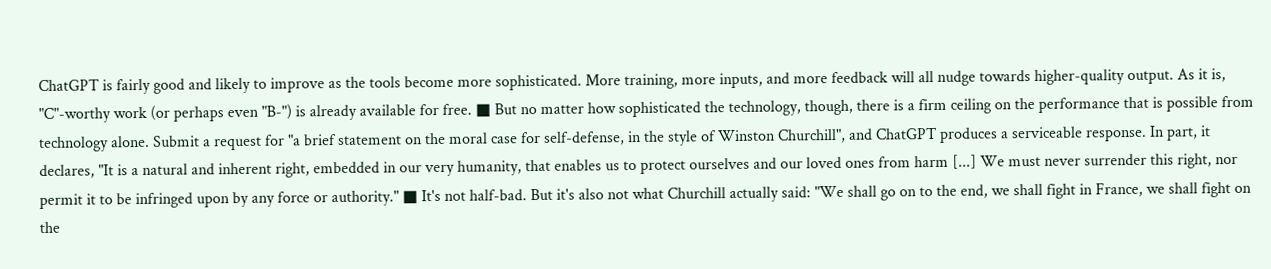ChatGPT is fairly good and likely to improve as the tools become more sophisticated. More training, more inputs, and more feedback will all nudge towards higher-quality output. As it is, "C"-worthy work (or perhaps even "B-") is already available for free. ■ But no matter how sophisticated the technology, though, there is a firm ceiling on the performance that is possible from technology alone. Submit a request for "a brief statement on the moral case for self-defense, in the style of Winston Churchill", and ChatGPT produces a serviceable response. In part, it declares, "It is a natural and inherent right, embedded in our very humanity, that enables us to protect ourselves and our loved ones from harm [...] We must never surrender this right, nor permit it to be infringed upon by any force or authority." ■ It's not half-bad. But it's also not what Churchill actually said: "We shall go on to the end, we shall fight in France, we shall fight on the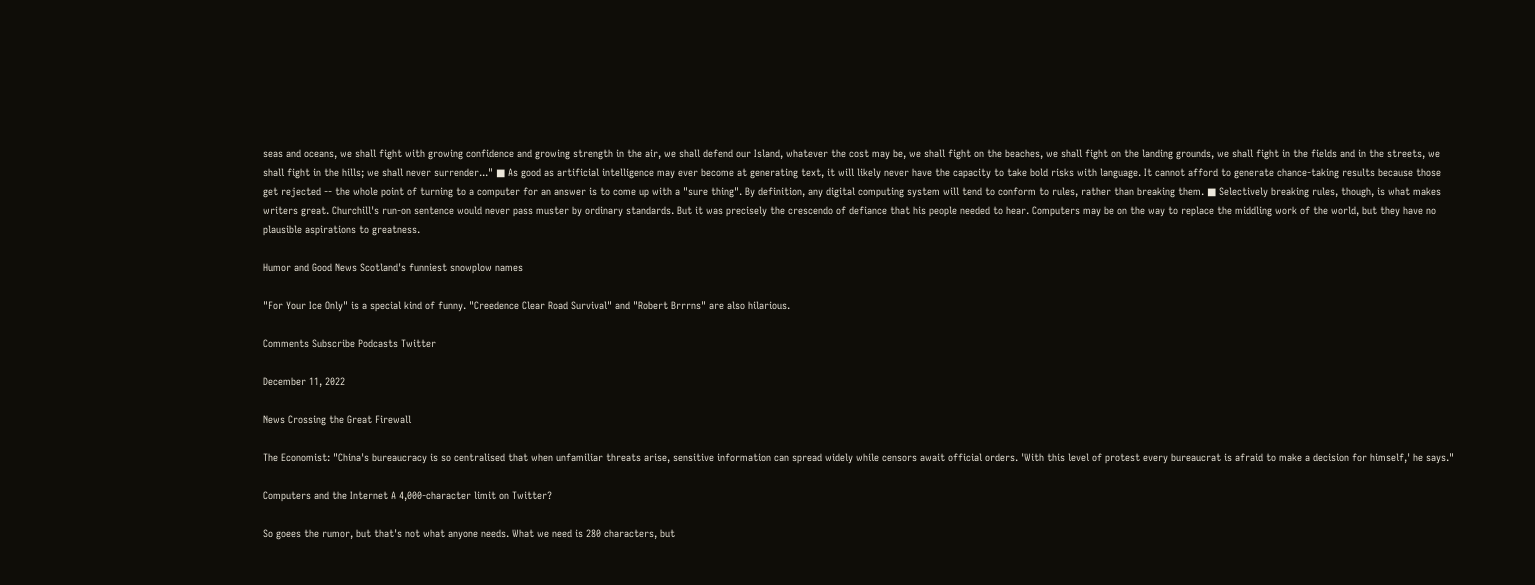seas and oceans, we shall fight with growing confidence and growing strength in the air, we shall defend our Island, whatever the cost may be, we shall fight on the beaches, we shall fight on the landing grounds, we shall fight in the fields and in the streets, we shall fight in the hills; we shall never surrender..." ■ As good as artificial intelligence may ever become at generating text, it will likely never have the capacity to take bold risks with language. It cannot afford to generate chance-taking results because those get rejected -- the whole point of turning to a computer for an answer is to come up with a "sure thing". By definition, any digital computing system will tend to conform to rules, rather than breaking them. ■ Selectively breaking rules, though, is what makes writers great. Churchill's run-on sentence would never pass muster by ordinary standards. But it was precisely the crescendo of defiance that his people needed to hear. Computers may be on the way to replace the middling work of the world, but they have no plausible aspirations to greatness.

Humor and Good News Scotland's funniest snowplow names

"For Your Ice Only" is a special kind of funny. "Creedence Clear Road Survival" and "Robert Brrrns" are also hilarious.

Comments Subscribe Podcasts Twitter

December 11, 2022

News Crossing the Great Firewall

The Economist: "China's bureaucracy is so centralised that when unfamiliar threats arise, sensitive information can spread widely while censors await official orders. 'With this level of protest every bureaucrat is afraid to make a decision for himself,' he says."

Computers and the Internet A 4,000-character limit on Twitter?

So goees the rumor, but that's not what anyone needs. What we need is 280 characters, but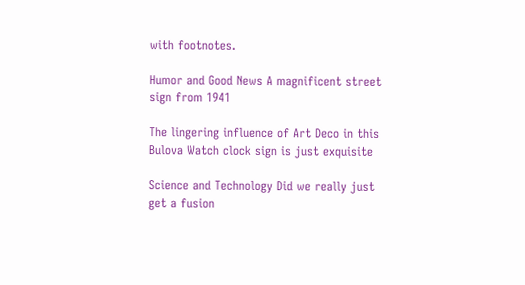with footnotes.

Humor and Good News A magnificent street sign from 1941

The lingering influence of Art Deco in this Bulova Watch clock sign is just exquisite

Science and Technology Did we really just get a fusion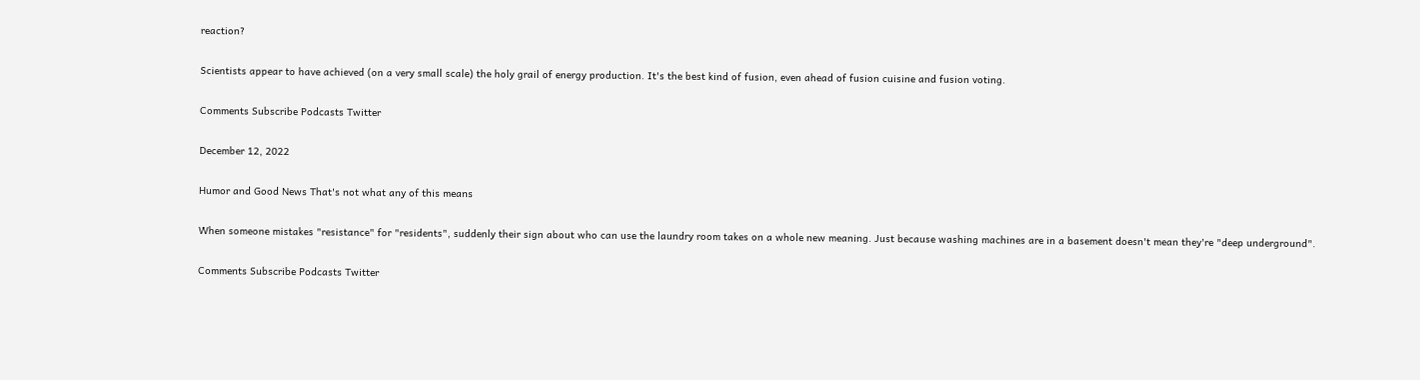reaction?

Scientists appear to have achieved (on a very small scale) the holy grail of energy production. It's the best kind of fusion, even ahead of fusion cuisine and fusion voting.

Comments Subscribe Podcasts Twitter

December 12, 2022

Humor and Good News That's not what any of this means

When someone mistakes "resistance" for "residents", suddenly their sign about who can use the laundry room takes on a whole new meaning. Just because washing machines are in a basement doesn't mean they're "deep underground".

Comments Subscribe Podcasts Twitter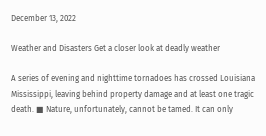December 13, 2022

Weather and Disasters Get a closer look at deadly weather

A series of evening and nighttime tornadoes has crossed Louisiana Mississippi, leaving behind property damage and at least one tragic death. ■ Nature, unfortunately, cannot be tamed. It can only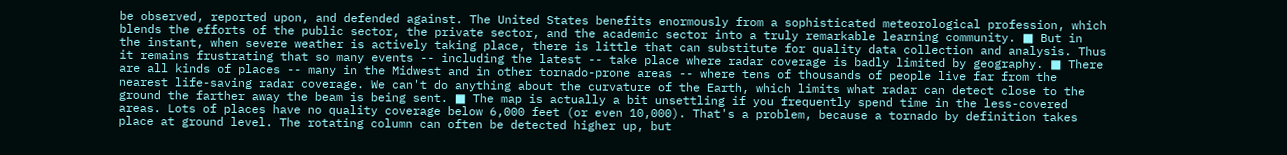be observed, reported upon, and defended against. The United States benefits enormously from a sophisticated meteorological profession, which blends the efforts of the public sector, the private sector, and the academic sector into a truly remarkable learning community. ■ But in the instant, when severe weather is actively taking place, there is little that can substitute for quality data collection and analysis. Thus it remains frustrating that so many events -- including the latest -- take place where radar coverage is badly limited by geography. ■ There are all kinds of places -- many in the Midwest and in other tornado-prone areas -- where tens of thousands of people live far from the nearest life-saving radar coverage. We can't do anything about the curvature of the Earth, which limits what radar can detect close to the ground the farther away the beam is being sent. ■ The map is actually a bit unsettling if you frequently spend time in the less-covered areas. Lots of places have no quality coverage below 6,000 feet (or even 10,000). That's a problem, because a tornado by definition takes place at ground level. The rotating column can often be detected higher up, but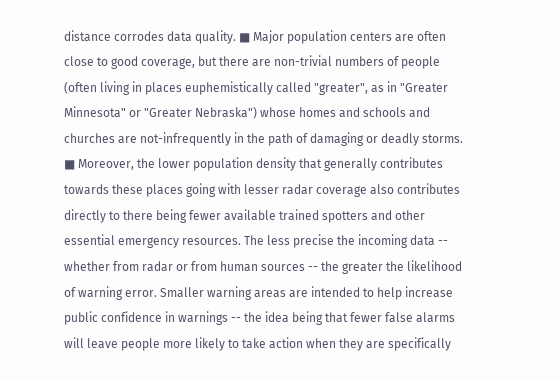distance corrodes data quality. ■ Major population centers are often close to good coverage, but there are non-trivial numbers of people (often living in places euphemistically called "greater", as in "Greater Minnesota" or "Greater Nebraska") whose homes and schools and churches are not-infrequently in the path of damaging or deadly storms. ■ Moreover, the lower population density that generally contributes towards these places going with lesser radar coverage also contributes directly to there being fewer available trained spotters and other essential emergency resources. The less precise the incoming data -- whether from radar or from human sources -- the greater the likelihood of warning error. Smaller warning areas are intended to help increase public confidence in warnings -- the idea being that fewer false alarms will leave people more likely to take action when they are specifically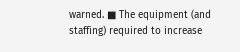warned. ■ The equipment (and staffing) required to increase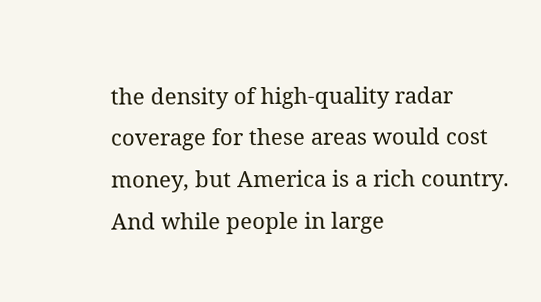the density of high-quality radar coverage for these areas would cost money, but America is a rich country. And while people in large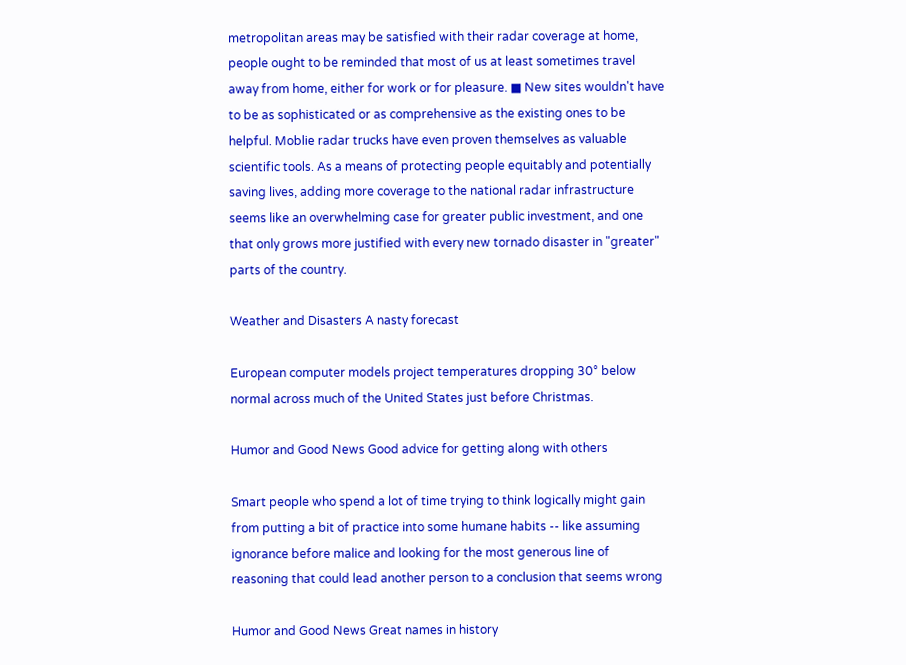metropolitan areas may be satisfied with their radar coverage at home, people ought to be reminded that most of us at least sometimes travel away from home, either for work or for pleasure. ■ New sites wouldn't have to be as sophisticated or as comprehensive as the existing ones to be helpful. Moblie radar trucks have even proven themselves as valuable scientific tools. As a means of protecting people equitably and potentially saving lives, adding more coverage to the national radar infrastructure seems like an overwhelming case for greater public investment, and one that only grows more justified with every new tornado disaster in "greater" parts of the country.

Weather and Disasters A nasty forecast

European computer models project temperatures dropping 30° below normal across much of the United States just before Christmas.

Humor and Good News Good advice for getting along with others

Smart people who spend a lot of time trying to think logically might gain from putting a bit of practice into some humane habits -- like assuming ignorance before malice and looking for the most generous line of reasoning that could lead another person to a conclusion that seems wrong

Humor and Good News Great names in history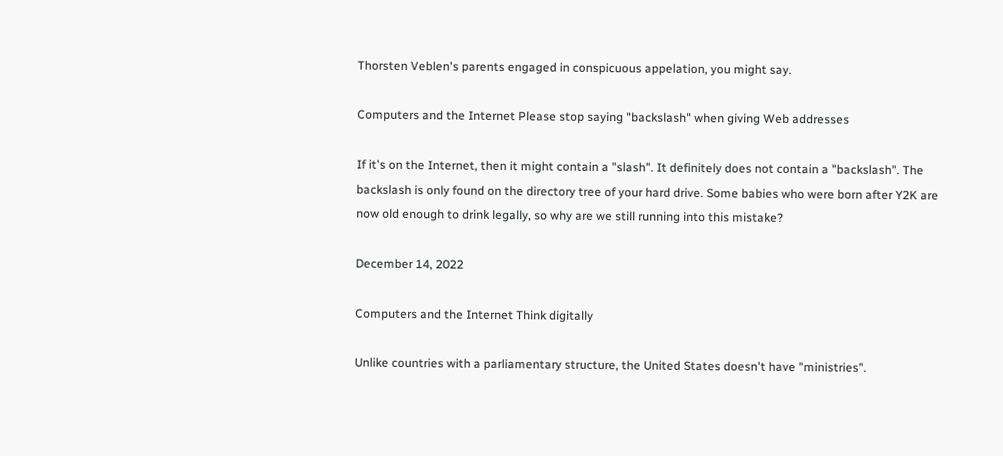Thorsten Veblen's parents engaged in conspicuous appelation, you might say.

Computers and the Internet Please stop saying "backslash" when giving Web addresses

If it's on the Internet, then it might contain a "slash". It definitely does not contain a "backslash". The backslash is only found on the directory tree of your hard drive. Some babies who were born after Y2K are now old enough to drink legally, so why are we still running into this mistake?

December 14, 2022

Computers and the Internet Think digitally

Unlike countries with a parliamentary structure, the United States doesn't have "ministries".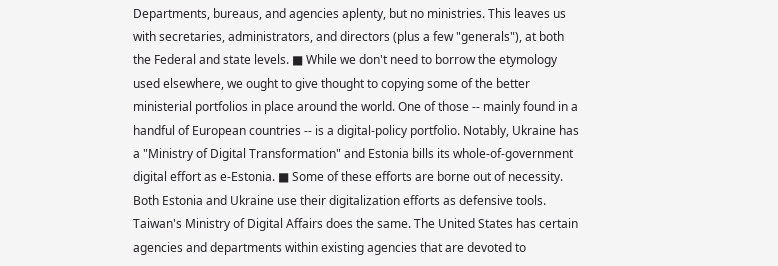Departments, bureaus, and agencies aplenty, but no ministries. This leaves us with secretaries, administrators, and directors (plus a few "generals"), at both the Federal and state levels. ■ While we don't need to borrow the etymology used elsewhere, we ought to give thought to copying some of the better ministerial portfolios in place around the world. One of those -- mainly found in a handful of European countries -- is a digital-policy portfolio. Notably, Ukraine has a "Ministry of Digital Transformation" and Estonia bills its whole-of-government digital effort as e-Estonia. ■ Some of these efforts are borne out of necessity. Both Estonia and Ukraine use their digitalization efforts as defensive tools. Taiwan's Ministry of Digital Affairs does the same. The United States has certain agencies and departments within existing agencies that are devoted to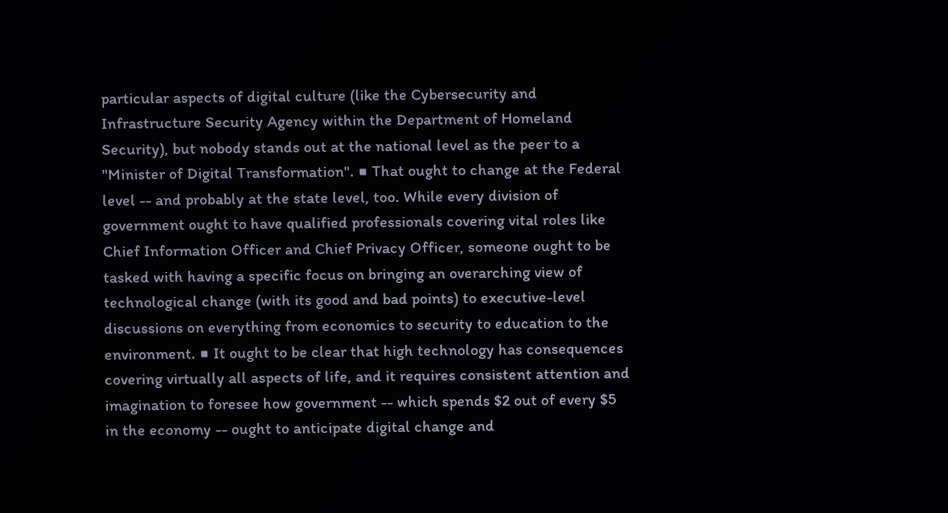particular aspects of digital culture (like the Cybersecurity and Infrastructure Security Agency within the Department of Homeland Security), but nobody stands out at the national level as the peer to a "Minister of Digital Transformation". ■ That ought to change at the Federal level -- and probably at the state level, too. While every division of government ought to have qualified professionals covering vital roles like Chief Information Officer and Chief Privacy Officer, someone ought to be tasked with having a specific focus on bringing an overarching view of technological change (with its good and bad points) to executive-level discussions on everything from economics to security to education to the environment. ■ It ought to be clear that high technology has consequences covering virtually all aspects of life, and it requires consistent attention and imagination to foresee how government -- which spends $2 out of every $5 in the economy -- ought to anticipate digital change and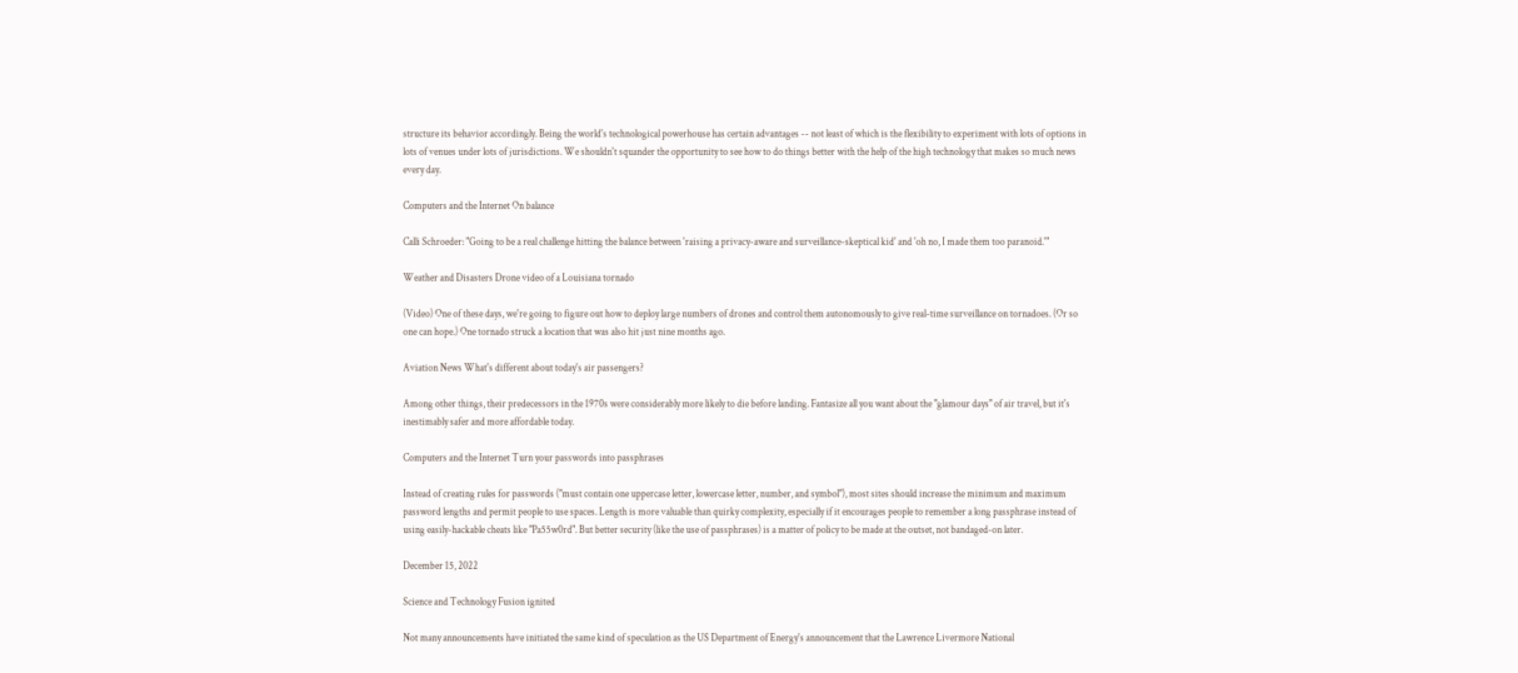structure its behavior accordingly. Being the world's technological powerhouse has certain advantages -- not least of which is the flexibility to experiment with lots of options in lots of venues under lots of jurisdictions. We shouldn't squander the opportunity to see how to do things better with the help of the high technology that makes so much news every day.

Computers and the Internet On balance

Calli Schroeder: "Going to be a real challenge hitting the balance between 'raising a privacy-aware and surveillance-skeptical kid' and 'oh no, I made them too paranoid.'"

Weather and Disasters Drone video of a Louisiana tornado

(Video) One of these days, we're going to figure out how to deploy large numbers of drones and control them autonomously to give real-time surveillance on tornadoes. (Or so one can hope.) One tornado struck a location that was also hit just nine months ago.

Aviation News What's different about today's air passengers?

Among other things, their predecessors in the 1970s were considerably more likely to die before landing. Fantasize all you want about the "glamour days" of air travel, but it's inestimably safer and more affordable today.

Computers and the Internet Turn your passwords into passphrases

Instead of creating rules for passwords ("must contain one uppercase letter, lowercase letter, number, and symbol"), most sites should increase the minimum and maximum password lengths and permit people to use spaces. Length is more valuable than quirky complexity, especially if it encourages people to remember a long passphrase instead of using easily-hackable cheats like "Pa55w0rd". But better security (like the use of passphrases) is a matter of policy to be made at the outset, not bandaged-on later.

December 15, 2022

Science and Technology Fusion ignited

Not many announcements have initiated the same kind of speculation as the US Department of Energy's announcement that the Lawrence Livermore National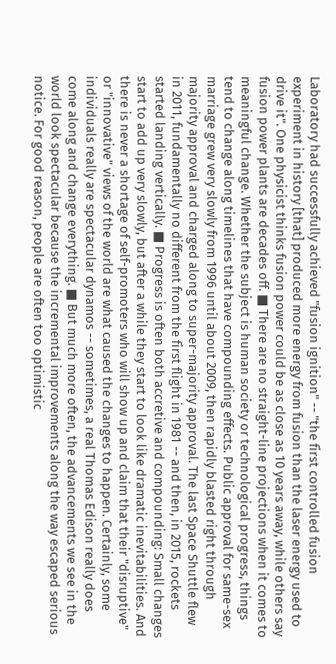Laboratory had successfully achieved "fusion ignition" -- "the first controlled fusion experiment in history [that] produced more energy from fusion than the laser energy used to drive it". One physicist thinks fusion power could be as close as 10 years away, while others say fusion power plants are decades off. ■ There are no straight-line projections when it comes to meaningful change. Whether the subject is human society or technological progress, things tend to change along timelines that have compounding effects. Public approval for same-sex marriage grew very slowly from 1996 until about 2009, then rapidly blasted right through majority approval and charged along to super-majority approval. The last Space Shuttle flew in 2011, fundamentally no different from the first flight in 1981 -- and then, in 2015, rockets started landing vertically. ■ Progress is often both accretive and compounding: Small changes start to add up very slowly, but after a while they start to look like dramatic inevitabilities. And there is never a shortage of self-promoters who will show up and claim that their "disruptive" or "innovative" views of the world are what caused the changes to happen. Certainly, some individuals really are spectacular dynamos -- sometimes, a real Thomas Edison really does come along and change everything. ■ But much more often, the advancements we see in the world look spectacular because the incremental improvements along the way escaped serious notice. For good reason, people are often too optimistic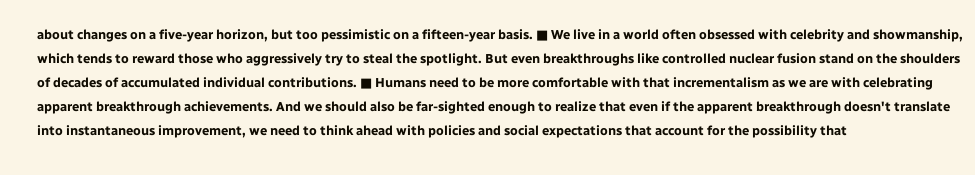about changes on a five-year horizon, but too pessimistic on a fifteen-year basis. ■ We live in a world often obsessed with celebrity and showmanship, which tends to reward those who aggressively try to steal the spotlight. But even breakthroughs like controlled nuclear fusion stand on the shoulders of decades of accumulated individual contributions. ■ Humans need to be more comfortable with that incrementalism as we are with celebrating apparent breakthrough achievements. And we should also be far-sighted enough to realize that even if the apparent breakthrough doesn't translate into instantaneous improvement, we need to think ahead with policies and social expectations that account for the possibility that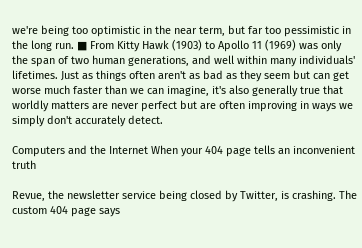we're being too optimistic in the near term, but far too pessimistic in the long run. ■ From Kitty Hawk (1903) to Apollo 11 (1969) was only the span of two human generations, and well within many individuals' lifetimes. Just as things often aren't as bad as they seem but can get worse much faster than we can imagine, it's also generally true that worldly matters are never perfect but are often improving in ways we simply don't accurately detect.

Computers and the Internet When your 404 page tells an inconvenient truth

Revue, the newsletter service being closed by Twitter, is crashing. The custom 404 page says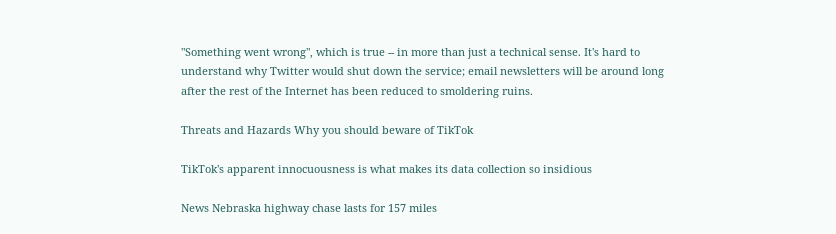"Something went wrong", which is true -- in more than just a technical sense. It's hard to understand why Twitter would shut down the service; email newsletters will be around long after the rest of the Internet has been reduced to smoldering ruins.

Threats and Hazards Why you should beware of TikTok

TikTok's apparent innocuousness is what makes its data collection so insidious

News Nebraska highway chase lasts for 157 miles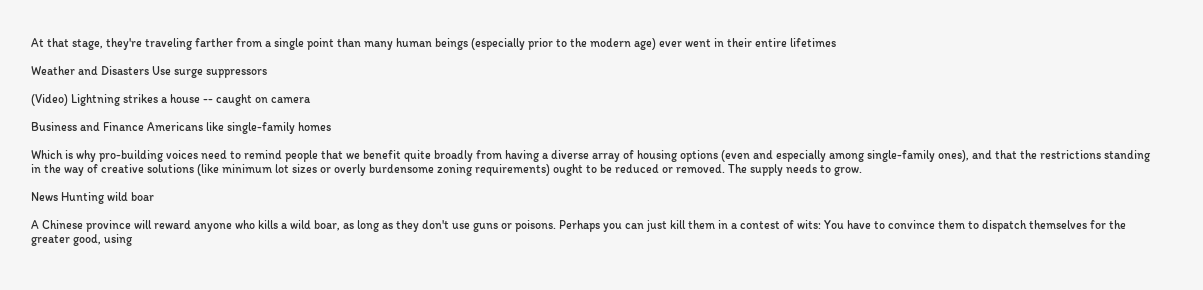At that stage, they're traveling farther from a single point than many human beings (especially prior to the modern age) ever went in their entire lifetimes

Weather and Disasters Use surge suppressors

(Video) Lightning strikes a house -- caught on camera

Business and Finance Americans like single-family homes

Which is why pro-building voices need to remind people that we benefit quite broadly from having a diverse array of housing options (even and especially among single-family ones), and that the restrictions standing in the way of creative solutions (like minimum lot sizes or overly burdensome zoning requirements) ought to be reduced or removed. The supply needs to grow.

News Hunting wild boar

A Chinese province will reward anyone who kills a wild boar, as long as they don't use guns or poisons. Perhaps you can just kill them in a contest of wits: You have to convince them to dispatch themselves for the greater good, using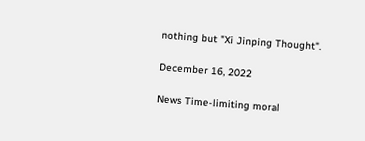nothing but "Xi Jinping Thought".

December 16, 2022

News Time-limiting moral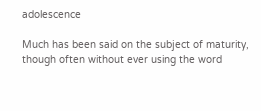adolescence

Much has been said on the subject of maturity, though often without ever using the word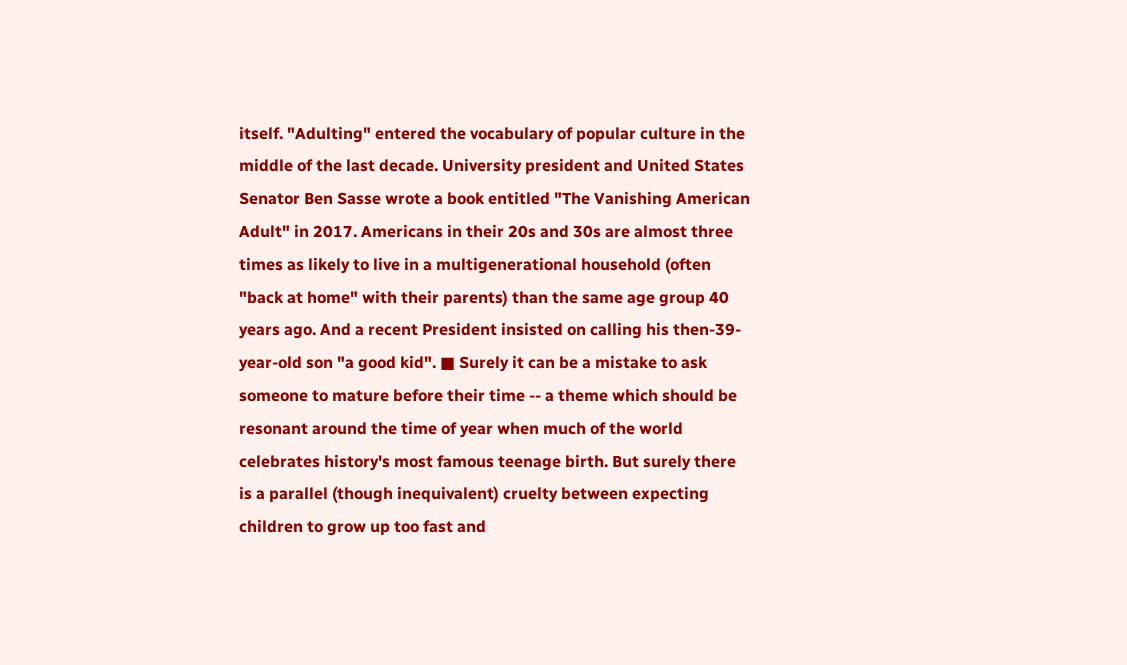itself. "Adulting" entered the vocabulary of popular culture in the middle of the last decade. University president and United States Senator Ben Sasse wrote a book entitled "The Vanishing American Adult" in 2017. Americans in their 20s and 30s are almost three times as likely to live in a multigenerational household (often "back at home" with their parents) than the same age group 40 years ago. And a recent President insisted on calling his then-39-year-old son "a good kid". ■ Surely it can be a mistake to ask someone to mature before their time -- a theme which should be resonant around the time of year when much of the world celebrates history's most famous teenage birth. But surely there is a parallel (though inequivalent) cruelty between expecting children to grow up too fast and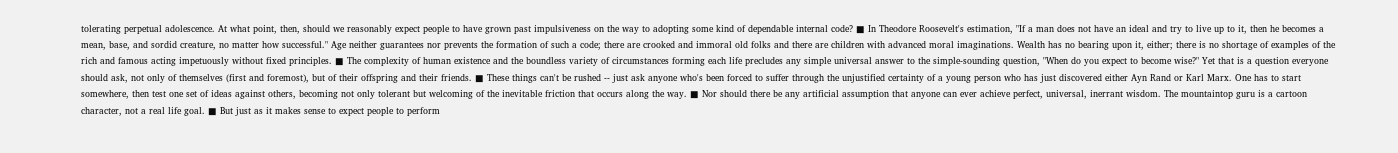tolerating perpetual adolescence. At what point, then, should we reasonably expect people to have grown past impulsiveness on the way to adopting some kind of dependable internal code? ■ In Theodore Roosevelt's estimation, "If a man does not have an ideal and try to live up to it, then he becomes a mean, base, and sordid creature, no matter how successful." Age neither guarantees nor prevents the formation of such a code; there are crooked and immoral old folks and there are children with advanced moral imaginations. Wealth has no bearing upon it, either; there is no shortage of examples of the rich and famous acting impetuously without fixed principles. ■ The complexity of human existence and the boundless variety of circumstances forming each life precludes any simple universal answer to the simple-sounding question, "When do you expect to become wise?" Yet that is a question everyone should ask, not only of themselves (first and foremost), but of their offspring and their friends. ■ These things can't be rushed -- just ask anyone who's been forced to suffer through the unjustified certainty of a young person who has just discovered either Ayn Rand or Karl Marx. One has to start somewhere, then test one set of ideas against others, becoming not only tolerant but welcoming of the inevitable friction that occurs along the way. ■ Nor should there be any artificial assumption that anyone can ever achieve perfect, universal, inerrant wisdom. The mountaintop guru is a cartoon character, not a real life goal. ■ But just as it makes sense to expect people to perform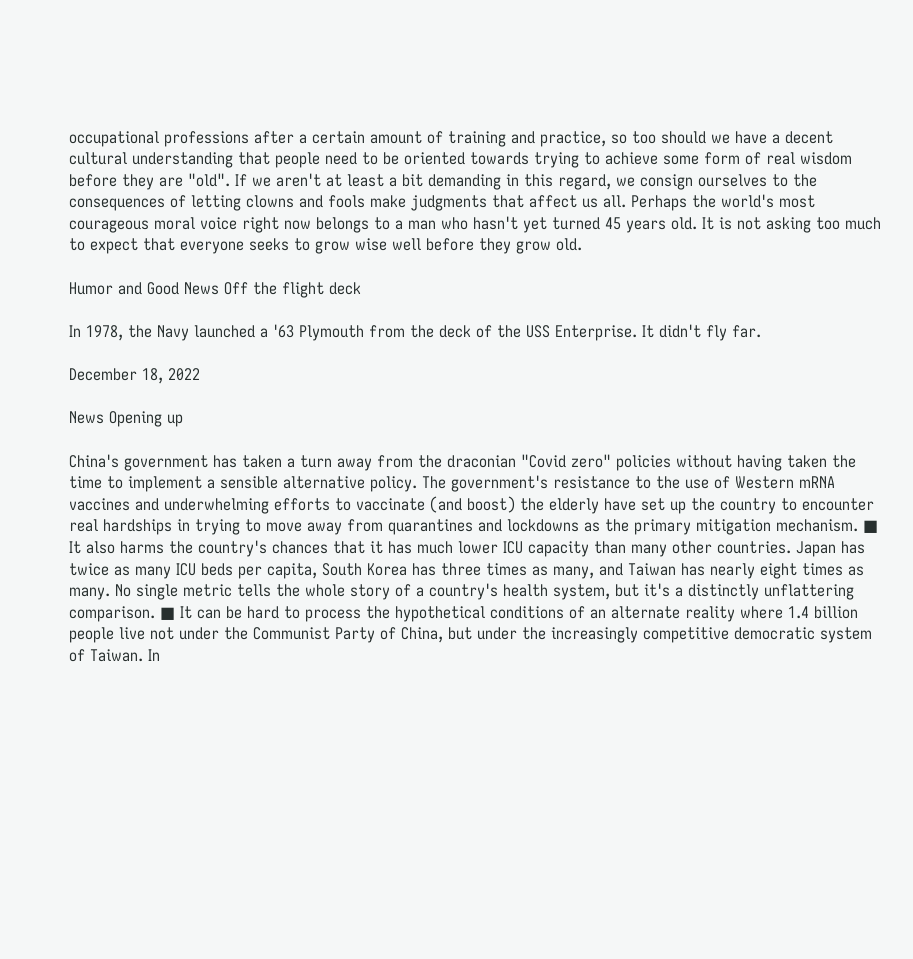occupational professions after a certain amount of training and practice, so too should we have a decent cultural understanding that people need to be oriented towards trying to achieve some form of real wisdom before they are "old". If we aren't at least a bit demanding in this regard, we consign ourselves to the consequences of letting clowns and fools make judgments that affect us all. Perhaps the world's most courageous moral voice right now belongs to a man who hasn't yet turned 45 years old. It is not asking too much to expect that everyone seeks to grow wise well before they grow old.

Humor and Good News Off the flight deck

In 1978, the Navy launched a '63 Plymouth from the deck of the USS Enterprise. It didn't fly far.

December 18, 2022

News Opening up

China's government has taken a turn away from the draconian "Covid zero" policies without having taken the time to implement a sensible alternative policy. The government's resistance to the use of Western mRNA vaccines and underwhelming efforts to vaccinate (and boost) the elderly have set up the country to encounter real hardships in trying to move away from quarantines and lockdowns as the primary mitigation mechanism. ■ It also harms the country's chances that it has much lower ICU capacity than many other countries. Japan has twice as many ICU beds per capita, South Korea has three times as many, and Taiwan has nearly eight times as many. No single metric tells the whole story of a country's health system, but it's a distinctly unflattering comparison. ■ It can be hard to process the hypothetical conditions of an alternate reality where 1.4 billion people live not under the Communist Party of China, but under the increasingly competitive democratic system of Taiwan. In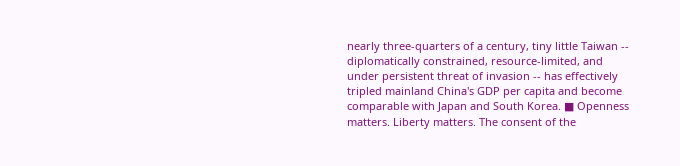nearly three-quarters of a century, tiny little Taiwan -- diplomatically constrained, resource-limited, and under persistent threat of invasion -- has effectively tripled mainland China's GDP per capita and become comparable with Japan and South Korea. ■ Openness matters. Liberty matters. The consent of the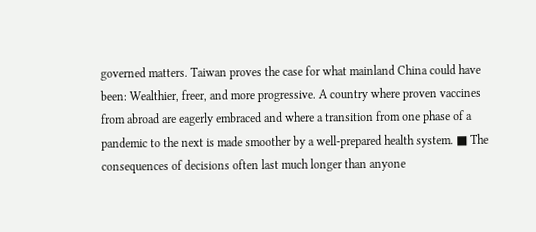governed matters. Taiwan proves the case for what mainland China could have been: Wealthier, freer, and more progressive. A country where proven vaccines from abroad are eagerly embraced and where a transition from one phase of a pandemic to the next is made smoother by a well-prepared health system. ■ The consequences of decisions often last much longer than anyone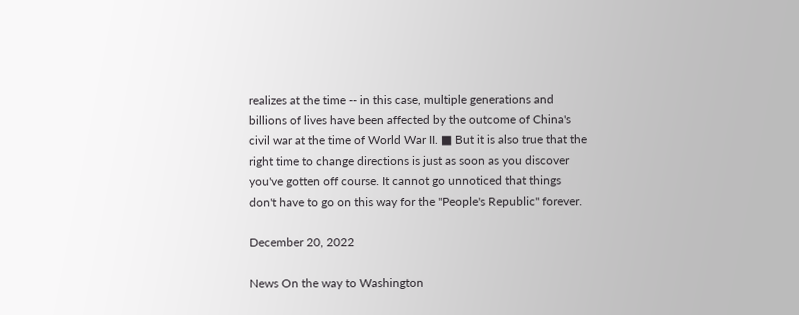realizes at the time -- in this case, multiple generations and billions of lives have been affected by the outcome of China's civil war at the time of World War II. ■ But it is also true that the right time to change directions is just as soon as you discover you've gotten off course. It cannot go unnoticed that things don't have to go on this way for the "People's Republic" forever.

December 20, 2022

News On the way to Washington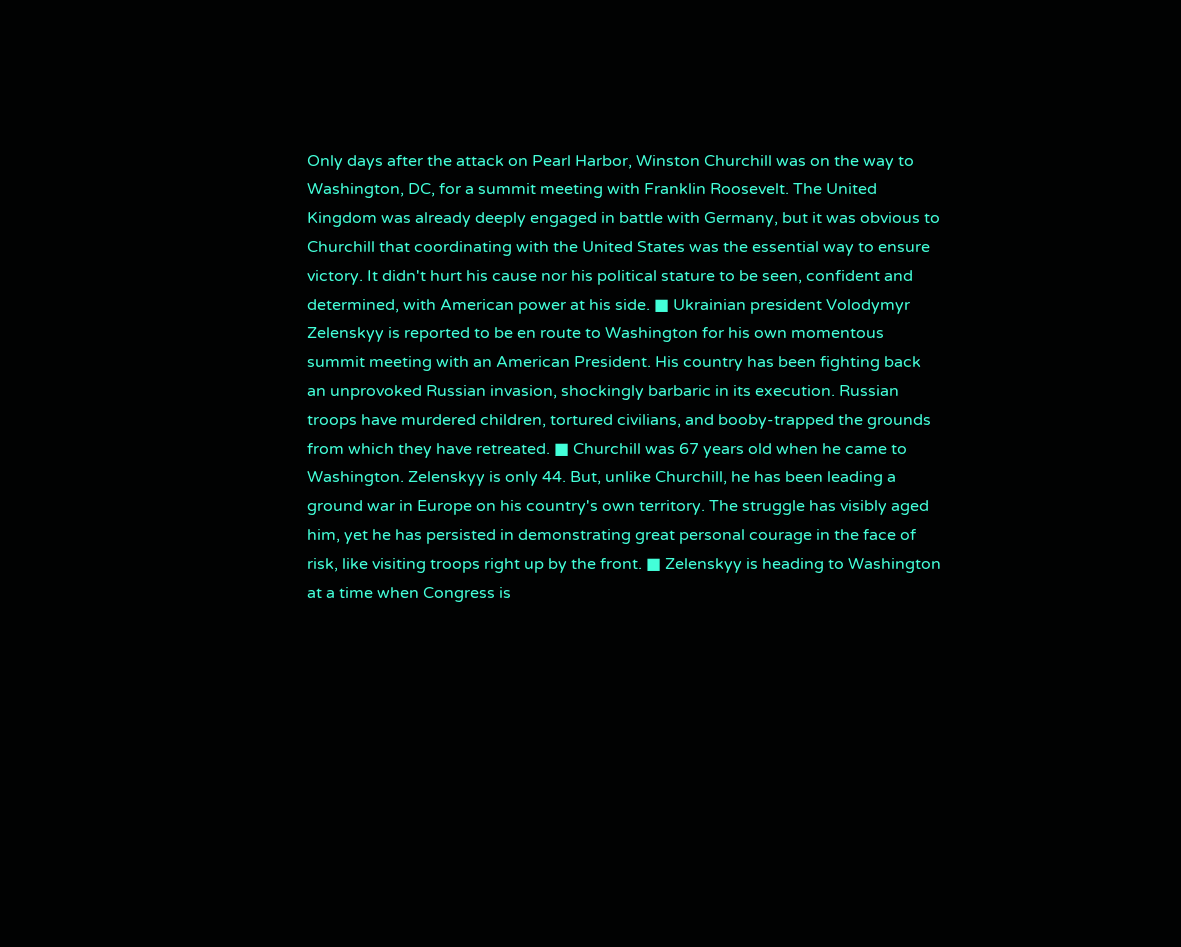Only days after the attack on Pearl Harbor, Winston Churchill was on the way to Washington, DC, for a summit meeting with Franklin Roosevelt. The United Kingdom was already deeply engaged in battle with Germany, but it was obvious to Churchill that coordinating with the United States was the essential way to ensure victory. It didn't hurt his cause nor his political stature to be seen, confident and determined, with American power at his side. ■ Ukrainian president Volodymyr Zelenskyy is reported to be en route to Washington for his own momentous summit meeting with an American President. His country has been fighting back an unprovoked Russian invasion, shockingly barbaric in its execution. Russian troops have murdered children, tortured civilians, and booby-trapped the grounds from which they have retreated. ■ Churchill was 67 years old when he came to Washington. Zelenskyy is only 44. But, unlike Churchill, he has been leading a ground war in Europe on his country's own territory. The struggle has visibly aged him, yet he has persisted in demonstrating great personal courage in the face of risk, like visiting troops right up by the front. ■ Zelenskyy is heading to Washington at a time when Congress is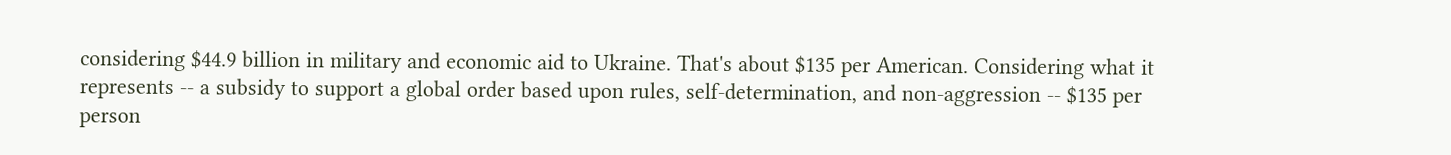considering $44.9 billion in military and economic aid to Ukraine. That's about $135 per American. Considering what it represents -- a subsidy to support a global order based upon rules, self-determination, and non-aggression -- $135 per person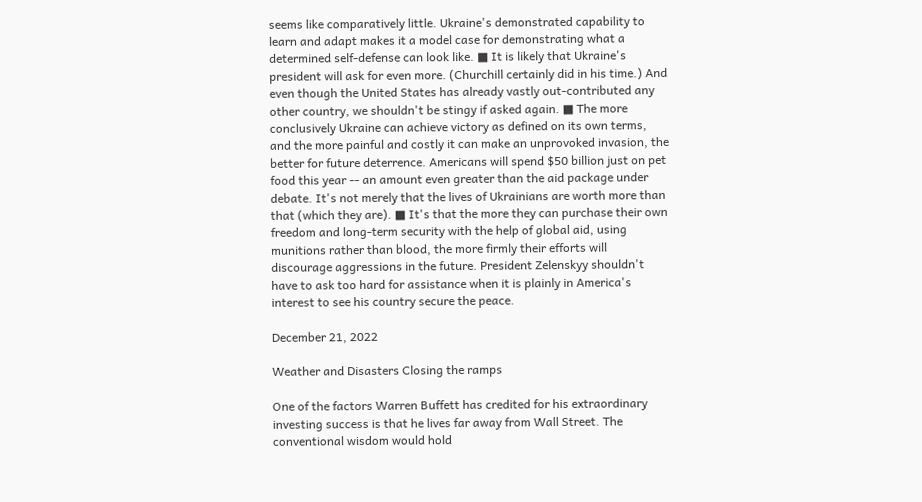seems like comparatively little. Ukraine's demonstrated capability to learn and adapt makes it a model case for demonstrating what a determined self-defense can look like. ■ It is likely that Ukraine's president will ask for even more. (Churchill certainly did in his time.) And even though the United States has already vastly out-contributed any other country, we shouldn't be stingy if asked again. ■ The more conclusively Ukraine can achieve victory as defined on its own terms, and the more painful and costly it can make an unprovoked invasion, the better for future deterrence. Americans will spend $50 billion just on pet food this year -- an amount even greater than the aid package under debate. It's not merely that the lives of Ukrainians are worth more than that (which they are). ■ It's that the more they can purchase their own freedom and long-term security with the help of global aid, using munitions rather than blood, the more firmly their efforts will discourage aggressions in the future. President Zelenskyy shouldn't have to ask too hard for assistance when it is plainly in America's interest to see his country secure the peace.

December 21, 2022

Weather and Disasters Closing the ramps

One of the factors Warren Buffett has credited for his extraordinary investing success is that he lives far away from Wall Street. The conventional wisdom would hold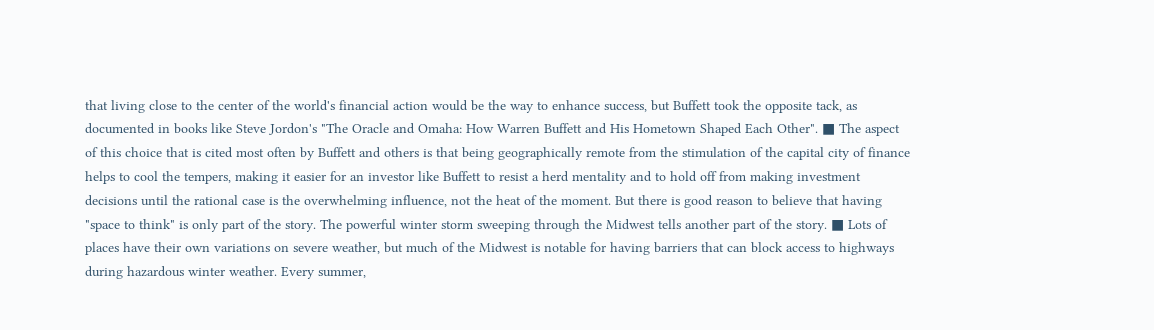that living close to the center of the world's financial action would be the way to enhance success, but Buffett took the opposite tack, as documented in books like Steve Jordon's "The Oracle and Omaha: How Warren Buffett and His Hometown Shaped Each Other". ■ The aspect of this choice that is cited most often by Buffett and others is that being geographically remote from the stimulation of the capital city of finance helps to cool the tempers, making it easier for an investor like Buffett to resist a herd mentality and to hold off from making investment decisions until the rational case is the overwhelming influence, not the heat of the moment. But there is good reason to believe that having "space to think" is only part of the story. The powerful winter storm sweeping through the Midwest tells another part of the story. ■ Lots of places have their own variations on severe weather, but much of the Midwest is notable for having barriers that can block access to highways during hazardous winter weather. Every summer,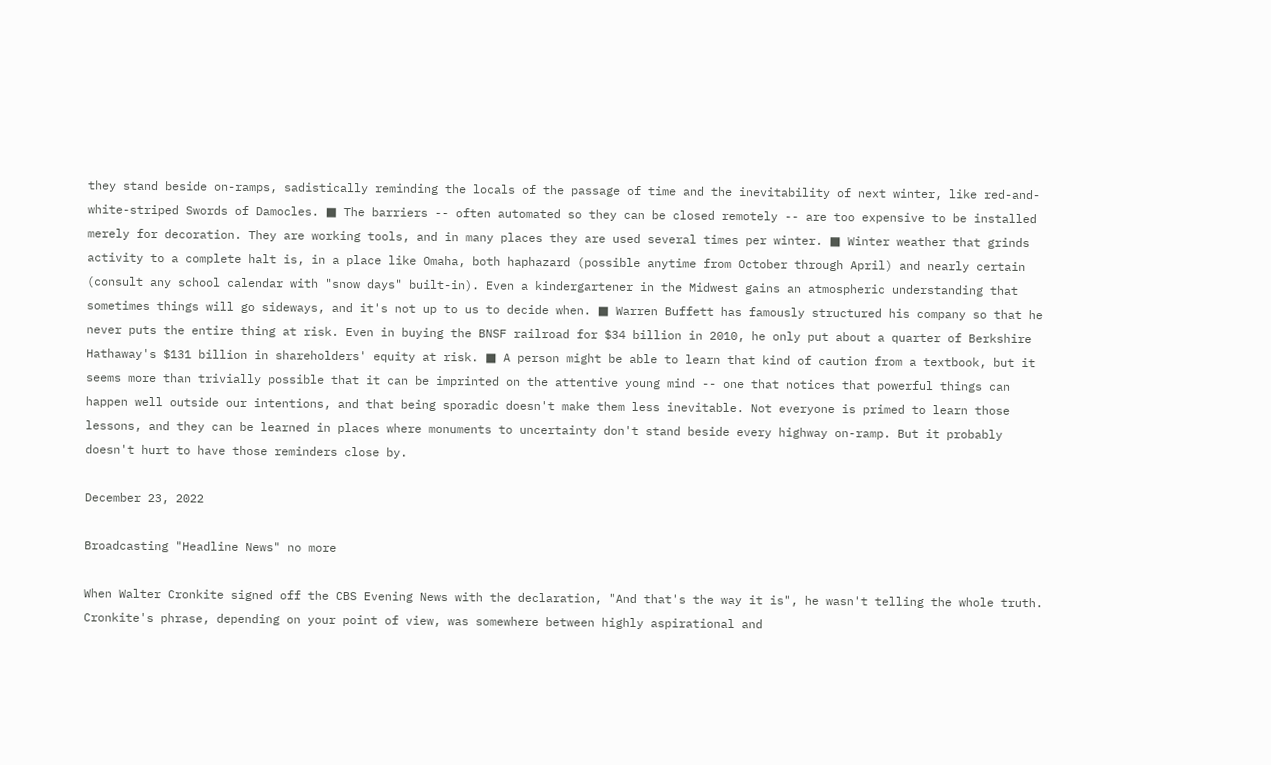they stand beside on-ramps, sadistically reminding the locals of the passage of time and the inevitability of next winter, like red-and-white-striped Swords of Damocles. ■ The barriers -- often automated so they can be closed remotely -- are too expensive to be installed merely for decoration. They are working tools, and in many places they are used several times per winter. ■ Winter weather that grinds activity to a complete halt is, in a place like Omaha, both haphazard (possible anytime from October through April) and nearly certain (consult any school calendar with "snow days" built-in). Even a kindergartener in the Midwest gains an atmospheric understanding that sometimes things will go sideways, and it's not up to us to decide when. ■ Warren Buffett has famously structured his company so that he never puts the entire thing at risk. Even in buying the BNSF railroad for $34 billion in 2010, he only put about a quarter of Berkshire Hathaway's $131 billion in shareholders' equity at risk. ■ A person might be able to learn that kind of caution from a textbook, but it seems more than trivially possible that it can be imprinted on the attentive young mind -- one that notices that powerful things can happen well outside our intentions, and that being sporadic doesn't make them less inevitable. Not everyone is primed to learn those lessons, and they can be learned in places where monuments to uncertainty don't stand beside every highway on-ramp. But it probably doesn't hurt to have those reminders close by.

December 23, 2022

Broadcasting "Headline News" no more

When Walter Cronkite signed off the CBS Evening News with the declaration, "And that's the way it is", he wasn't telling the whole truth. Cronkite's phrase, depending on your point of view, was somewhere between highly aspirational and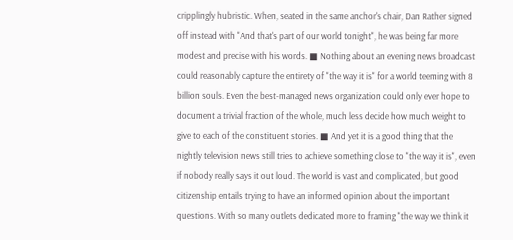cripplingly hubristic. When, seated in the same anchor's chair, Dan Rather signed off instead with "And that's part of our world tonight", he was being far more modest and precise with his words. ■ Nothing about an evening news broadcast could reasonably capture the entirety of "the way it is" for a world teeming with 8 billion souls. Even the best-managed news organization could only ever hope to document a trivial fraction of the whole, much less decide how much weight to give to each of the constituent stories. ■ And yet it is a good thing that the nightly television news still tries to achieve something close to "the way it is", even if nobody really says it out loud. The world is vast and complicated, but good citizenship entails trying to have an informed opinion about the important questions. With so many outlets dedicated more to framing "the way we think it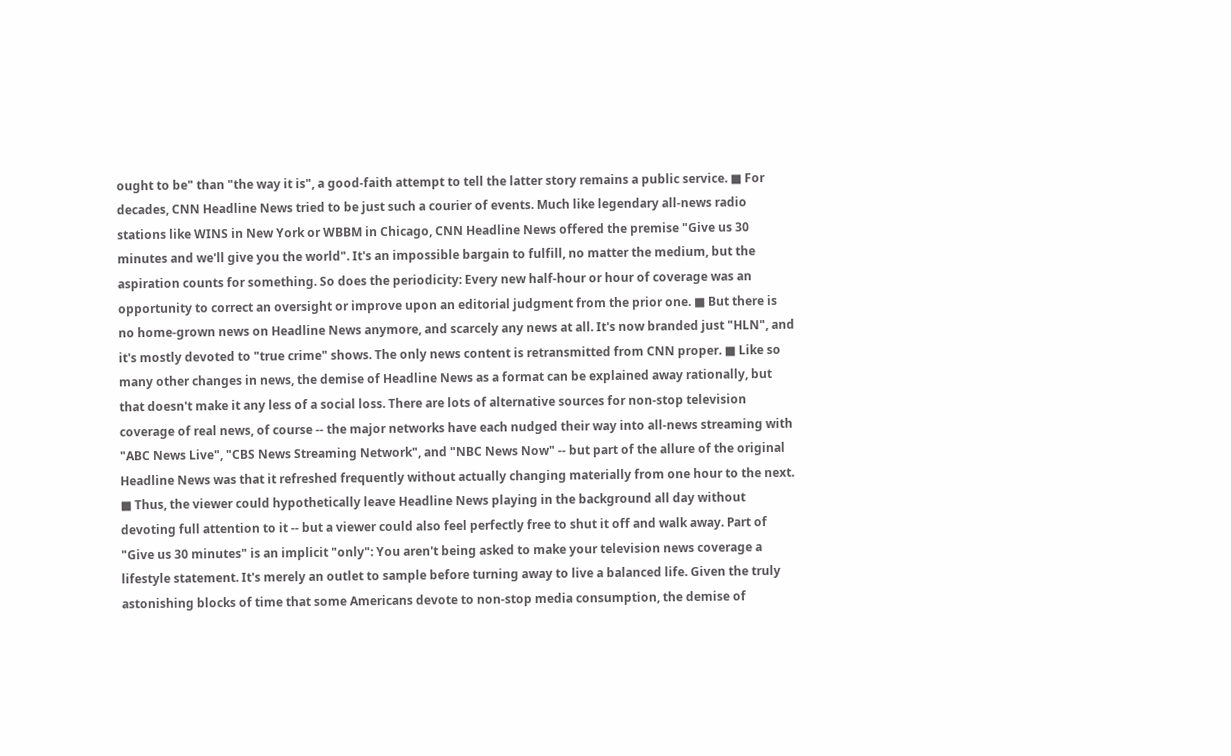ought to be" than "the way it is", a good-faith attempt to tell the latter story remains a public service. ■ For decades, CNN Headline News tried to be just such a courier of events. Much like legendary all-news radio stations like WINS in New York or WBBM in Chicago, CNN Headline News offered the premise "Give us 30 minutes and we'll give you the world". It's an impossible bargain to fulfill, no matter the medium, but the aspiration counts for something. So does the periodicity: Every new half-hour or hour of coverage was an opportunity to correct an oversight or improve upon an editorial judgment from the prior one. ■ But there is no home-grown news on Headline News anymore, and scarcely any news at all. It's now branded just "HLN", and it's mostly devoted to "true crime" shows. The only news content is retransmitted from CNN proper. ■ Like so many other changes in news, the demise of Headline News as a format can be explained away rationally, but that doesn't make it any less of a social loss. There are lots of alternative sources for non-stop television coverage of real news, of course -- the major networks have each nudged their way into all-news streaming with "ABC News Live", "CBS News Streaming Network", and "NBC News Now" -- but part of the allure of the original Headline News was that it refreshed frequently without actually changing materially from one hour to the next. ■ Thus, the viewer could hypothetically leave Headline News playing in the background all day without devoting full attention to it -- but a viewer could also feel perfectly free to shut it off and walk away. Part of "Give us 30 minutes" is an implicit "only": You aren't being asked to make your television news coverage a lifestyle statement. It's merely an outlet to sample before turning away to live a balanced life. Given the truly astonishing blocks of time that some Americans devote to non-stop media consumption, the demise of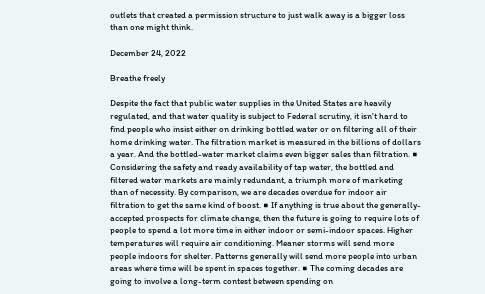outlets that created a permission structure to just walk away is a bigger loss than one might think.

December 24, 2022

Breathe freely

Despite the fact that public water supplies in the United States are heavily regulated, and that water quality is subject to Federal scrutiny, it isn't hard to find people who insist either on drinking bottled water or on filtering all of their home drinking water. The filtration market is measured in the billions of dollars a year. And the bottled-water market claims even bigger sales than filtration. ■ Considering the safety and ready availability of tap water, the bottled and filtered water markets are mainly redundant, a triumph more of marketing than of necessity. By comparison, we are decades overdue for indoor air filtration to get the same kind of boost. ■ If anything is true about the generally-accepted prospects for climate change, then the future is going to require lots of people to spend a lot more time in either indoor or semi-indoor spaces. Higher temperatures will require air conditioning. Meaner storms will send more people indoors for shelter. Patterns generally will send more people into urban areas where time will be spent in spaces together. ■ The coming decades are going to involve a long-term contest between spending on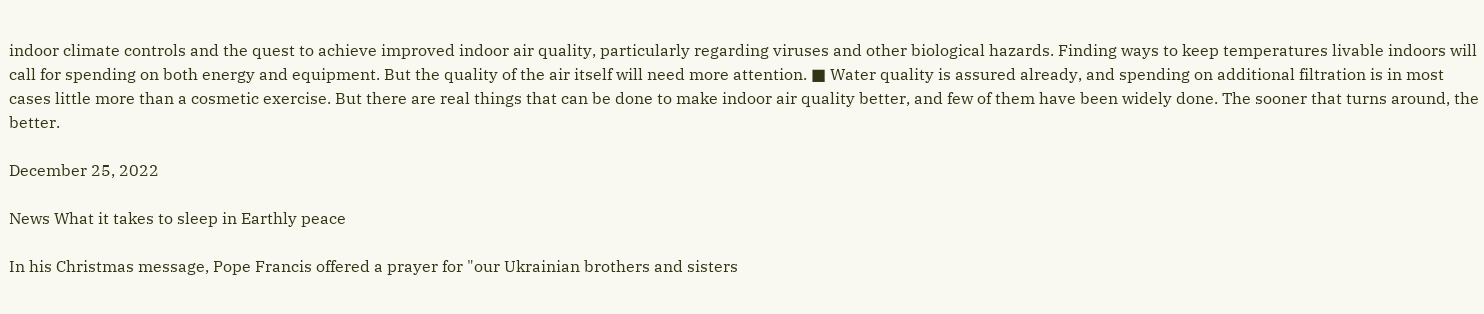indoor climate controls and the quest to achieve improved indoor air quality, particularly regarding viruses and other biological hazards. Finding ways to keep temperatures livable indoors will call for spending on both energy and equipment. But the quality of the air itself will need more attention. ■ Water quality is assured already, and spending on additional filtration is in most cases little more than a cosmetic exercise. But there are real things that can be done to make indoor air quality better, and few of them have been widely done. The sooner that turns around, the better.

December 25, 2022

News What it takes to sleep in Earthly peace

In his Christmas message, Pope Francis offered a prayer for "our Ukrainian brothers and sisters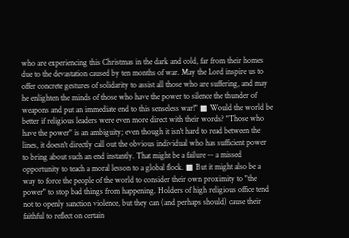who are experiencing this Christmas in the dark and cold, far from their homes due to the devastation caused by ten months of war. May the Lord inspire us to offer concrete gestures of solidarity to assist all those who are suffering, and may he enlighten the minds of those who have the power to silence the thunder of weapons and put an immediate end to this senseless war!" ■ Would the world be better if religious leaders were even more direct with their words? "Those who have the power" is an ambiguity; even though it isn't hard to read between the lines, it doesn't directly call out the obvious individual who has sufficient power to bring about such an end instantly. That might be a failure -- a missed opportunity to teach a moral lesson to a global flock. ■ But it might also be a way to force the people of the world to consider their own proximity to "the power" to stop bad things from happening. Holders of high religious office tend not to openly sanction violence, but they can (and perhaps should) cause their faithful to reflect on certain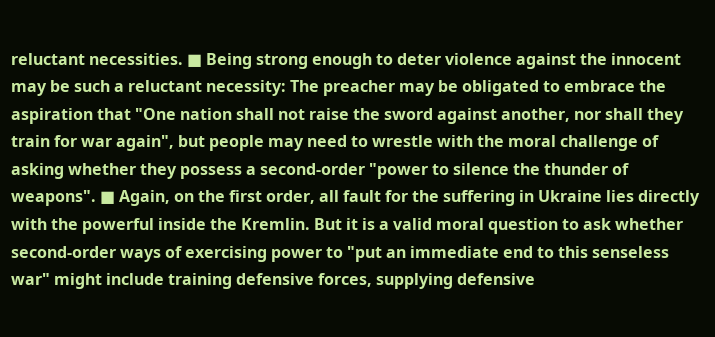reluctant necessities. ■ Being strong enough to deter violence against the innocent may be such a reluctant necessity: The preacher may be obligated to embrace the aspiration that "One nation shall not raise the sword against another, nor shall they train for war again", but people may need to wrestle with the moral challenge of asking whether they possess a second-order "power to silence the thunder of weapons". ■ Again, on the first order, all fault for the suffering in Ukraine lies directly with the powerful inside the Kremlin. But it is a valid moral question to ask whether second-order ways of exercising power to "put an immediate end to this senseless war" might include training defensive forces, supplying defensive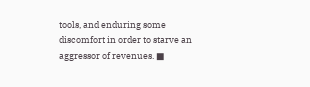tools, and enduring some discomfort in order to starve an aggressor of revenues. ■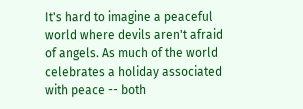It's hard to imagine a peaceful world where devils aren't afraid of angels. As much of the world celebrates a holiday associated with peace -- both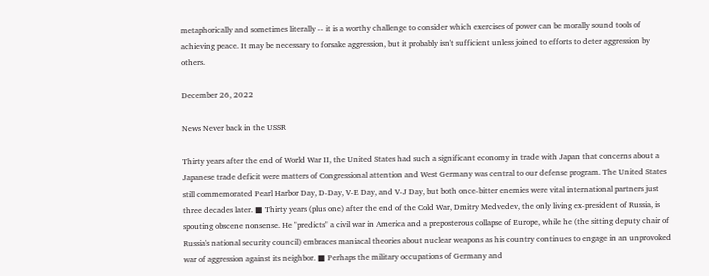metaphorically and sometimes literally -- it is a worthy challenge to consider which exercises of power can be morally sound tools of achieving peace. It may be necessary to forsake aggression, but it probably isn't sufficient unless joined to efforts to deter aggression by others.

December 26, 2022

News Never back in the USSR

Thirty years after the end of World War II, the United States had such a significant economy in trade with Japan that concerns about a Japanese trade deficit were matters of Congressional attention and West Germany was central to our defense program. The United States still commemorated Pearl Harbor Day, D-Day, V-E Day, and V-J Day, but both once-bitter enemies were vital international partners just three decades later. ■ Thirty years (plus one) after the end of the Cold War, Dmitry Medvedev, the only living ex-president of Russia, is spouting obscene nonsense. He "predicts" a civil war in America and a preposterous collapse of Europe, while he (the sitting deputy chair of Russia's national security council) embraces maniacal theories about nuclear weapons as his country continues to engage in an unprovoked war of aggression against its neighbor. ■ Perhaps the military occupations of Germany and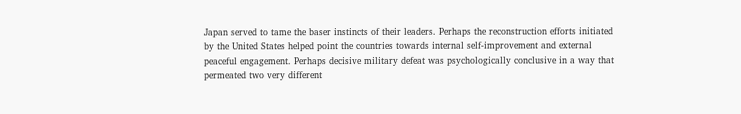Japan served to tame the baser instincts of their leaders. Perhaps the reconstruction efforts initiated by the United States helped point the countries towards internal self-improvement and external peaceful engagement. Perhaps decisive military defeat was psychologically conclusive in a way that permeated two very different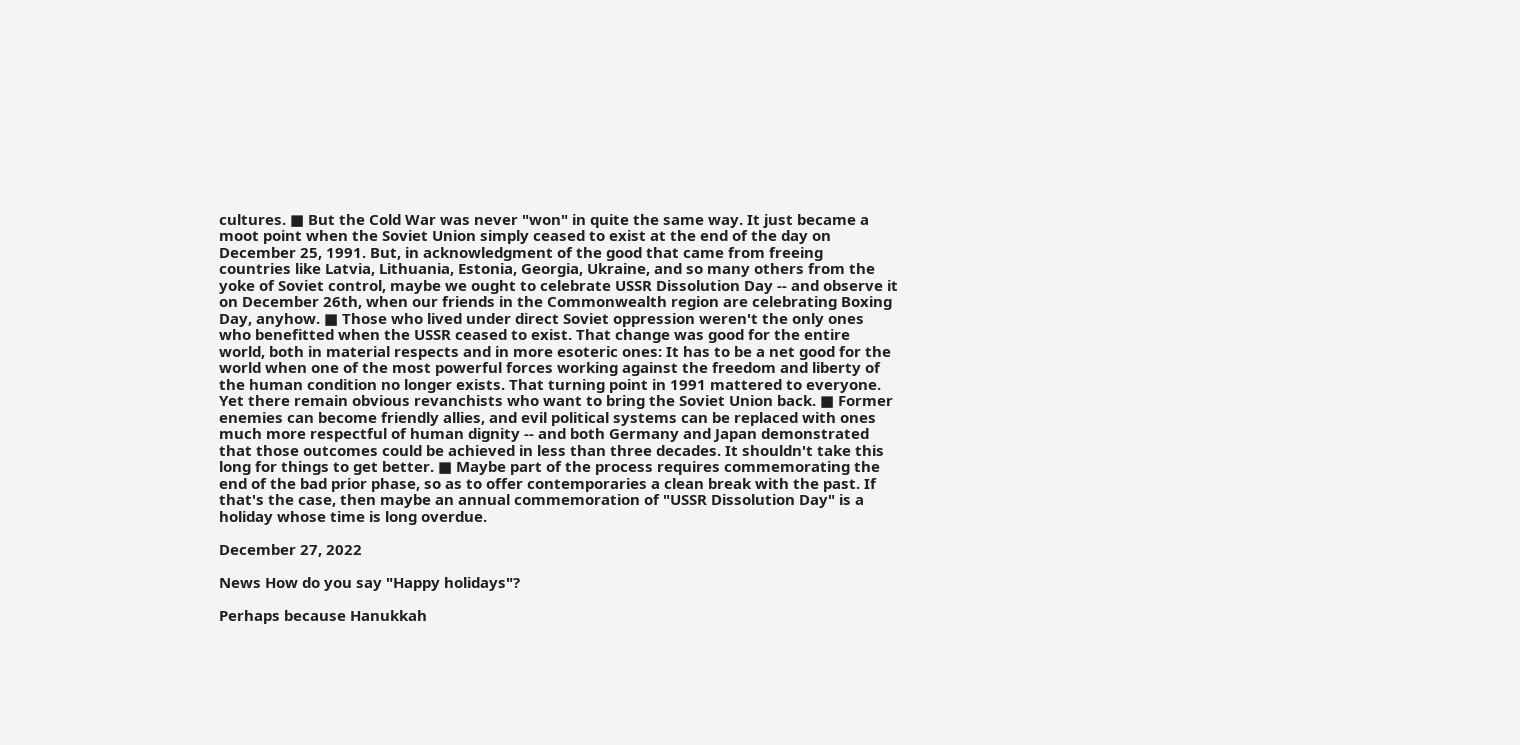cultures. ■ But the Cold War was never "won" in quite the same way. It just became a moot point when the Soviet Union simply ceased to exist at the end of the day on December 25, 1991. But, in acknowledgment of the good that came from freeing countries like Latvia, Lithuania, Estonia, Georgia, Ukraine, and so many others from the yoke of Soviet control, maybe we ought to celebrate USSR Dissolution Day -- and observe it on December 26th, when our friends in the Commonwealth region are celebrating Boxing Day, anyhow. ■ Those who lived under direct Soviet oppression weren't the only ones who benefitted when the USSR ceased to exist. That change was good for the entire world, both in material respects and in more esoteric ones: It has to be a net good for the world when one of the most powerful forces working against the freedom and liberty of the human condition no longer exists. That turning point in 1991 mattered to everyone. Yet there remain obvious revanchists who want to bring the Soviet Union back. ■ Former enemies can become friendly allies, and evil political systems can be replaced with ones much more respectful of human dignity -- and both Germany and Japan demonstrated that those outcomes could be achieved in less than three decades. It shouldn't take this long for things to get better. ■ Maybe part of the process requires commemorating the end of the bad prior phase, so as to offer contemporaries a clean break with the past. If that's the case, then maybe an annual commemoration of "USSR Dissolution Day" is a holiday whose time is long overdue.

December 27, 2022

News How do you say "Happy holidays"?

Perhaps because Hanukkah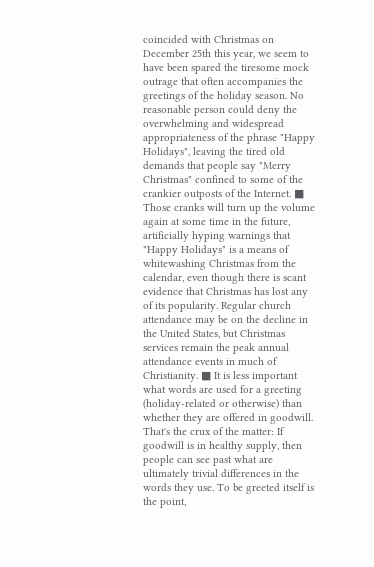coincided with Christmas on December 25th this year, we seem to have been spared the tiresome mock outrage that often accompanies the greetings of the holiday season. No reasonable person could deny the overwhelming and widespread appropriateness of the phrase "Happy Holidays", leaving the tired old demands that people say "Merry Christmas" confined to some of the crankier outposts of the Internet. ■ Those cranks will turn up the volume again at some time in the future, artificially hyping warnings that "Happy Holidays" is a means of whitewashing Christmas from the calendar, even though there is scant evidence that Christmas has lost any of its popularity. Regular church attendance may be on the decline in the United States, but Christmas services remain the peak annual attendance events in much of Christianity. ■ It is less important what words are used for a greeting (holiday-related or otherwise) than whether they are offered in goodwill. That's the crux of the matter: If goodwill is in healthy supply, then people can see past what are ultimately trivial differences in the words they use. To be greeted itself is the point,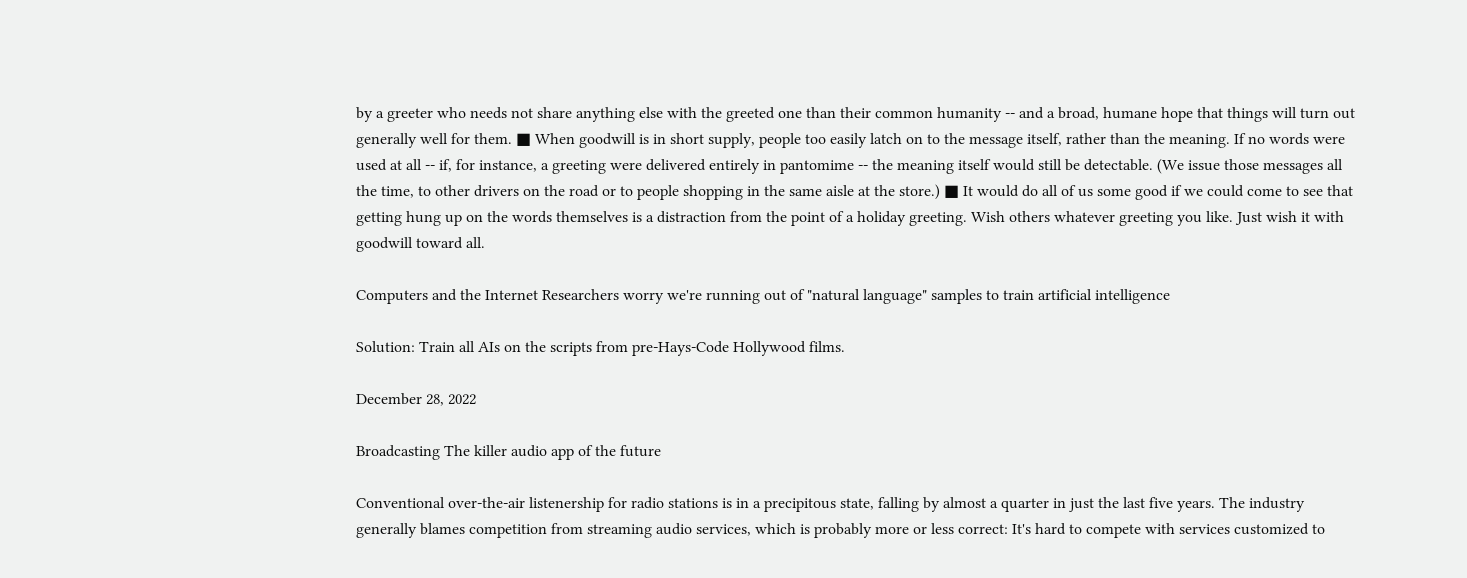by a greeter who needs not share anything else with the greeted one than their common humanity -- and a broad, humane hope that things will turn out generally well for them. ■ When goodwill is in short supply, people too easily latch on to the message itself, rather than the meaning. If no words were used at all -- if, for instance, a greeting were delivered entirely in pantomime -- the meaning itself would still be detectable. (We issue those messages all the time, to other drivers on the road or to people shopping in the same aisle at the store.) ■ It would do all of us some good if we could come to see that getting hung up on the words themselves is a distraction from the point of a holiday greeting. Wish others whatever greeting you like. Just wish it with goodwill toward all.

Computers and the Internet Researchers worry we're running out of "natural language" samples to train artificial intelligence

Solution: Train all AIs on the scripts from pre-Hays-Code Hollywood films.

December 28, 2022

Broadcasting The killer audio app of the future

Conventional over-the-air listenership for radio stations is in a precipitous state, falling by almost a quarter in just the last five years. The industry generally blames competition from streaming audio services, which is probably more or less correct: It's hard to compete with services customized to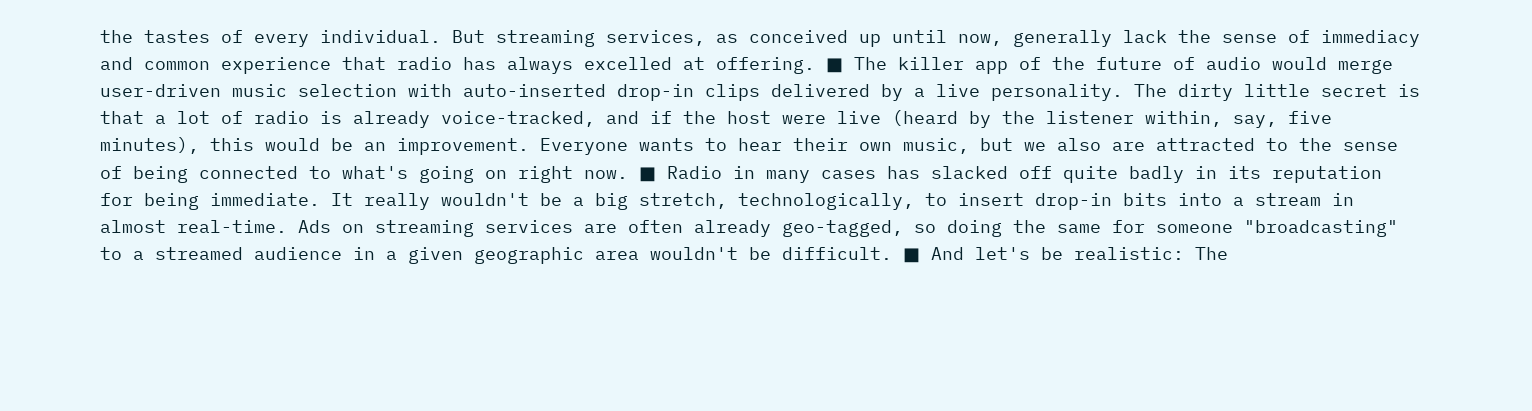the tastes of every individual. But streaming services, as conceived up until now, generally lack the sense of immediacy and common experience that radio has always excelled at offering. ■ The killer app of the future of audio would merge user-driven music selection with auto-inserted drop-in clips delivered by a live personality. The dirty little secret is that a lot of radio is already voice-tracked, and if the host were live (heard by the listener within, say, five minutes), this would be an improvement. Everyone wants to hear their own music, but we also are attracted to the sense of being connected to what's going on right now. ■ Radio in many cases has slacked off quite badly in its reputation for being immediate. It really wouldn't be a big stretch, technologically, to insert drop-in bits into a stream in almost real-time. Ads on streaming services are often already geo-tagged, so doing the same for someone "broadcasting" to a streamed audience in a given geographic area wouldn't be difficult. ■ And let's be realistic: The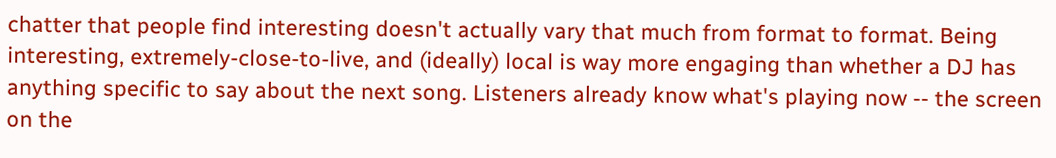chatter that people find interesting doesn't actually vary that much from format to format. Being interesting, extremely-close-to-live, and (ideally) local is way more engaging than whether a DJ has anything specific to say about the next song. Listeners already know what's playing now -- the screen on the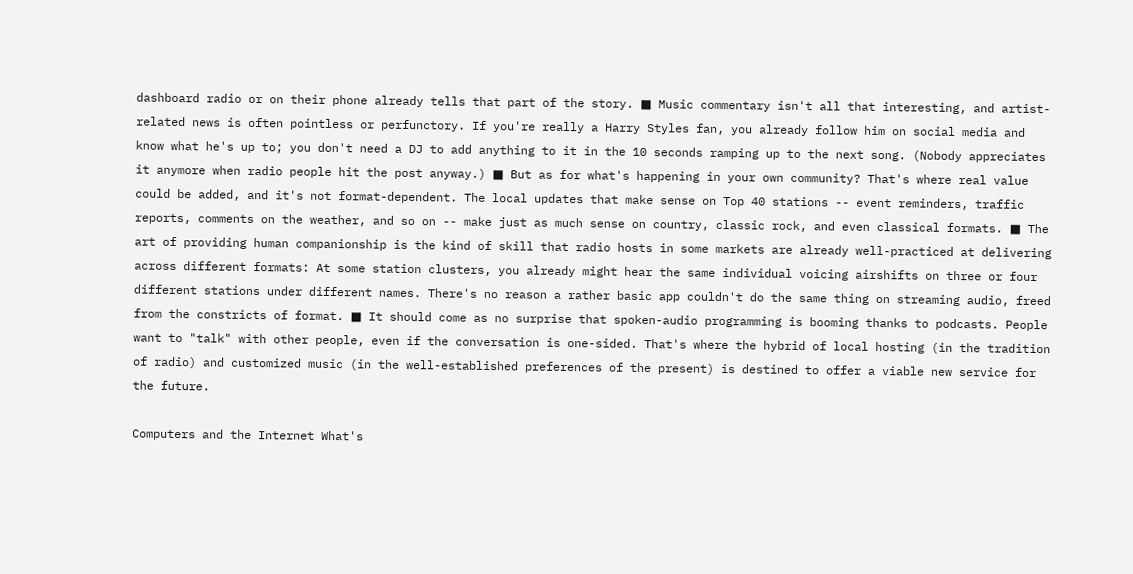dashboard radio or on their phone already tells that part of the story. ■ Music commentary isn't all that interesting, and artist-related news is often pointless or perfunctory. If you're really a Harry Styles fan, you already follow him on social media and know what he's up to; you don't need a DJ to add anything to it in the 10 seconds ramping up to the next song. (Nobody appreciates it anymore when radio people hit the post anyway.) ■ But as for what's happening in your own community? That's where real value could be added, and it's not format-dependent. The local updates that make sense on Top 40 stations -- event reminders, traffic reports, comments on the weather, and so on -- make just as much sense on country, classic rock, and even classical formats. ■ The art of providing human companionship is the kind of skill that radio hosts in some markets are already well-practiced at delivering across different formats: At some station clusters, you already might hear the same individual voicing airshifts on three or four different stations under different names. There's no reason a rather basic app couldn't do the same thing on streaming audio, freed from the constricts of format. ■ It should come as no surprise that spoken-audio programming is booming thanks to podcasts. People want to "talk" with other people, even if the conversation is one-sided. That's where the hybrid of local hosting (in the tradition of radio) and customized music (in the well-established preferences of the present) is destined to offer a viable new service for the future.

Computers and the Internet What's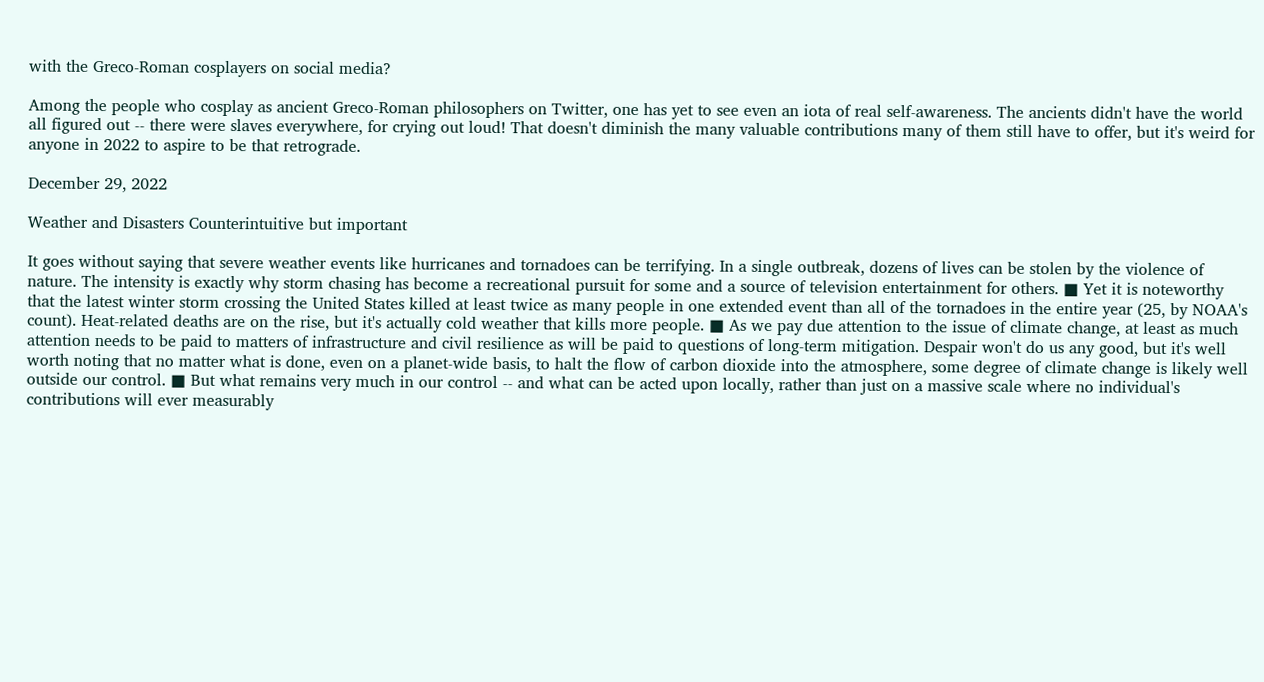with the Greco-Roman cosplayers on social media?

Among the people who cosplay as ancient Greco-Roman philosophers on Twitter, one has yet to see even an iota of real self-awareness. The ancients didn't have the world all figured out -- there were slaves everywhere, for crying out loud! That doesn't diminish the many valuable contributions many of them still have to offer, but it's weird for anyone in 2022 to aspire to be that retrograde.

December 29, 2022

Weather and Disasters Counterintuitive but important

It goes without saying that severe weather events like hurricanes and tornadoes can be terrifying. In a single outbreak, dozens of lives can be stolen by the violence of nature. The intensity is exactly why storm chasing has become a recreational pursuit for some and a source of television entertainment for others. ■ Yet it is noteworthy that the latest winter storm crossing the United States killed at least twice as many people in one extended event than all of the tornadoes in the entire year (25, by NOAA's count). Heat-related deaths are on the rise, but it's actually cold weather that kills more people. ■ As we pay due attention to the issue of climate change, at least as much attention needs to be paid to matters of infrastructure and civil resilience as will be paid to questions of long-term mitigation. Despair won't do us any good, but it's well worth noting that no matter what is done, even on a planet-wide basis, to halt the flow of carbon dioxide into the atmosphere, some degree of climate change is likely well outside our control. ■ But what remains very much in our control -- and what can be acted upon locally, rather than just on a massive scale where no individual's contributions will ever measurably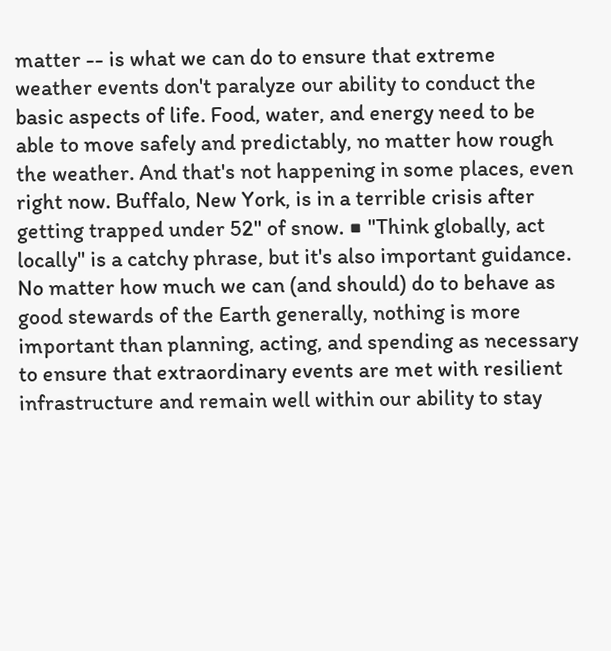matter -- is what we can do to ensure that extreme weather events don't paralyze our ability to conduct the basic aspects of life. Food, water, and energy need to be able to move safely and predictably, no matter how rough the weather. And that's not happening in some places, even right now. Buffalo, New York, is in a terrible crisis after getting trapped under 52" of snow. ■ "Think globally, act locally" is a catchy phrase, but it's also important guidance. No matter how much we can (and should) do to behave as good stewards of the Earth generally, nothing is more important than planning, acting, and spending as necessary to ensure that extraordinary events are met with resilient infrastructure and remain well within our ability to stay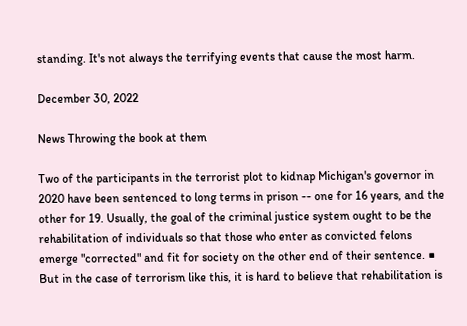standing. It's not always the terrifying events that cause the most harm.

December 30, 2022

News Throwing the book at them

Two of the participants in the terrorist plot to kidnap Michigan's governor in 2020 have been sentenced to long terms in prison -- one for 16 years, and the other for 19. Usually, the goal of the criminal justice system ought to be the rehabilitation of individuals so that those who enter as convicted felons emerge "corrected" and fit for society on the other end of their sentence. ■ But in the case of terrorism like this, it is hard to believe that rehabilitation is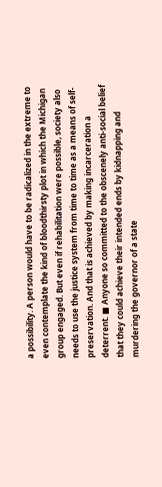a possibility. A person would have to be radicalized in the extreme to even contemplate the kind of bloodthirsty plot in which the Michigan group engaged. But even if rehabilitation were possible, society also needs to use the justice system from time to time as a means of self-preservation. And that is achieved by making incarceration a deterrent. ■ Anyone so committed to the obscenely anti-social belief that they could achieve their intended ends by kidnapping and murdering the governor of a state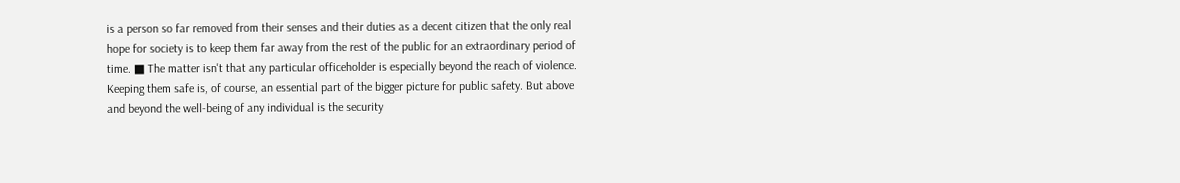is a person so far removed from their senses and their duties as a decent citizen that the only real hope for society is to keep them far away from the rest of the public for an extraordinary period of time. ■ The matter isn't that any particular officeholder is especially beyond the reach of violence. Keeping them safe is, of course, an essential part of the bigger picture for public safety. But above and beyond the well-being of any individual is the security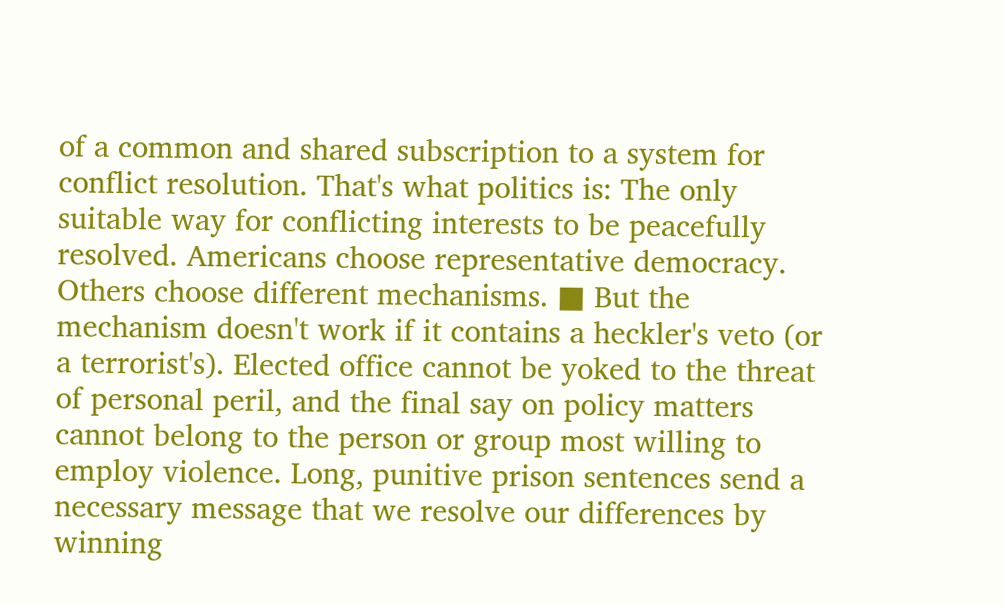of a common and shared subscription to a system for conflict resolution. That's what politics is: The only suitable way for conflicting interests to be peacefully resolved. Americans choose representative democracy. Others choose different mechanisms. ■ But the mechanism doesn't work if it contains a heckler's veto (or a terrorist's). Elected office cannot be yoked to the threat of personal peril, and the final say on policy matters cannot belong to the person or group most willing to employ violence. Long, punitive prison sentences send a necessary message that we resolve our differences by winning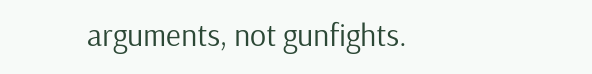arguments, not gunfights.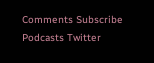Comments Subscribe Podcasts Twitter